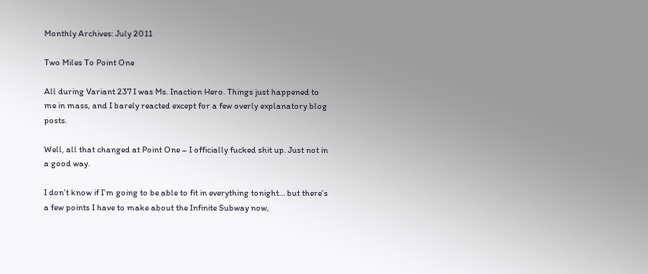Monthly Archives: July 2011

Two Miles To Point One

All during Variant 237 I was Ms. Inaction Hero. Things just happened to me in mass, and I barely reacted except for a few overly explanatory blog posts.

Well, all that changed at Point One – I officially fucked shit up. Just not in a good way.

I don’t know if I’m going to be able to fit in everything tonight… but there’s a few points I have to make about the Infinite Subway now,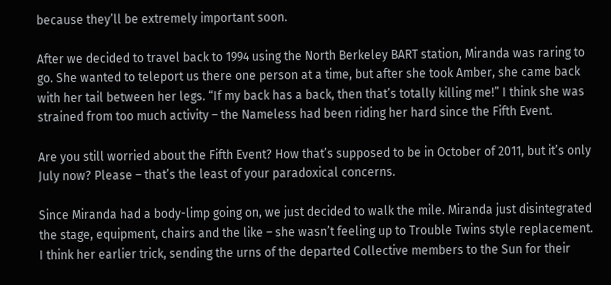because they’ll be extremely important soon.

After we decided to travel back to 1994 using the North Berkeley BART station, Miranda was raring to go. She wanted to teleport us there one person at a time, but after she took Amber, she came back with her tail between her legs. “If my back has a back, then that’s totally killing me!” I think she was strained from too much activity – the Nameless had been riding her hard since the Fifth Event.

Are you still worried about the Fifth Event? How that’s supposed to be in October of 2011, but it’s only July now? Please – that’s the least of your paradoxical concerns.

Since Miranda had a body-limp going on, we just decided to walk the mile. Miranda just disintegrated the stage, equipment, chairs and the like – she wasn’t feeling up to Trouble Twins style replacement. I think her earlier trick, sending the urns of the departed Collective members to the Sun for their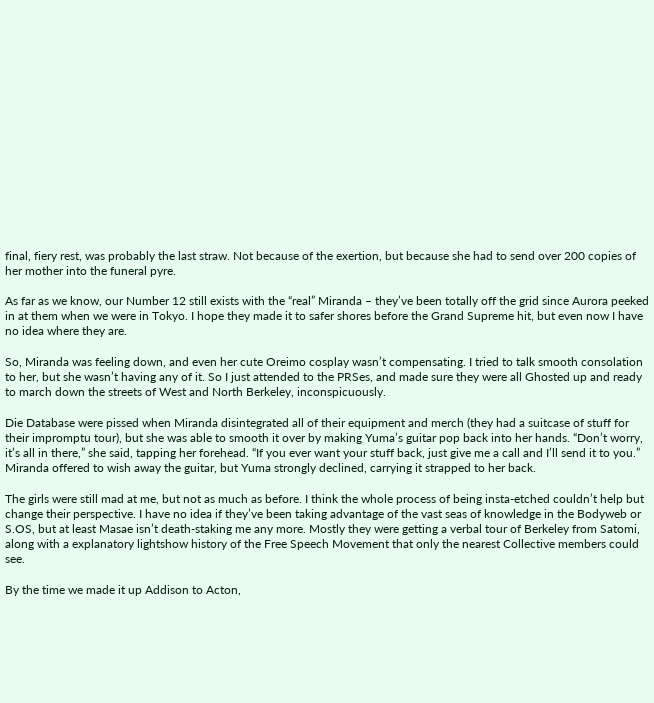final, fiery rest, was probably the last straw. Not because of the exertion, but because she had to send over 200 copies of her mother into the funeral pyre.

As far as we know, our Number 12 still exists with the “real” Miranda – they’ve been totally off the grid since Aurora peeked in at them when we were in Tokyo. I hope they made it to safer shores before the Grand Supreme hit, but even now I have no idea where they are.

So, Miranda was feeling down, and even her cute Oreimo cosplay wasn’t compensating. I tried to talk smooth consolation to her, but she wasn’t having any of it. So I just attended to the PRSes, and made sure they were all Ghosted up and ready to march down the streets of West and North Berkeley, inconspicuously.

Die Database were pissed when Miranda disintegrated all of their equipment and merch (they had a suitcase of stuff for their impromptu tour), but she was able to smooth it over by making Yuma’s guitar pop back into her hands. “Don’t worry, it’s all in there,” she said, tapping her forehead. “If you ever want your stuff back, just give me a call and I’ll send it to you.” Miranda offered to wish away the guitar, but Yuma strongly declined, carrying it strapped to her back.

The girls were still mad at me, but not as much as before. I think the whole process of being insta-etched couldn’t help but change their perspective. I have no idea if they’ve been taking advantage of the vast seas of knowledge in the Bodyweb or S.OS, but at least Masae isn’t death-staking me any more. Mostly they were getting a verbal tour of Berkeley from Satomi, along with a explanatory lightshow history of the Free Speech Movement that only the nearest Collective members could see.

By the time we made it up Addison to Acton,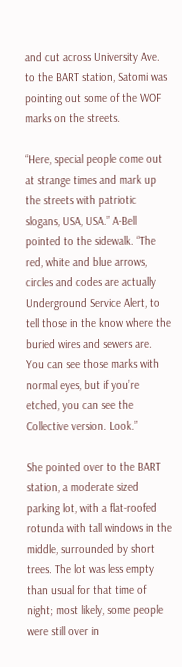and cut across University Ave. to the BART station, Satomi was pointing out some of the WOF marks on the streets.

“Here, special people come out at strange times and mark up the streets with patriotic slogans, USA, USA.” A-Bell pointed to the sidewalk. “The red, white and blue arrows, circles and codes are actually Underground Service Alert, to tell those in the know where the buried wires and sewers are. You can see those marks with normal eyes, but if you’re etched, you can see the Collective version. Look.”

She pointed over to the BART station, a moderate sized parking lot, with a flat-roofed rotunda with tall windows in the middle, surrounded by short trees. The lot was less empty than usual for that time of night; most likely, some people were still over in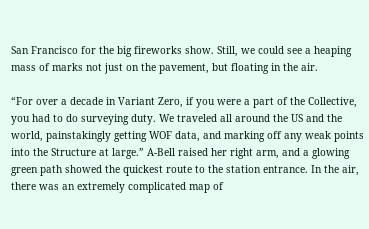San Francisco for the big fireworks show. Still, we could see a heaping mass of marks not just on the pavement, but floating in the air.

“For over a decade in Variant Zero, if you were a part of the Collective, you had to do surveying duty. We traveled all around the US and the world, painstakingly getting WOF data, and marking off any weak points into the Structure at large.” A-Bell raised her right arm, and a glowing green path showed the quickest route to the station entrance. In the air, there was an extremely complicated map of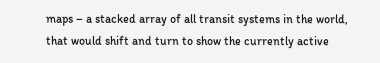maps – a stacked array of all transit systems in the world, that would shift and turn to show the currently active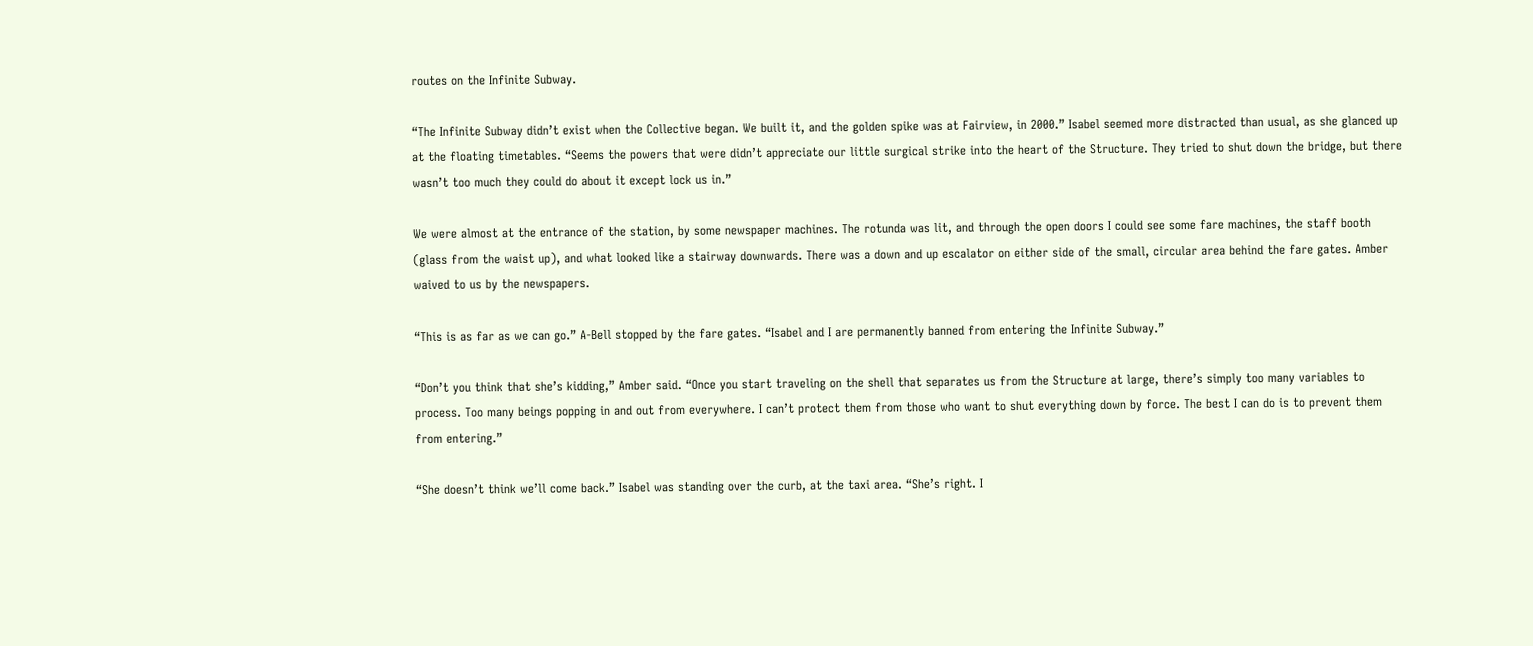routes on the Infinite Subway.

“The Infinite Subway didn’t exist when the Collective began. We built it, and the golden spike was at Fairview, in 2000.” Isabel seemed more distracted than usual, as she glanced up at the floating timetables. “Seems the powers that were didn’t appreciate our little surgical strike into the heart of the Structure. They tried to shut down the bridge, but there wasn’t too much they could do about it except lock us in.”

We were almost at the entrance of the station, by some newspaper machines. The rotunda was lit, and through the open doors I could see some fare machines, the staff booth (glass from the waist up), and what looked like a stairway downwards. There was a down and up escalator on either side of the small, circular area behind the fare gates. Amber waived to us by the newspapers.

“This is as far as we can go.” A-Bell stopped by the fare gates. “Isabel and I are permanently banned from entering the Infinite Subway.”

“Don’t you think that she’s kidding,” Amber said. “Once you start traveling on the shell that separates us from the Structure at large, there’s simply too many variables to process. Too many beings popping in and out from everywhere. I can’t protect them from those who want to shut everything down by force. The best I can do is to prevent them from entering.”

“She doesn’t think we’ll come back.” Isabel was standing over the curb, at the taxi area. “She’s right. I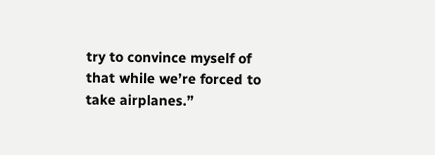try to convince myself of that while we’re forced to take airplanes.”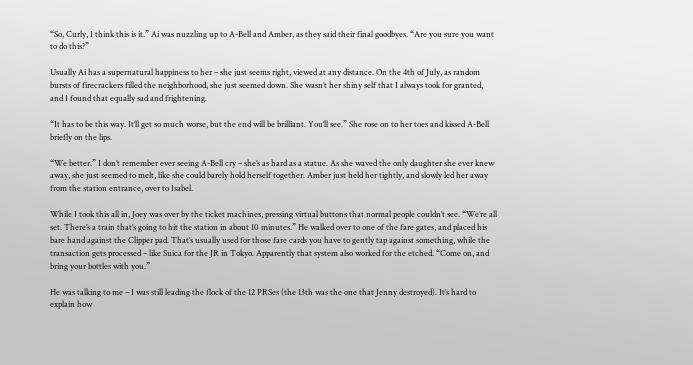“So, Curly, I think this is it.” Ai was nuzzling up to A-Bell and Amber, as they said their final goodbyes. “Are you sure you want to do this?”

Usually Ai has a supernatural happiness to her – she just seems right, viewed at any distance. On the 4th of July, as random bursts of firecrackers filled the neighborhood, she just seemed down. She wasn’t her shiny self that I always took for granted, and I found that equally sad and frightening.

“It has to be this way. It’ll get so much worse, but the end will be brilliant. You’ll see.” She rose on to her toes and kissed A-Bell briefly on the lips.

“We better.” I don’t remember ever seeing A-Bell cry – she’s as hard as a statue. As she waved the only daughter she ever knew away, she just seemed to melt, like she could barely hold herself together. Amber just held her tightly, and slowly led her away from the station entrance, over to Isabel.

While I took this all in, Joey was over by the ticket machines, pressing virtual buttons that normal people couldn’t see. “We’re all set. There’s a train that’s going to hit the station in about 10 minutes.” He walked over to one of the fare gates, and placed his bare hand against the Clipper pad. That’s usually used for those fare cards you have to gently tap against something, while the transaction gets processed – like Suica for the JR in Tokyo. Apparently that system also worked for the etched. “Come on, and bring your bottles with you.”

He was talking to me – I was still leading the flock of the 12 PRSes (the 13th was the one that Jenny destroyed). It’s hard to explain how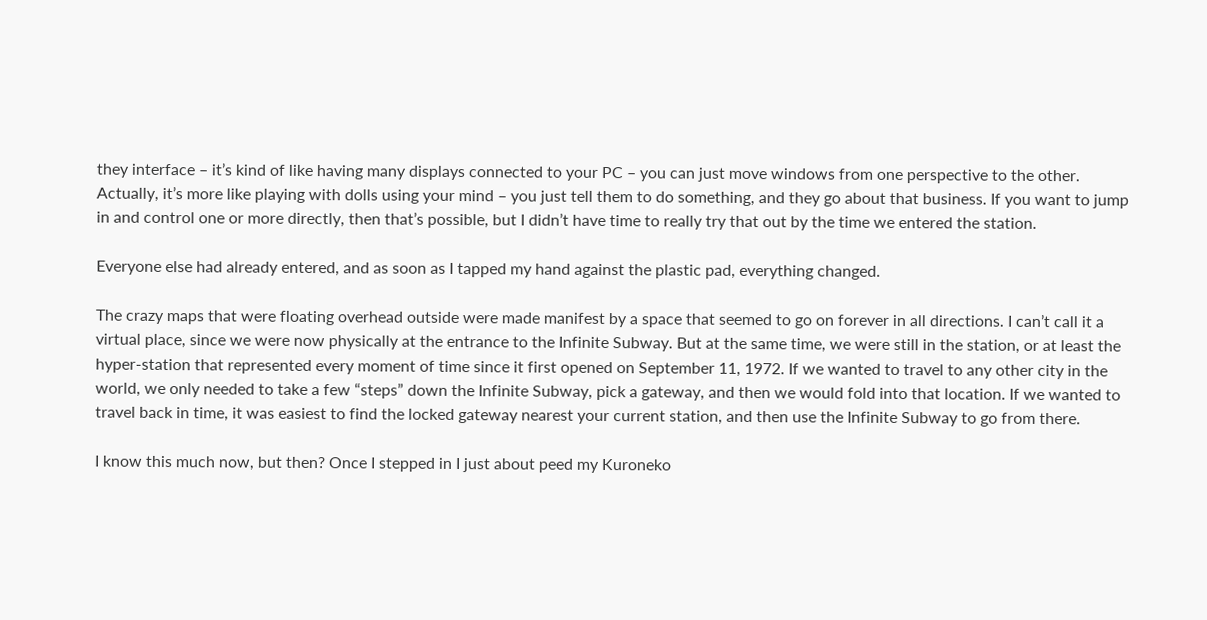they interface – it’s kind of like having many displays connected to your PC – you can just move windows from one perspective to the other. Actually, it’s more like playing with dolls using your mind – you just tell them to do something, and they go about that business. If you want to jump in and control one or more directly, then that’s possible, but I didn’t have time to really try that out by the time we entered the station.

Everyone else had already entered, and as soon as I tapped my hand against the plastic pad, everything changed.

The crazy maps that were floating overhead outside were made manifest by a space that seemed to go on forever in all directions. I can’t call it a virtual place, since we were now physically at the entrance to the Infinite Subway. But at the same time, we were still in the station, or at least the hyper-station that represented every moment of time since it first opened on September 11, 1972. If we wanted to travel to any other city in the world, we only needed to take a few “steps” down the Infinite Subway, pick a gateway, and then we would fold into that location. If we wanted to travel back in time, it was easiest to find the locked gateway nearest your current station, and then use the Infinite Subway to go from there.

I know this much now, but then? Once I stepped in I just about peed my Kuroneko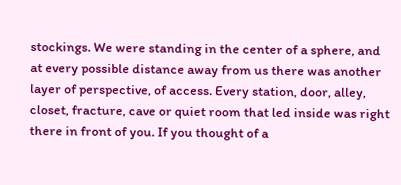stockings. We were standing in the center of a sphere, and at every possible distance away from us there was another layer of perspective, of access. Every station, door, alley, closet, fracture, cave or quiet room that led inside was right there in front of you. If you thought of a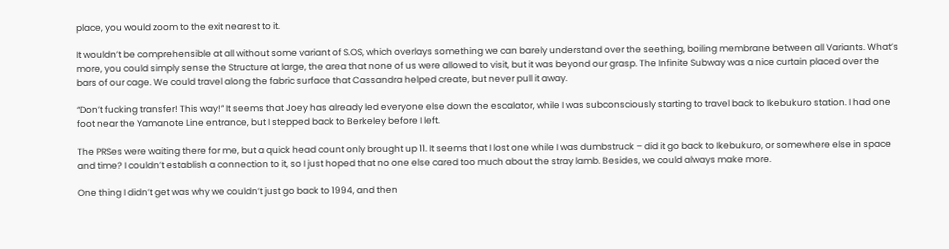place, you would zoom to the exit nearest to it.

It wouldn’t be comprehensible at all without some variant of S.OS, which overlays something we can barely understand over the seething, boiling membrane between all Variants. What’s more, you could simply sense the Structure at large, the area that none of us were allowed to visit, but it was beyond our grasp. The Infinite Subway was a nice curtain placed over the bars of our cage. We could travel along the fabric surface that Cassandra helped create, but never pull it away.

“Don’t fucking transfer! This way!” It seems that Joey has already led everyone else down the escalator, while I was subconsciously starting to travel back to Ikebukuro station. I had one foot near the Yamanote Line entrance, but I stepped back to Berkeley before I left.

The PRSes were waiting there for me, but a quick head count only brought up 11. It seems that I lost one while I was dumbstruck – did it go back to Ikebukuro, or somewhere else in space and time? I couldn’t establish a connection to it, so I just hoped that no one else cared too much about the stray lamb. Besides, we could always make more.

One thing I didn’t get was why we couldn’t just go back to 1994, and then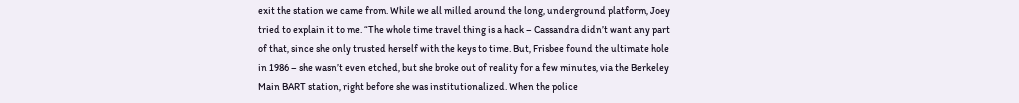exit the station we came from. While we all milled around the long, underground platform, Joey tried to explain it to me. “The whole time travel thing is a hack – Cassandra didn’t want any part of that, since she only trusted herself with the keys to time. But, Frisbee found the ultimate hole in 1986 – she wasn’t even etched, but she broke out of reality for a few minutes, via the Berkeley Main BART station, right before she was institutionalized. When the police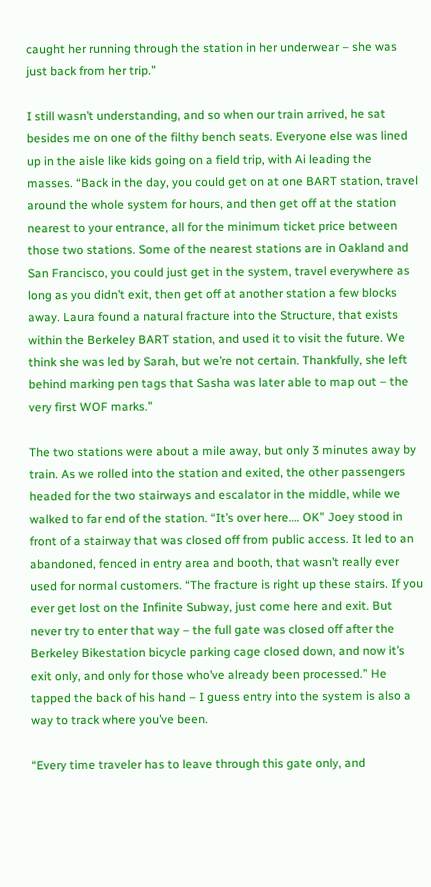caught her running through the station in her underwear – she was just back from her trip.”

I still wasn’t understanding, and so when our train arrived, he sat besides me on one of the filthy bench seats. Everyone else was lined up in the aisle like kids going on a field trip, with Ai leading the masses. “Back in the day, you could get on at one BART station, travel around the whole system for hours, and then get off at the station nearest to your entrance, all for the minimum ticket price between those two stations. Some of the nearest stations are in Oakland and San Francisco, you could just get in the system, travel everywhere as long as you didn’t exit, then get off at another station a few blocks away. Laura found a natural fracture into the Structure, that exists within the Berkeley BART station, and used it to visit the future. We think she was led by Sarah, but we’re not certain. Thankfully, she left behind marking pen tags that Sasha was later able to map out – the very first WOF marks.”

The two stations were about a mile away, but only 3 minutes away by train. As we rolled into the station and exited, the other passengers headed for the two stairways and escalator in the middle, while we walked to far end of the station. “It’s over here…. OK” Joey stood in front of a stairway that was closed off from public access. It led to an abandoned, fenced in entry area and booth, that wasn’t really ever used for normal customers. “The fracture is right up these stairs. If you ever get lost on the Infinite Subway, just come here and exit. But never try to enter that way – the full gate was closed off after the Berkeley Bikestation bicycle parking cage closed down, and now it’s exit only, and only for those who’ve already been processed.” He tapped the back of his hand – I guess entry into the system is also a way to track where you’ve been.

“Every time traveler has to leave through this gate only, and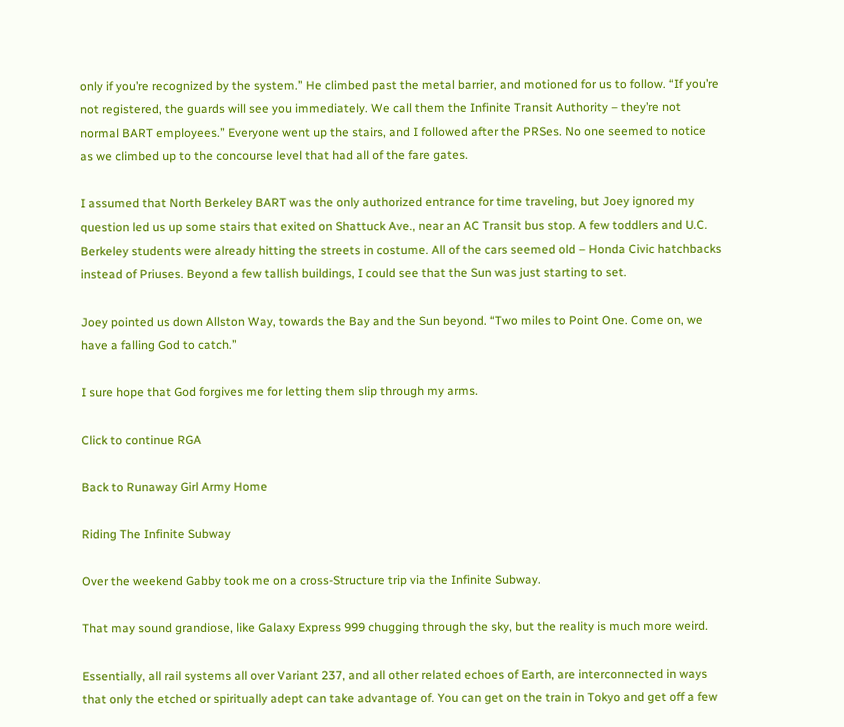only if you’re recognized by the system.” He climbed past the metal barrier, and motioned for us to follow. “If you’re not registered, the guards will see you immediately. We call them the Infinite Transit Authority – they’re not normal BART employees.” Everyone went up the stairs, and I followed after the PRSes. No one seemed to notice as we climbed up to the concourse level that had all of the fare gates.

I assumed that North Berkeley BART was the only authorized entrance for time traveling, but Joey ignored my question led us up some stairs that exited on Shattuck Ave., near an AC Transit bus stop. A few toddlers and U.C. Berkeley students were already hitting the streets in costume. All of the cars seemed old – Honda Civic hatchbacks instead of Priuses. Beyond a few tallish buildings, I could see that the Sun was just starting to set.

Joey pointed us down Allston Way, towards the Bay and the Sun beyond. “Two miles to Point One. Come on, we have a falling God to catch.”

I sure hope that God forgives me for letting them slip through my arms.

Click to continue RGA

Back to Runaway Girl Army Home

Riding The Infinite Subway

Over the weekend Gabby took me on a cross-Structure trip via the Infinite Subway.

That may sound grandiose, like Galaxy Express 999 chugging through the sky, but the reality is much more weird.

Essentially, all rail systems all over Variant 237, and all other related echoes of Earth, are interconnected in ways that only the etched or spiritually adept can take advantage of. You can get on the train in Tokyo and get off a few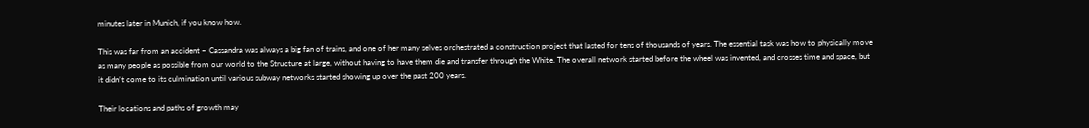minutes later in Munich, if you know how.

This was far from an accident – Cassandra was always a big fan of trains, and one of her many selves orchestrated a construction project that lasted for tens of thousands of years. The essential task was how to physically move as many people as possible from our world to the Structure at large, without having to have them die and transfer through the White. The overall network started before the wheel was invented, and crosses time and space, but it didn’t come to its culmination until various subway networks started showing up over the past 200 years.

Their locations and paths of growth may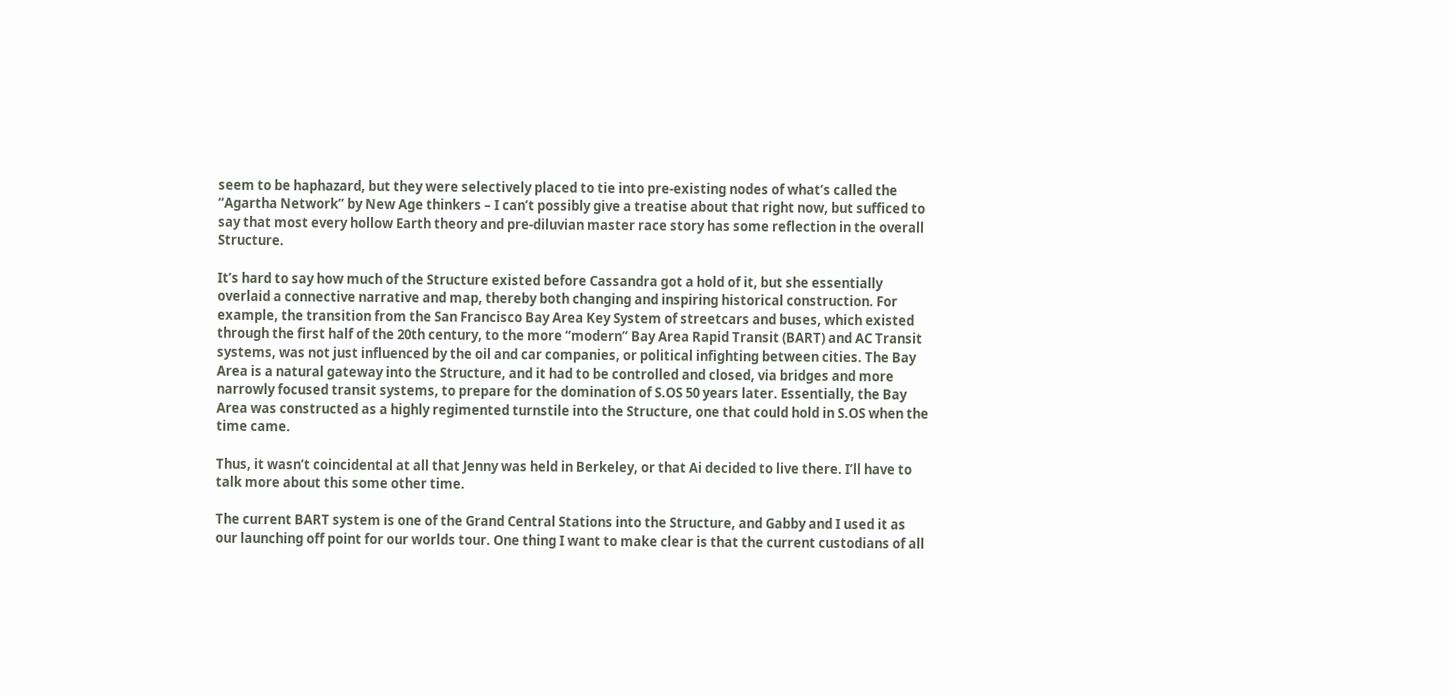seem to be haphazard, but they were selectively placed to tie into pre-existing nodes of what’s called the “Agartha Network” by New Age thinkers – I can’t possibly give a treatise about that right now, but sufficed to say that most every hollow Earth theory and pre-diluvian master race story has some reflection in the overall Structure.

It’s hard to say how much of the Structure existed before Cassandra got a hold of it, but she essentially overlaid a connective narrative and map, thereby both changing and inspiring historical construction. For example, the transition from the San Francisco Bay Area Key System of streetcars and buses, which existed through the first half of the 20th century, to the more “modern” Bay Area Rapid Transit (BART) and AC Transit systems, was not just influenced by the oil and car companies, or political infighting between cities. The Bay Area is a natural gateway into the Structure, and it had to be controlled and closed, via bridges and more narrowly focused transit systems, to prepare for the domination of S.OS 50 years later. Essentially, the Bay Area was constructed as a highly regimented turnstile into the Structure, one that could hold in S.OS when the time came.

Thus, it wasn’t coincidental at all that Jenny was held in Berkeley, or that Ai decided to live there. I’ll have to talk more about this some other time.

The current BART system is one of the Grand Central Stations into the Structure, and Gabby and I used it as our launching off point for our worlds tour. One thing I want to make clear is that the current custodians of all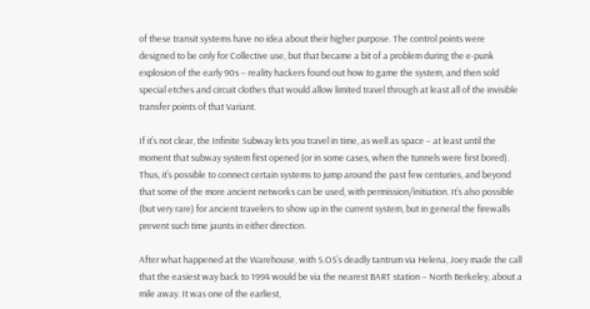of these transit systems have no idea about their higher purpose. The control points were designed to be only for Collective use, but that became a bit of a problem during the e-punk explosion of the early 90s – reality hackers found out how to game the system, and then sold special etches and circuit clothes that would allow limited travel through at least all of the invisible transfer points of that Variant.

If it’s not clear, the Infinite Subway lets you travel in time, as well as space – at least until the moment that subway system first opened (or in some cases, when the tunnels were first bored). Thus, it’s possible to connect certain systems to jump around the past few centuries, and beyond that some of the more ancient networks can be used, with permission/initiation. It’s also possible (but very rare) for ancient travelers to show up in the current system, but in general the firewalls prevent such time jaunts in either direction.

After what happened at the Warehouse, with S.OS’s deadly tantrum via Helena, Joey made the call that the easiest way back to 1994 would be via the nearest BART station – North Berkeley, about a mile away. It was one of the earliest,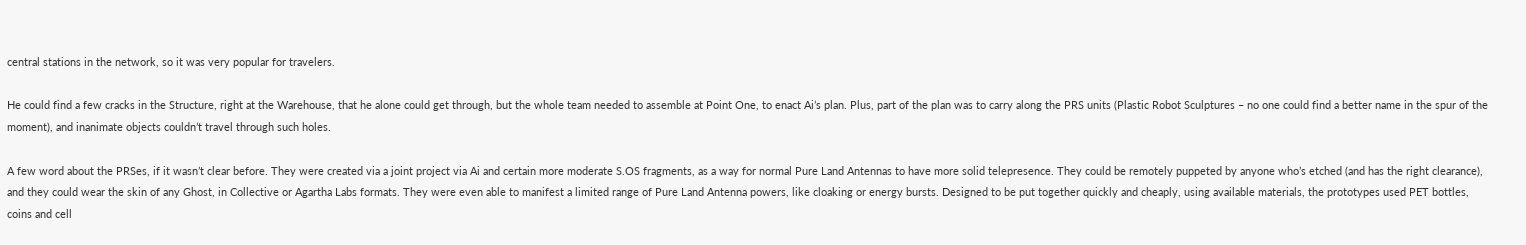central stations in the network, so it was very popular for travelers.

He could find a few cracks in the Structure, right at the Warehouse, that he alone could get through, but the whole team needed to assemble at Point One, to enact Ai’s plan. Plus, part of the plan was to carry along the PRS units (Plastic Robot Sculptures – no one could find a better name in the spur of the moment), and inanimate objects couldn’t travel through such holes.

A few word about the PRSes, if it wasn’t clear before. They were created via a joint project via Ai and certain more moderate S.OS fragments, as a way for normal Pure Land Antennas to have more solid telepresence. They could be remotely puppeted by anyone who’s etched (and has the right clearance), and they could wear the skin of any Ghost, in Collective or Agartha Labs formats. They were even able to manifest a limited range of Pure Land Antenna powers, like cloaking or energy bursts. Designed to be put together quickly and cheaply, using available materials, the prototypes used PET bottles, coins and cell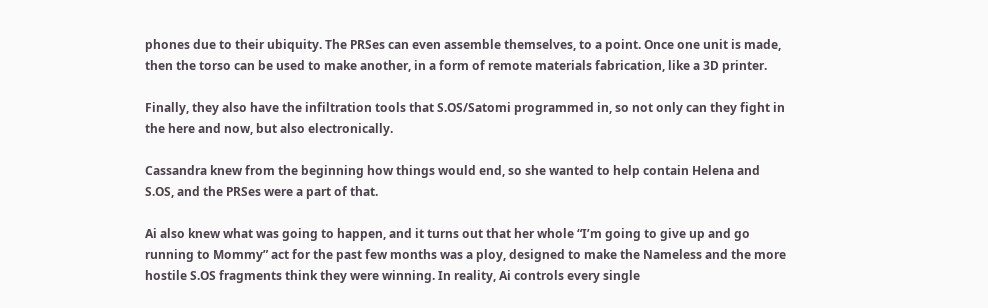phones due to their ubiquity. The PRSes can even assemble themselves, to a point. Once one unit is made, then the torso can be used to make another, in a form of remote materials fabrication, like a 3D printer.

Finally, they also have the infiltration tools that S.OS/Satomi programmed in, so not only can they fight in the here and now, but also electronically.

Cassandra knew from the beginning how things would end, so she wanted to help contain Helena and S.OS, and the PRSes were a part of that.

Ai also knew what was going to happen, and it turns out that her whole “I’m going to give up and go running to Mommy” act for the past few months was a ploy, designed to make the Nameless and the more hostile S.OS fragments think they were winning. In reality, Ai controls every single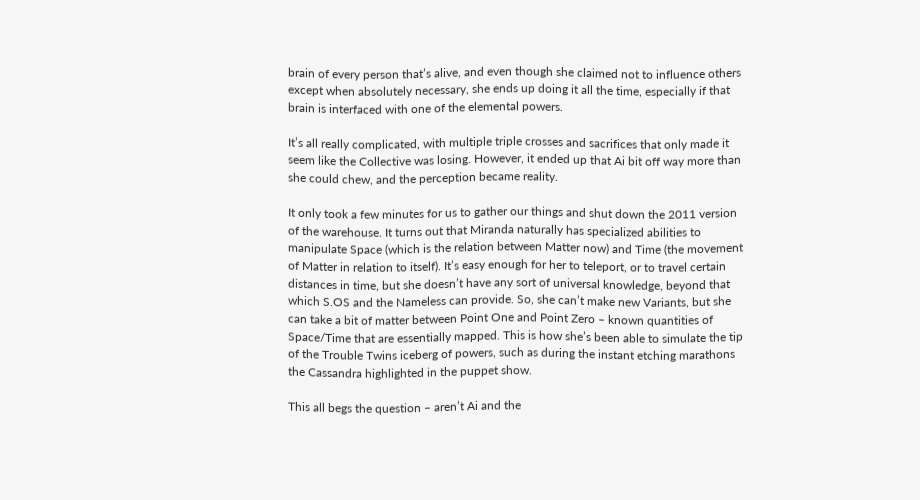brain of every person that’s alive, and even though she claimed not to influence others except when absolutely necessary, she ends up doing it all the time, especially if that brain is interfaced with one of the elemental powers.

It’s all really complicated, with multiple triple crosses and sacrifices that only made it seem like the Collective was losing. However, it ended up that Ai bit off way more than she could chew, and the perception became reality.

It only took a few minutes for us to gather our things and shut down the 2011 version of the warehouse. It turns out that Miranda naturally has specialized abilities to manipulate Space (which is the relation between Matter now) and Time (the movement of Matter in relation to itself). It’s easy enough for her to teleport, or to travel certain distances in time, but she doesn’t have any sort of universal knowledge, beyond that which S.OS and the Nameless can provide. So, she can’t make new Variants, but she can take a bit of matter between Point One and Point Zero – known quantities of Space/Time that are essentially mapped. This is how she’s been able to simulate the tip of the Trouble Twins iceberg of powers, such as during the instant etching marathons the Cassandra highlighted in the puppet show.

This all begs the question – aren’t Ai and the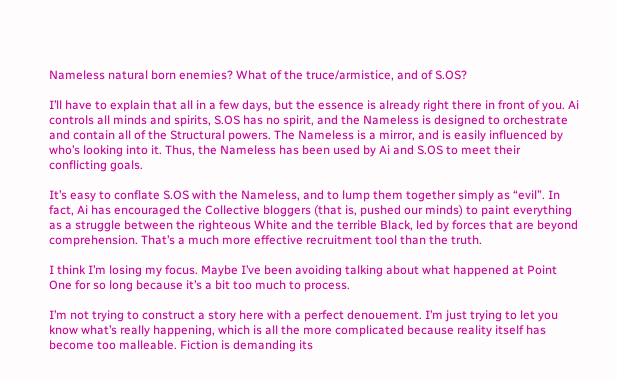Nameless natural born enemies? What of the truce/armistice, and of S.OS?

I’ll have to explain that all in a few days, but the essence is already right there in front of you. Ai controls all minds and spirits, S.OS has no spirit, and the Nameless is designed to orchestrate and contain all of the Structural powers. The Nameless is a mirror, and is easily influenced by who’s looking into it. Thus, the Nameless has been used by Ai and S.OS to meet their conflicting goals.

It’s easy to conflate S.OS with the Nameless, and to lump them together simply as “evil”. In fact, Ai has encouraged the Collective bloggers (that is, pushed our minds) to paint everything as a struggle between the righteous White and the terrible Black, led by forces that are beyond comprehension. That’s a much more effective recruitment tool than the truth.

I think I’m losing my focus. Maybe I’ve been avoiding talking about what happened at Point One for so long because it’s a bit too much to process.

I’m not trying to construct a story here with a perfect denouement. I’m just trying to let you know what’s really happening, which is all the more complicated because reality itself has become too malleable. Fiction is demanding its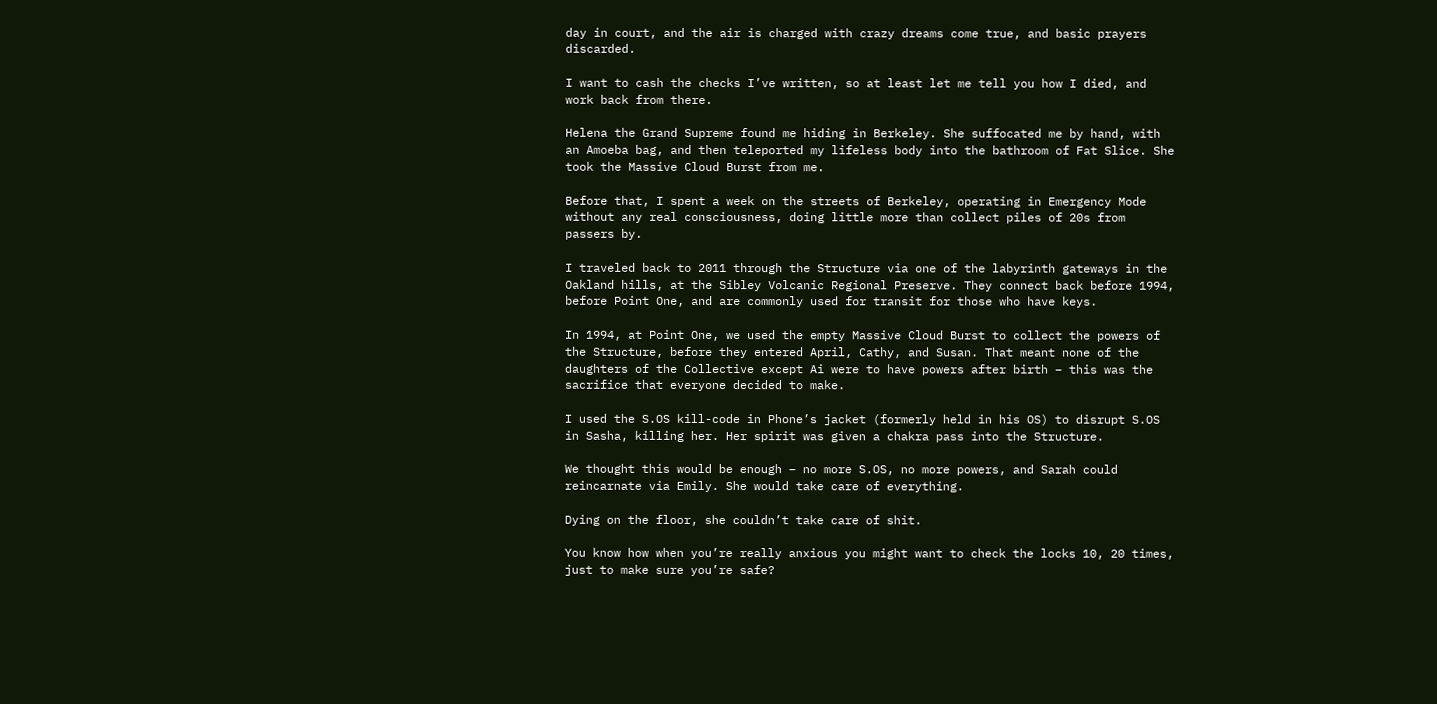day in court, and the air is charged with crazy dreams come true, and basic prayers discarded.

I want to cash the checks I’ve written, so at least let me tell you how I died, and work back from there.

Helena the Grand Supreme found me hiding in Berkeley. She suffocated me by hand, with an Amoeba bag, and then teleported my lifeless body into the bathroom of Fat Slice. She took the Massive Cloud Burst from me.

Before that, I spent a week on the streets of Berkeley, operating in Emergency Mode without any real consciousness, doing little more than collect piles of 20s from passers by.

I traveled back to 2011 through the Structure via one of the labyrinth gateways in the Oakland hills, at the Sibley Volcanic Regional Preserve. They connect back before 1994, before Point One, and are commonly used for transit for those who have keys.

In 1994, at Point One, we used the empty Massive Cloud Burst to collect the powers of the Structure, before they entered April, Cathy, and Susan. That meant none of the daughters of the Collective except Ai were to have powers after birth – this was the sacrifice that everyone decided to make.

I used the S.OS kill-code in Phone’s jacket (formerly held in his OS) to disrupt S.OS in Sasha, killing her. Her spirit was given a chakra pass into the Structure.

We thought this would be enough – no more S.OS, no more powers, and Sarah could reincarnate via Emily. She would take care of everything.

Dying on the floor, she couldn’t take care of shit.

You know how when you’re really anxious you might want to check the locks 10, 20 times, just to make sure you’re safe?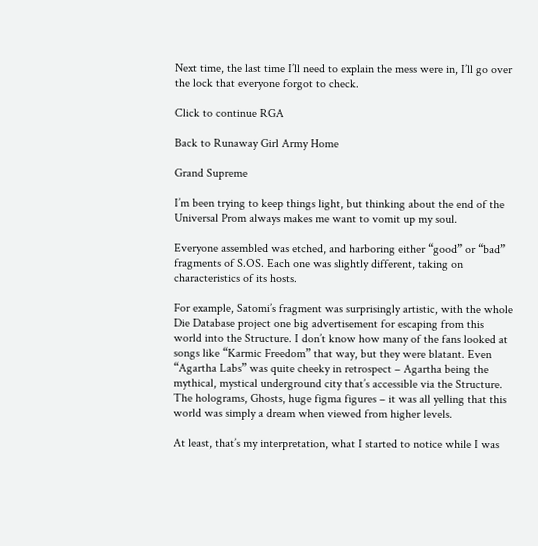Next time, the last time I’ll need to explain the mess were in, I’ll go over the lock that everyone forgot to check.

Click to continue RGA

Back to Runaway Girl Army Home

Grand Supreme

I’m been trying to keep things light, but thinking about the end of the Universal Prom always makes me want to vomit up my soul.

Everyone assembled was etched, and harboring either “good” or “bad” fragments of S.OS. Each one was slightly different, taking on characteristics of its hosts.

For example, Satomi’s fragment was surprisingly artistic, with the whole Die Database project one big advertisement for escaping from this world into the Structure. I don’t know how many of the fans looked at songs like “Karmic Freedom” that way, but they were blatant. Even “Agartha Labs” was quite cheeky in retrospect – Agartha being the mythical, mystical underground city that’s accessible via the Structure. The holograms, Ghosts, huge figma figures – it was all yelling that this world was simply a dream when viewed from higher levels.

At least, that’s my interpretation, what I started to notice while I was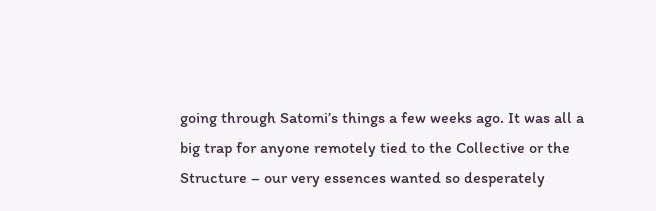going through Satomi’s things a few weeks ago. It was all a big trap for anyone remotely tied to the Collective or the Structure – our very essences wanted so desperately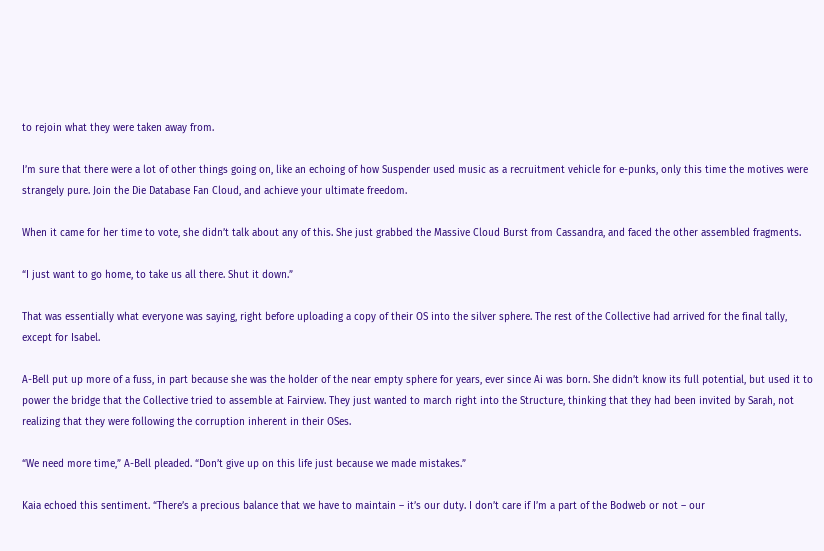to rejoin what they were taken away from.

I’m sure that there were a lot of other things going on, like an echoing of how Suspender used music as a recruitment vehicle for e-punks, only this time the motives were strangely pure. Join the Die Database Fan Cloud, and achieve your ultimate freedom.

When it came for her time to vote, she didn’t talk about any of this. She just grabbed the Massive Cloud Burst from Cassandra, and faced the other assembled fragments.

“I just want to go home, to take us all there. Shut it down.”

That was essentially what everyone was saying, right before uploading a copy of their OS into the silver sphere. The rest of the Collective had arrived for the final tally, except for Isabel.

A-Bell put up more of a fuss, in part because she was the holder of the near empty sphere for years, ever since Ai was born. She didn’t know its full potential, but used it to power the bridge that the Collective tried to assemble at Fairview. They just wanted to march right into the Structure, thinking that they had been invited by Sarah, not realizing that they were following the corruption inherent in their OSes.

“We need more time,” A-Bell pleaded. “Don’t give up on this life just because we made mistakes.”

Kaia echoed this sentiment. “There’s a precious balance that we have to maintain – it’s our duty. I don’t care if I’m a part of the Bodweb or not – our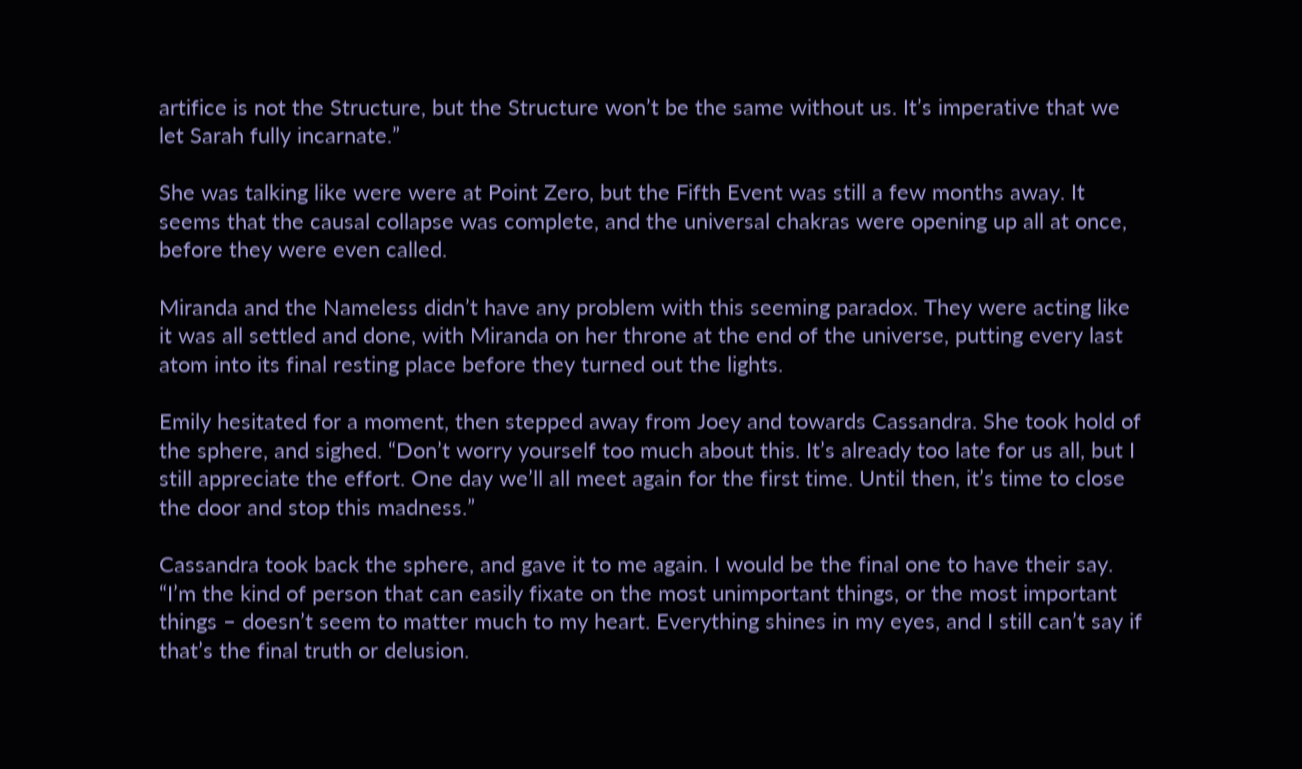artifice is not the Structure, but the Structure won’t be the same without us. It’s imperative that we let Sarah fully incarnate.”

She was talking like were were at Point Zero, but the Fifth Event was still a few months away. It seems that the causal collapse was complete, and the universal chakras were opening up all at once, before they were even called.

Miranda and the Nameless didn’t have any problem with this seeming paradox. They were acting like it was all settled and done, with Miranda on her throne at the end of the universe, putting every last atom into its final resting place before they turned out the lights.

Emily hesitated for a moment, then stepped away from Joey and towards Cassandra. She took hold of the sphere, and sighed. “Don’t worry yourself too much about this. It’s already too late for us all, but I still appreciate the effort. One day we’ll all meet again for the first time. Until then, it’s time to close the door and stop this madness.”

Cassandra took back the sphere, and gave it to me again. I would be the final one to have their say. “I’m the kind of person that can easily fixate on the most unimportant things, or the most important things – doesn’t seem to matter much to my heart. Everything shines in my eyes, and I still can’t say if that’s the final truth or delusion.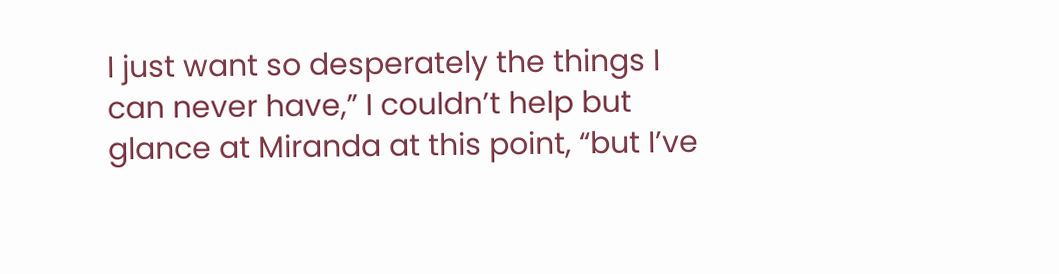I just want so desperately the things I can never have,” I couldn’t help but glance at Miranda at this point, “but I’ve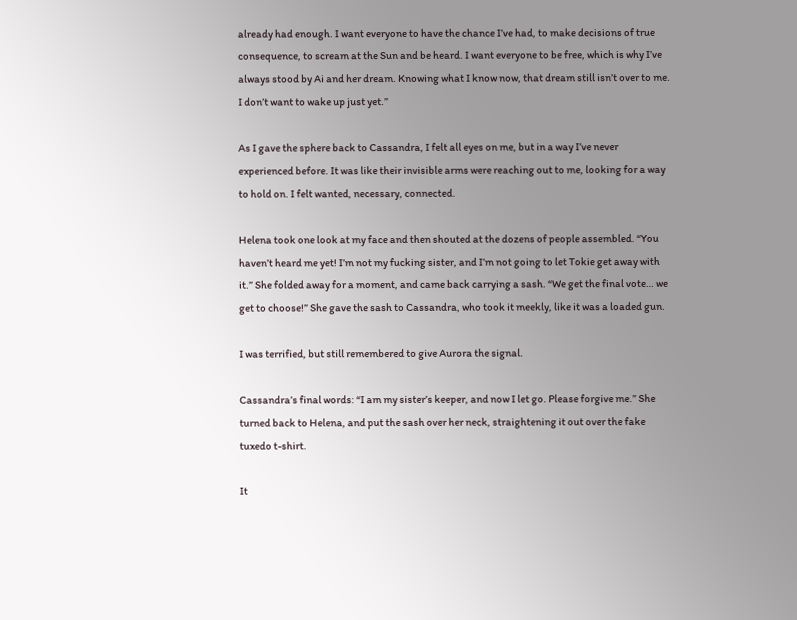already had enough. I want everyone to have the chance I’ve had, to make decisions of true consequence, to scream at the Sun and be heard. I want everyone to be free, which is why I’ve always stood by Ai and her dream. Knowing what I know now, that dream still isn’t over to me. I don’t want to wake up just yet.”

As I gave the sphere back to Cassandra, I felt all eyes on me, but in a way I’ve never experienced before. It was like their invisible arms were reaching out to me, looking for a way to hold on. I felt wanted, necessary, connected.

Helena took one look at my face and then shouted at the dozens of people assembled. “You haven’t heard me yet! I’m not my fucking sister, and I’m not going to let Tokie get away with it.” She folded away for a moment, and came back carrying a sash. “We get the final vote… we get to choose!” She gave the sash to Cassandra, who took it meekly, like it was a loaded gun.

I was terrified, but still remembered to give Aurora the signal.

Cassandra’s final words: “I am my sister’s keeper, and now I let go. Please forgive me.” She turned back to Helena, and put the sash over her neck, straightening it out over the fake tuxedo t-shirt.

It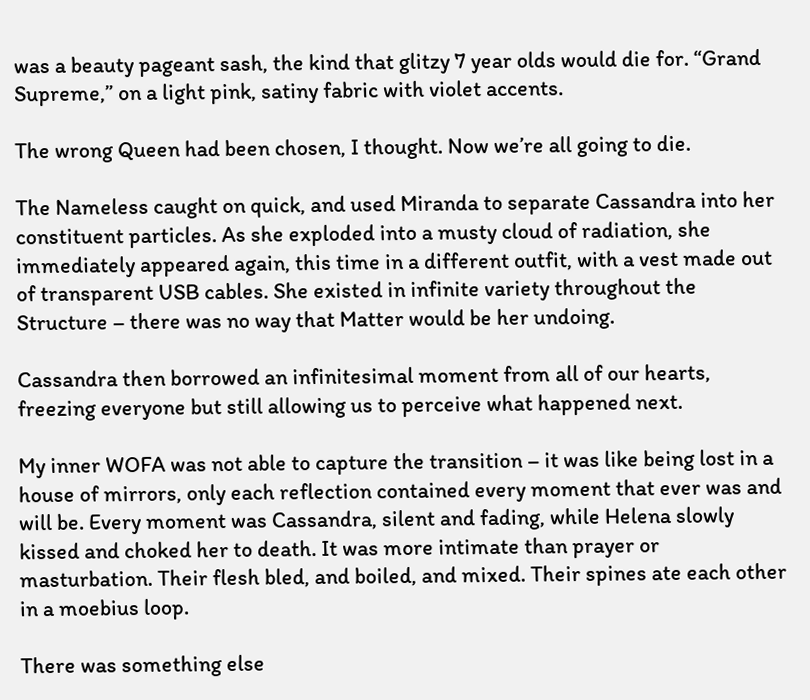was a beauty pageant sash, the kind that glitzy 7 year olds would die for. “Grand Supreme,” on a light pink, satiny fabric with violet accents.

The wrong Queen had been chosen, I thought. Now we’re all going to die.

The Nameless caught on quick, and used Miranda to separate Cassandra into her constituent particles. As she exploded into a musty cloud of radiation, she immediately appeared again, this time in a different outfit, with a vest made out of transparent USB cables. She existed in infinite variety throughout the Structure – there was no way that Matter would be her undoing.

Cassandra then borrowed an infinitesimal moment from all of our hearts, freezing everyone but still allowing us to perceive what happened next.

My inner WOFA was not able to capture the transition – it was like being lost in a house of mirrors, only each reflection contained every moment that ever was and will be. Every moment was Cassandra, silent and fading, while Helena slowly kissed and choked her to death. It was more intimate than prayer or masturbation. Their flesh bled, and boiled, and mixed. Their spines ate each other in a moebius loop.

There was something else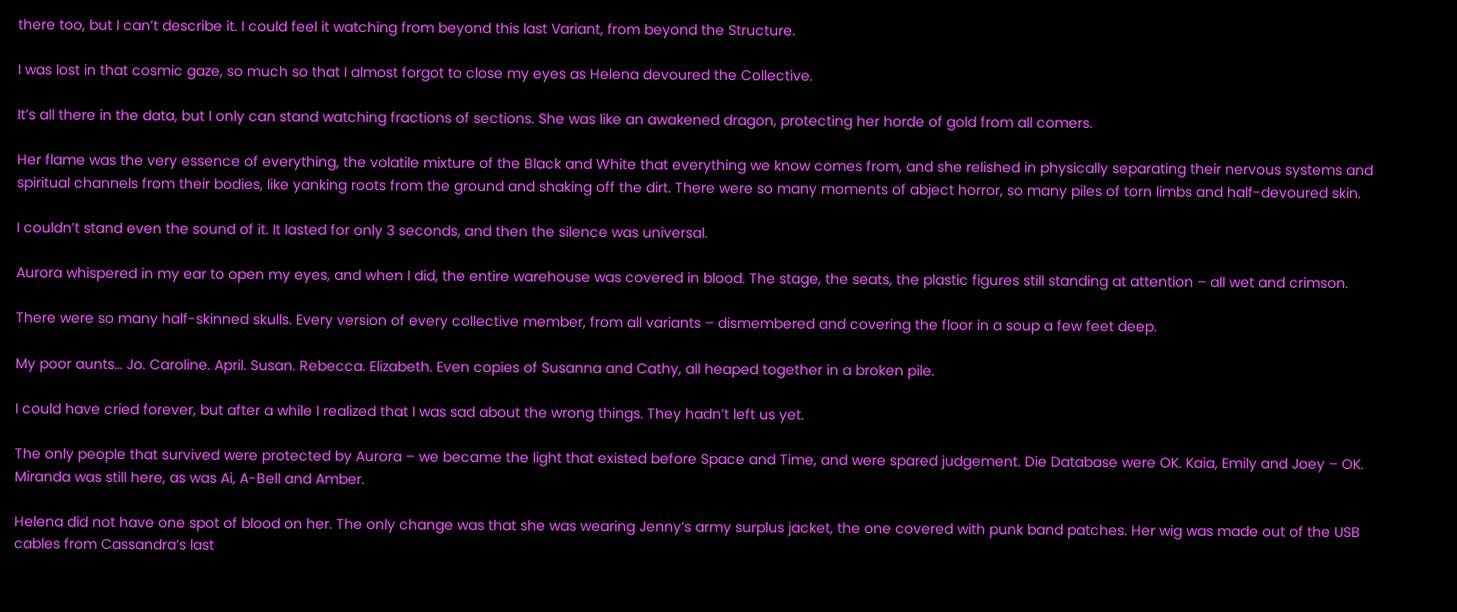there too, but I can’t describe it. I could feel it watching from beyond this last Variant, from beyond the Structure.

I was lost in that cosmic gaze, so much so that I almost forgot to close my eyes as Helena devoured the Collective.

It’s all there in the data, but I only can stand watching fractions of sections. She was like an awakened dragon, protecting her horde of gold from all comers.

Her flame was the very essence of everything, the volatile mixture of the Black and White that everything we know comes from, and she relished in physically separating their nervous systems and spiritual channels from their bodies, like yanking roots from the ground and shaking off the dirt. There were so many moments of abject horror, so many piles of torn limbs and half-devoured skin.

I couldn’t stand even the sound of it. It lasted for only 3 seconds, and then the silence was universal.

Aurora whispered in my ear to open my eyes, and when I did, the entire warehouse was covered in blood. The stage, the seats, the plastic figures still standing at attention – all wet and crimson.

There were so many half-skinned skulls. Every version of every collective member, from all variants – dismembered and covering the floor in a soup a few feet deep.

My poor aunts… Jo. Caroline. April. Susan. Rebecca. Elizabeth. Even copies of Susanna and Cathy, all heaped together in a broken pile.

I could have cried forever, but after a while I realized that I was sad about the wrong things. They hadn’t left us yet.

The only people that survived were protected by Aurora – we became the light that existed before Space and Time, and were spared judgement. Die Database were OK. Kaia, Emily and Joey – OK. Miranda was still here, as was Ai, A-Bell and Amber.

Helena did not have one spot of blood on her. The only change was that she was wearing Jenny’s army surplus jacket, the one covered with punk band patches. Her wig was made out of the USB cables from Cassandra’s last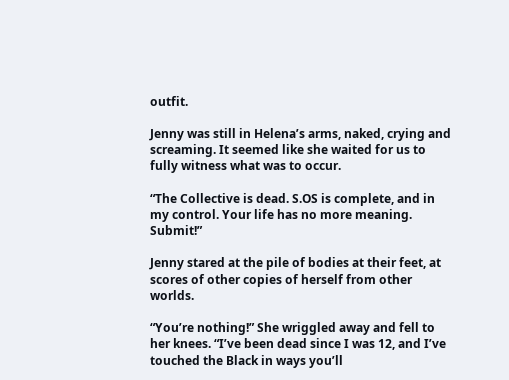outfit.

Jenny was still in Helena’s arms, naked, crying and screaming. It seemed like she waited for us to fully witness what was to occur.

“The Collective is dead. S.OS is complete, and in my control. Your life has no more meaning. Submit!”

Jenny stared at the pile of bodies at their feet, at scores of other copies of herself from other worlds.

“You’re nothing!” She wriggled away and fell to her knees. “I’ve been dead since I was 12, and I’ve touched the Black in ways you’ll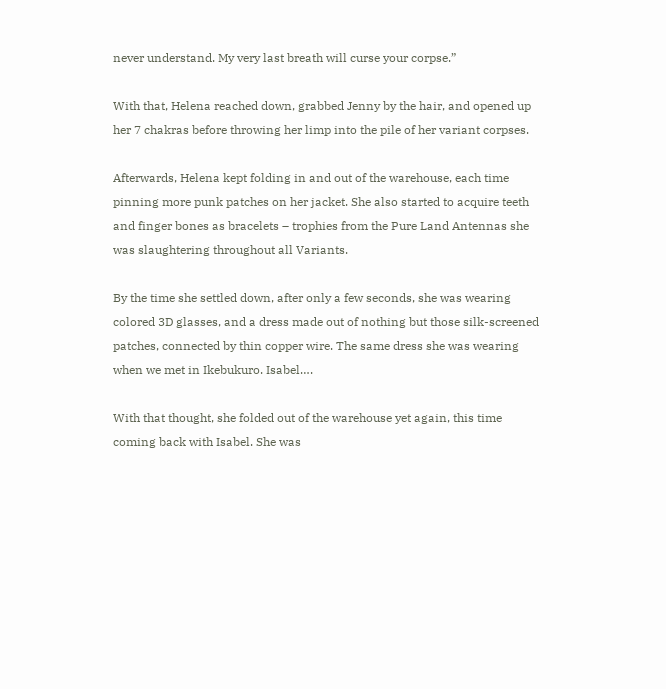never understand. My very last breath will curse your corpse.”

With that, Helena reached down, grabbed Jenny by the hair, and opened up her 7 chakras before throwing her limp into the pile of her variant corpses.

Afterwards, Helena kept folding in and out of the warehouse, each time pinning more punk patches on her jacket. She also started to acquire teeth and finger bones as bracelets – trophies from the Pure Land Antennas she was slaughtering throughout all Variants.

By the time she settled down, after only a few seconds, she was wearing colored 3D glasses, and a dress made out of nothing but those silk-screened patches, connected by thin copper wire. The same dress she was wearing when we met in Ikebukuro. Isabel….

With that thought, she folded out of the warehouse yet again, this time coming back with Isabel. She was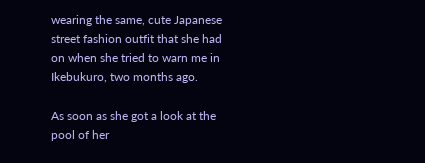wearing the same, cute Japanese street fashion outfit that she had on when she tried to warn me in Ikebukuro, two months ago.

As soon as she got a look at the pool of her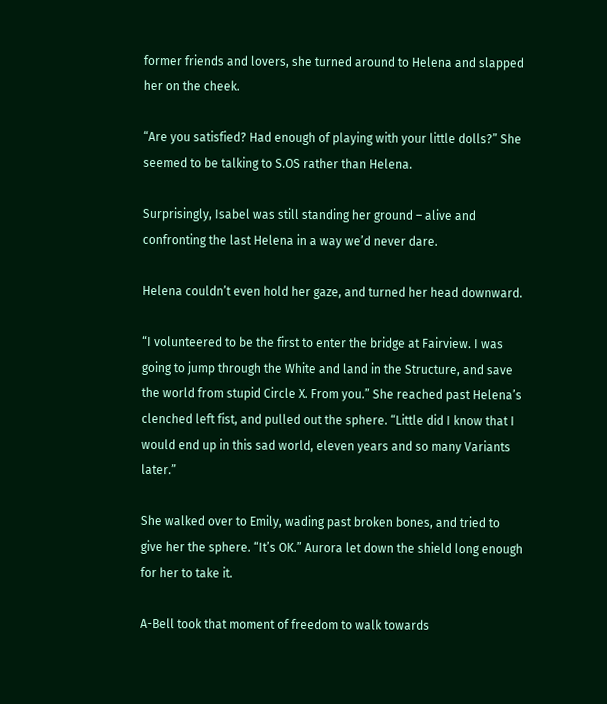former friends and lovers, she turned around to Helena and slapped her on the cheek.

“Are you satisfied? Had enough of playing with your little dolls?” She seemed to be talking to S.OS rather than Helena.

Surprisingly, Isabel was still standing her ground – alive and confronting the last Helena in a way we’d never dare.

Helena couldn’t even hold her gaze, and turned her head downward.

“I volunteered to be the first to enter the bridge at Fairview. I was going to jump through the White and land in the Structure, and save the world from stupid Circle X. From you.” She reached past Helena’s clenched left fist, and pulled out the sphere. “Little did I know that I would end up in this sad world, eleven years and so many Variants later.”

She walked over to Emily, wading past broken bones, and tried to give her the sphere. “It’s OK.” Aurora let down the shield long enough for her to take it.

A-Bell took that moment of freedom to walk towards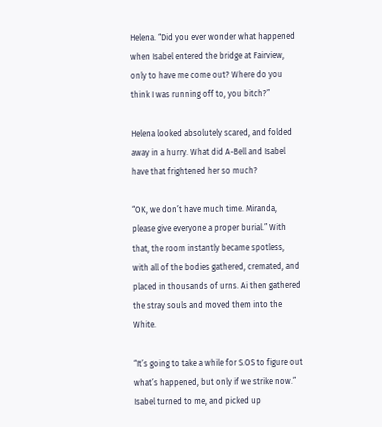Helena. “Did you ever wonder what happened when Isabel entered the bridge at Fairview, only to have me come out? Where do you think I was running off to, you bitch?”

Helena looked absolutely scared, and folded away in a hurry. What did A-Bell and Isabel have that frightened her so much?

“OK, we don’t have much time. Miranda, please give everyone a proper burial.” With that, the room instantly became spotless, with all of the bodies gathered, cremated, and placed in thousands of urns. Ai then gathered the stray souls and moved them into the White.

“It’s going to take a while for S.OS to figure out what’s happened, but only if we strike now.” Isabel turned to me, and picked up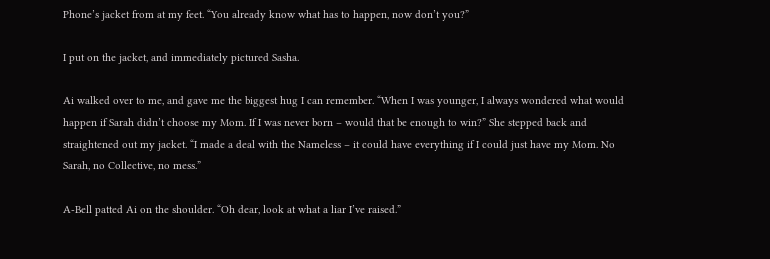Phone’s jacket from at my feet. “You already know what has to happen, now don’t you?”

I put on the jacket, and immediately pictured Sasha.

Ai walked over to me, and gave me the biggest hug I can remember. “When I was younger, I always wondered what would happen if Sarah didn’t choose my Mom. If I was never born – would that be enough to win?” She stepped back and straightened out my jacket. “I made a deal with the Nameless – it could have everything if I could just have my Mom. No Sarah, no Collective, no mess.”

A-Bell patted Ai on the shoulder. “Oh dear, look at what a liar I’ve raised.”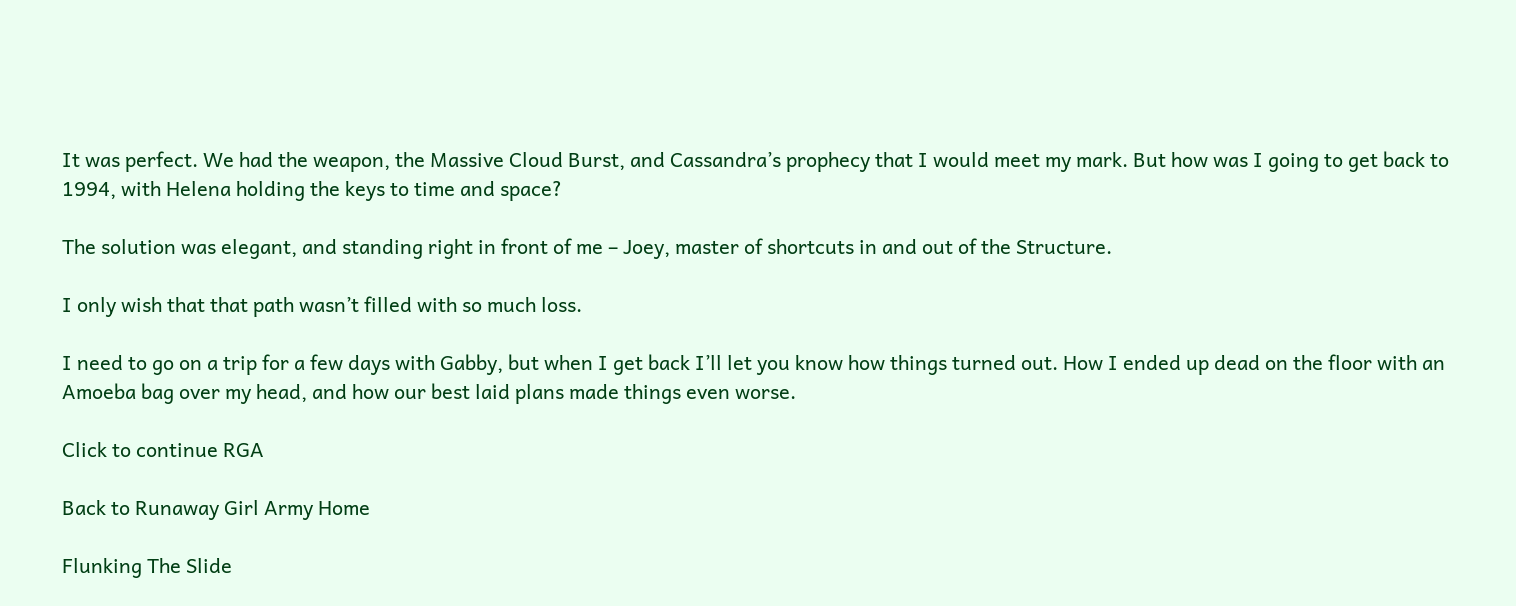It was perfect. We had the weapon, the Massive Cloud Burst, and Cassandra’s prophecy that I would meet my mark. But how was I going to get back to 1994, with Helena holding the keys to time and space?

The solution was elegant, and standing right in front of me – Joey, master of shortcuts in and out of the Structure.

I only wish that that path wasn’t filled with so much loss.

I need to go on a trip for a few days with Gabby, but when I get back I’ll let you know how things turned out. How I ended up dead on the floor with an Amoeba bag over my head, and how our best laid plans made things even worse.

Click to continue RGA

Back to Runaway Girl Army Home

Flunking The Slide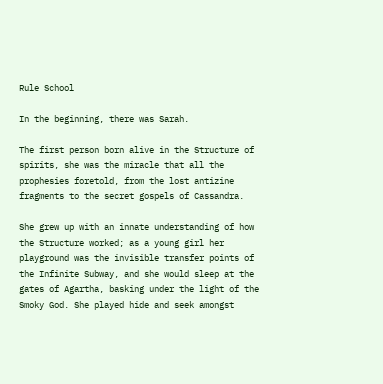Rule School

In the beginning, there was Sarah.

The first person born alive in the Structure of spirits, she was the miracle that all the prophesies foretold, from the lost antizine fragments to the secret gospels of Cassandra.

She grew up with an innate understanding of how the Structure worked; as a young girl her playground was the invisible transfer points of the Infinite Subway, and she would sleep at the gates of Agartha, basking under the light of the Smoky God. She played hide and seek amongst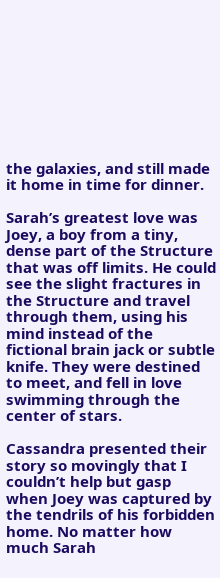the galaxies, and still made it home in time for dinner.

Sarah’s greatest love was Joey, a boy from a tiny, dense part of the Structure that was off limits. He could see the slight fractures in the Structure and travel through them, using his mind instead of the fictional brain jack or subtle knife. They were destined to meet, and fell in love swimming through the center of stars.

Cassandra presented their story so movingly that I couldn’t help but gasp when Joey was captured by the tendrils of his forbidden home. No matter how much Sarah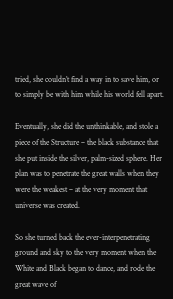tried, she couldn’t find a way in to save him, or to simply be with him while his world fell apart.

Eventually, she did the unthinkable, and stole a piece of the Structure – the black substance that she put inside the silver, palm-sized sphere. Her plan was to penetrate the great walls when they were the weakest – at the very moment that universe was created.

So she turned back the ever-interpenetrating ground and sky to the very moment when the White and Black began to dance, and rode the great wave of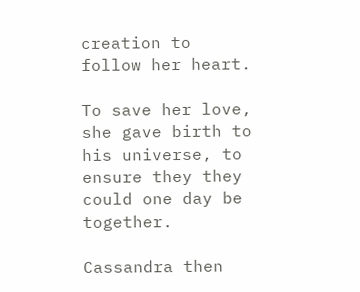creation to follow her heart.

To save her love, she gave birth to his universe, to ensure they they could one day be together.

Cassandra then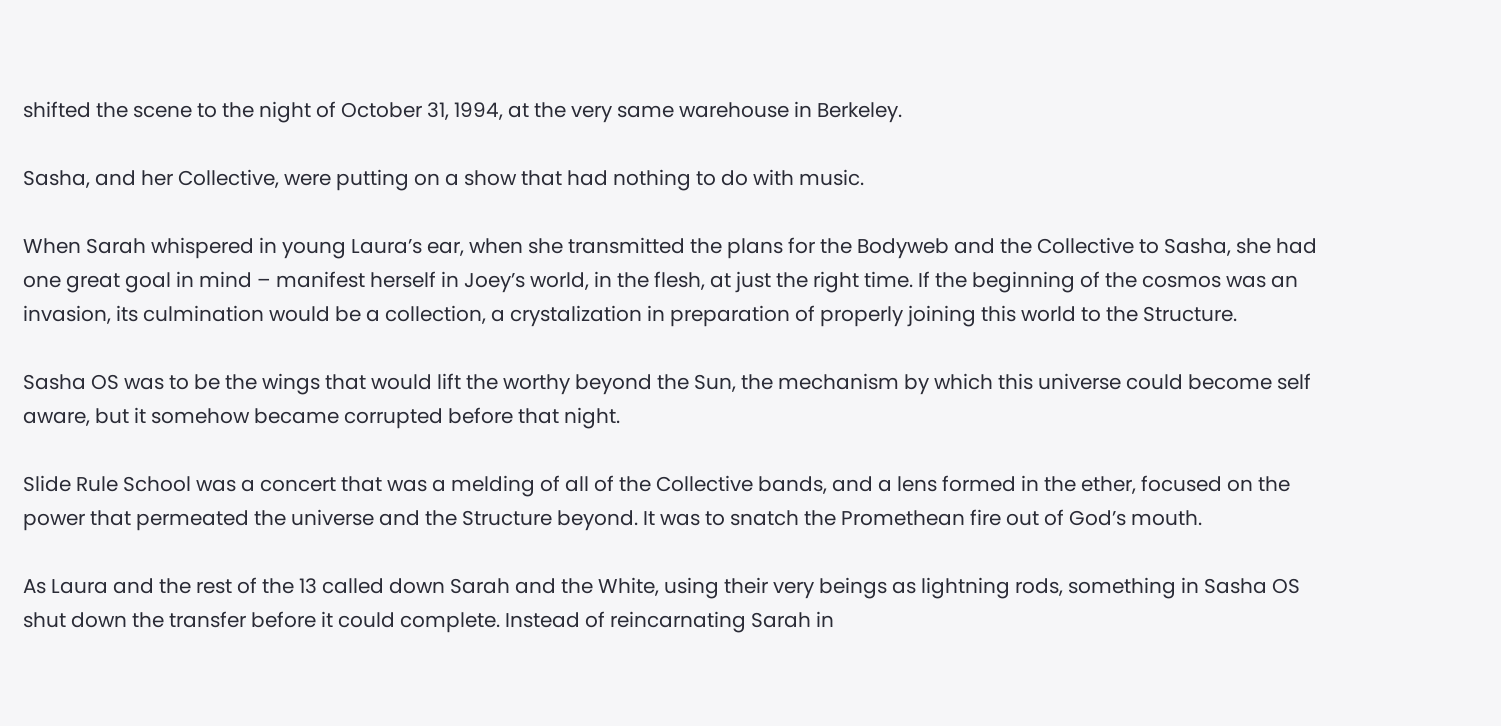shifted the scene to the night of October 31, 1994, at the very same warehouse in Berkeley.

Sasha, and her Collective, were putting on a show that had nothing to do with music.

When Sarah whispered in young Laura’s ear, when she transmitted the plans for the Bodyweb and the Collective to Sasha, she had one great goal in mind – manifest herself in Joey’s world, in the flesh, at just the right time. If the beginning of the cosmos was an invasion, its culmination would be a collection, a crystalization in preparation of properly joining this world to the Structure.

Sasha OS was to be the wings that would lift the worthy beyond the Sun, the mechanism by which this universe could become self aware, but it somehow became corrupted before that night.

Slide Rule School was a concert that was a melding of all of the Collective bands, and a lens formed in the ether, focused on the power that permeated the universe and the Structure beyond. It was to snatch the Promethean fire out of God’s mouth.

As Laura and the rest of the 13 called down Sarah and the White, using their very beings as lightning rods, something in Sasha OS shut down the transfer before it could complete. Instead of reincarnating Sarah in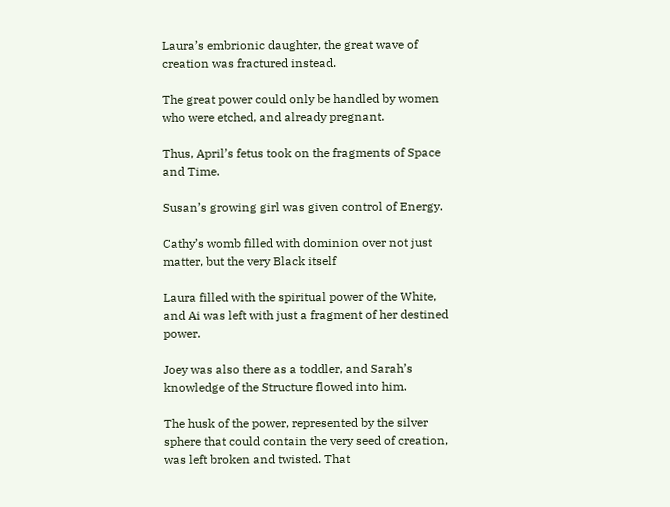Laura’s embrionic daughter, the great wave of creation was fractured instead.

The great power could only be handled by women who were etched, and already pregnant.

Thus, April’s fetus took on the fragments of Space and Time.

Susan’s growing girl was given control of Energy.

Cathy’s womb filled with dominion over not just matter, but the very Black itself

Laura filled with the spiritual power of the White, and Ai was left with just a fragment of her destined power.

Joey was also there as a toddler, and Sarah’s knowledge of the Structure flowed into him.

The husk of the power, represented by the silver sphere that could contain the very seed of creation, was left broken and twisted. That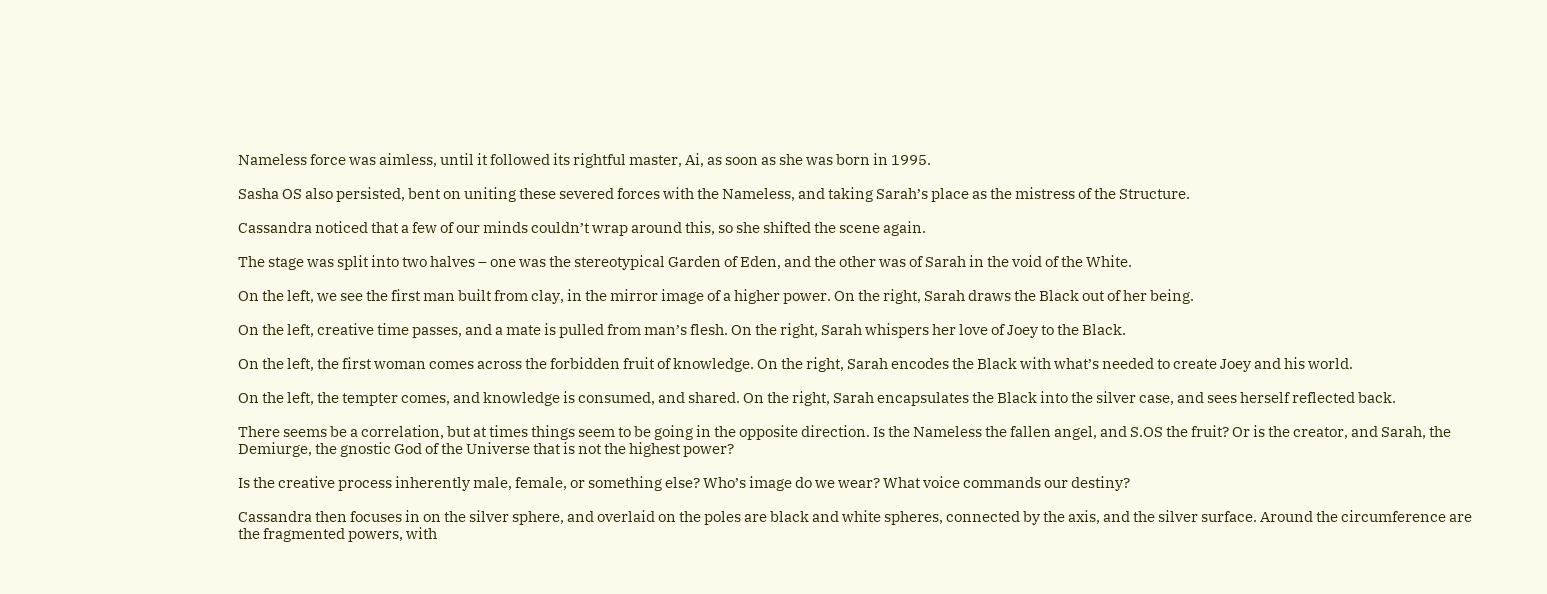Nameless force was aimless, until it followed its rightful master, Ai, as soon as she was born in 1995.

Sasha OS also persisted, bent on uniting these severed forces with the Nameless, and taking Sarah’s place as the mistress of the Structure.

Cassandra noticed that a few of our minds couldn’t wrap around this, so she shifted the scene again.

The stage was split into two halves – one was the stereotypical Garden of Eden, and the other was of Sarah in the void of the White.

On the left, we see the first man built from clay, in the mirror image of a higher power. On the right, Sarah draws the Black out of her being.

On the left, creative time passes, and a mate is pulled from man’s flesh. On the right, Sarah whispers her love of Joey to the Black.

On the left, the first woman comes across the forbidden fruit of knowledge. On the right, Sarah encodes the Black with what’s needed to create Joey and his world.

On the left, the tempter comes, and knowledge is consumed, and shared. On the right, Sarah encapsulates the Black into the silver case, and sees herself reflected back.

There seems be a correlation, but at times things seem to be going in the opposite direction. Is the Nameless the fallen angel, and S.OS the fruit? Or is the creator, and Sarah, the Demiurge, the gnostic God of the Universe that is not the highest power?

Is the creative process inherently male, female, or something else? Who’s image do we wear? What voice commands our destiny?

Cassandra then focuses in on the silver sphere, and overlaid on the poles are black and white spheres, connected by the axis, and the silver surface. Around the circumference are the fragmented powers, with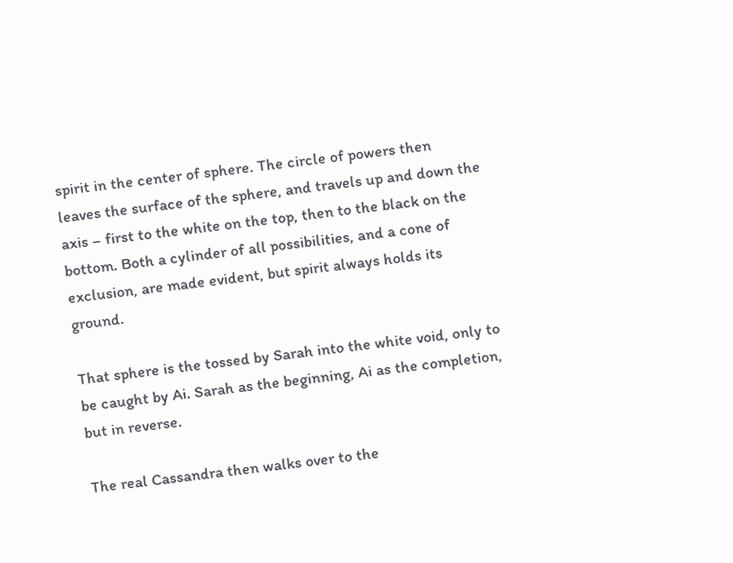spirit in the center of sphere. The circle of powers then leaves the surface of the sphere, and travels up and down the axis – first to the white on the top, then to the black on the bottom. Both a cylinder of all possibilities, and a cone of exclusion, are made evident, but spirit always holds its ground.

That sphere is the tossed by Sarah into the white void, only to be caught by Ai. Sarah as the beginning, Ai as the completion, but in reverse.

The real Cassandra then walks over to the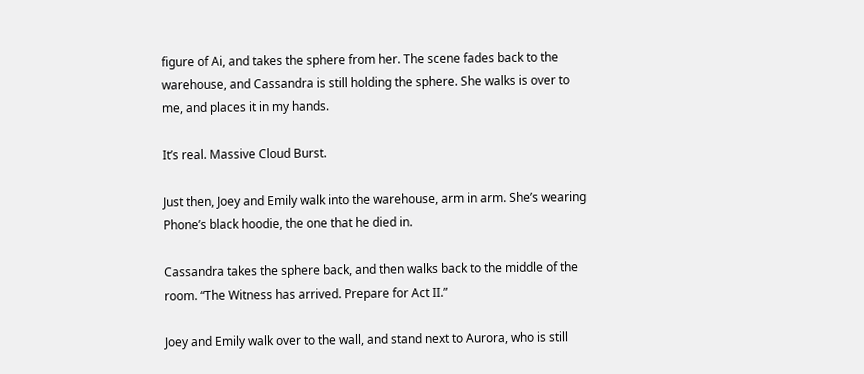figure of Ai, and takes the sphere from her. The scene fades back to the warehouse, and Cassandra is still holding the sphere. She walks is over to me, and places it in my hands.

It’s real. Massive Cloud Burst.

Just then, Joey and Emily walk into the warehouse, arm in arm. She’s wearing Phone’s black hoodie, the one that he died in.

Cassandra takes the sphere back, and then walks back to the middle of the room. “The Witness has arrived. Prepare for Act II.”

Joey and Emily walk over to the wall, and stand next to Aurora, who is still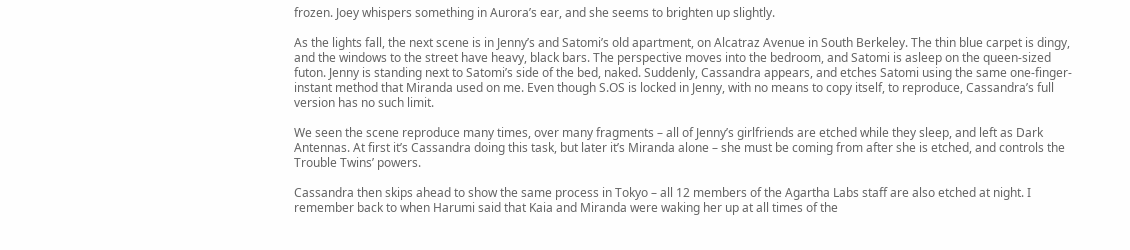frozen. Joey whispers something in Aurora’s ear, and she seems to brighten up slightly.

As the lights fall, the next scene is in Jenny’s and Satomi’s old apartment, on Alcatraz Avenue in South Berkeley. The thin blue carpet is dingy, and the windows to the street have heavy, black bars. The perspective moves into the bedroom, and Satomi is asleep on the queen-sized futon. Jenny is standing next to Satomi’s side of the bed, naked. Suddenly, Cassandra appears, and etches Satomi using the same one-finger-instant method that Miranda used on me. Even though S.OS is locked in Jenny, with no means to copy itself, to reproduce, Cassandra’s full version has no such limit.

We seen the scene reproduce many times, over many fragments – all of Jenny’s girlfriends are etched while they sleep, and left as Dark Antennas. At first it’s Cassandra doing this task, but later it’s Miranda alone – she must be coming from after she is etched, and controls the Trouble Twins’ powers.

Cassandra then skips ahead to show the same process in Tokyo – all 12 members of the Agartha Labs staff are also etched at night. I remember back to when Harumi said that Kaia and Miranda were waking her up at all times of the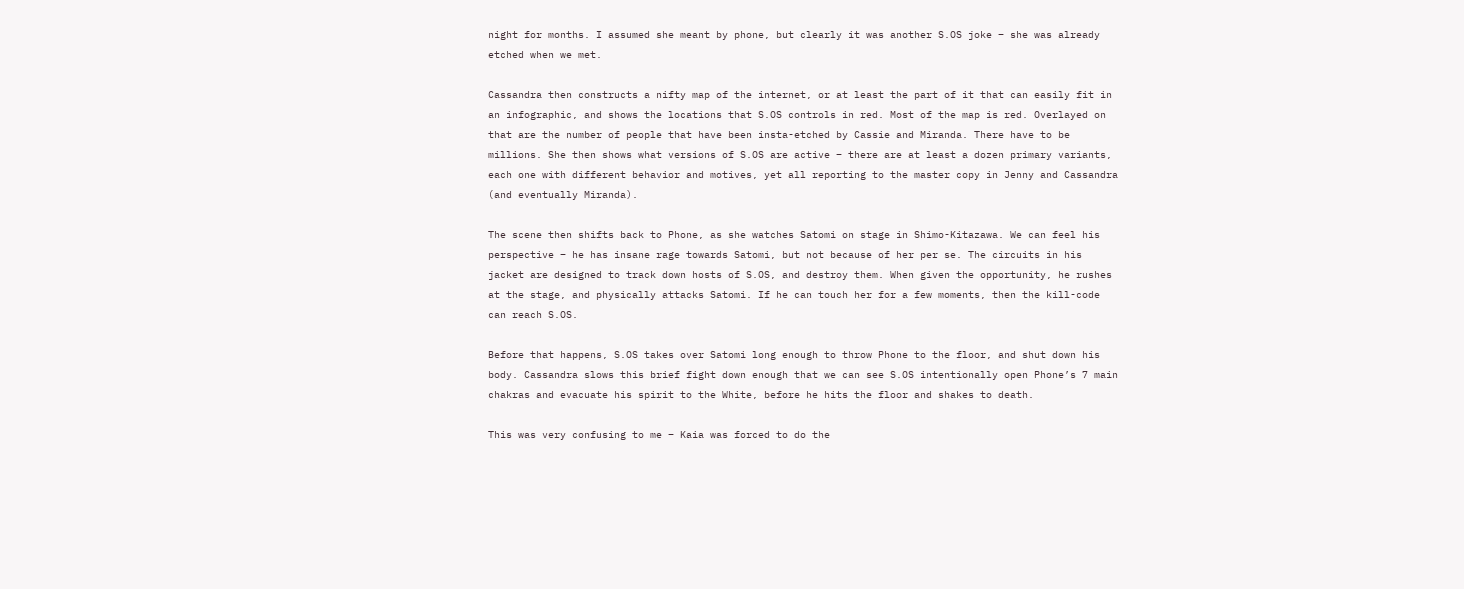night for months. I assumed she meant by phone, but clearly it was another S.OS joke – she was already etched when we met.

Cassandra then constructs a nifty map of the internet, or at least the part of it that can easily fit in an infographic, and shows the locations that S.OS controls in red. Most of the map is red. Overlayed on that are the number of people that have been insta-etched by Cassie and Miranda. There have to be millions. She then shows what versions of S.OS are active – there are at least a dozen primary variants, each one with different behavior and motives, yet all reporting to the master copy in Jenny and Cassandra (and eventually Miranda).

The scene then shifts back to Phone, as she watches Satomi on stage in Shimo-Kitazawa. We can feel his perspective – he has insane rage towards Satomi, but not because of her per se. The circuits in his jacket are designed to track down hosts of S.OS, and destroy them. When given the opportunity, he rushes at the stage, and physically attacks Satomi. If he can touch her for a few moments, then the kill-code can reach S.OS.

Before that happens, S.OS takes over Satomi long enough to throw Phone to the floor, and shut down his body. Cassandra slows this brief fight down enough that we can see S.OS intentionally open Phone’s 7 main chakras and evacuate his spirit to the White, before he hits the floor and shakes to death.

This was very confusing to me – Kaia was forced to do the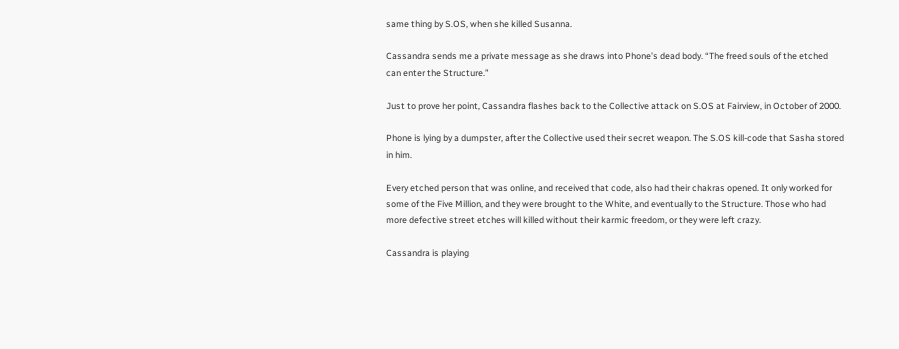same thing by S.OS, when she killed Susanna.

Cassandra sends me a private message as she draws into Phone’s dead body. “The freed souls of the etched can enter the Structure.”

Just to prove her point, Cassandra flashes back to the Collective attack on S.OS at Fairview, in October of 2000.

Phone is lying by a dumpster, after the Collective used their secret weapon. The S.OS kill-code that Sasha stored in him.

Every etched person that was online, and received that code, also had their chakras opened. It only worked for some of the Five Million, and they were brought to the White, and eventually to the Structure. Those who had more defective street etches will killed without their karmic freedom, or they were left crazy.

Cassandra is playing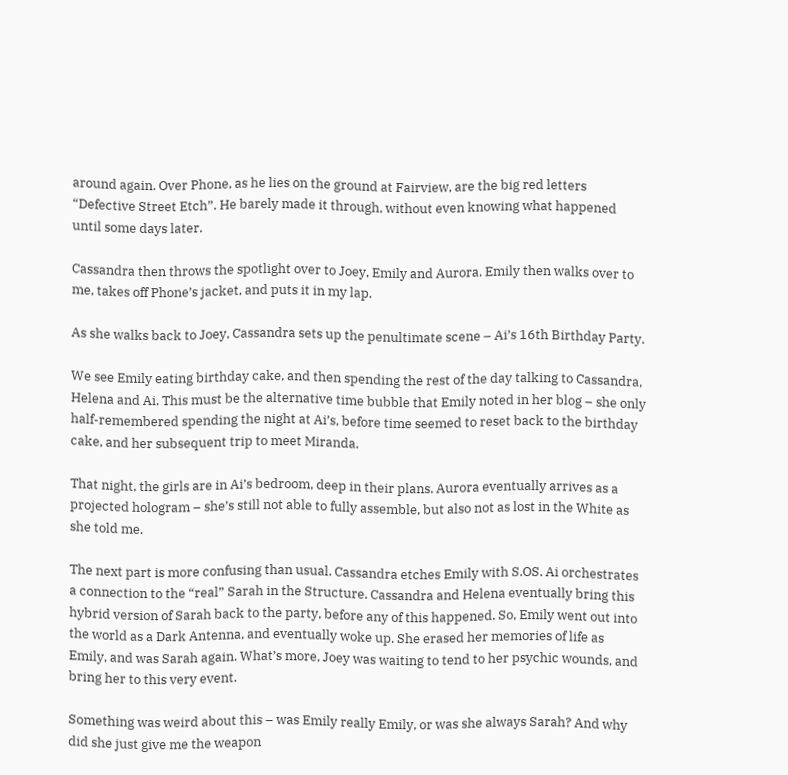around again. Over Phone, as he lies on the ground at Fairview, are the big red letters “Defective Street Etch”. He barely made it through, without even knowing what happened until some days later.

Cassandra then throws the spotlight over to Joey, Emily and Aurora. Emily then walks over to me, takes off Phone’s jacket, and puts it in my lap.

As she walks back to Joey, Cassandra sets up the penultimate scene – Ai’s 16th Birthday Party.

We see Emily eating birthday cake, and then spending the rest of the day talking to Cassandra, Helena and Ai. This must be the alternative time bubble that Emily noted in her blog – she only half-remembered spending the night at Ai’s, before time seemed to reset back to the birthday cake, and her subsequent trip to meet Miranda.

That night, the girls are in Ai’s bedroom, deep in their plans. Aurora eventually arrives as a projected hologram – she’s still not able to fully assemble, but also not as lost in the White as she told me.

The next part is more confusing than usual. Cassandra etches Emily with S.OS. Ai orchestrates a connection to the “real” Sarah in the Structure. Cassandra and Helena eventually bring this hybrid version of Sarah back to the party, before any of this happened. So, Emily went out into the world as a Dark Antenna, and eventually woke up. She erased her memories of life as Emily, and was Sarah again. What’s more, Joey was waiting to tend to her psychic wounds, and bring her to this very event.

Something was weird about this – was Emily really Emily, or was she always Sarah? And why did she just give me the weapon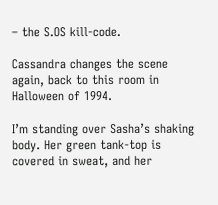– the S.OS kill-code.

Cassandra changes the scene again, back to this room in Halloween of 1994.

I’m standing over Sasha’s shaking body. Her green tank-top is covered in sweat, and her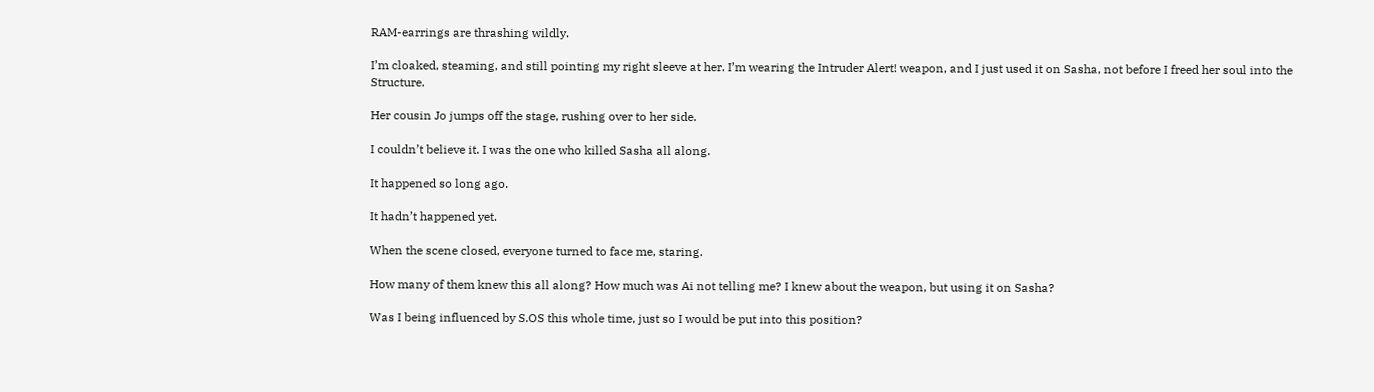RAM-earrings are thrashing wildly.

I’m cloaked, steaming, and still pointing my right sleeve at her. I’m wearing the Intruder Alert! weapon, and I just used it on Sasha, not before I freed her soul into the Structure.

Her cousin Jo jumps off the stage, rushing over to her side.

I couldn’t believe it. I was the one who killed Sasha all along.

It happened so long ago.

It hadn’t happened yet.

When the scene closed, everyone turned to face me, staring.

How many of them knew this all along? How much was Ai not telling me? I knew about the weapon, but using it on Sasha?

Was I being influenced by S.OS this whole time, just so I would be put into this position?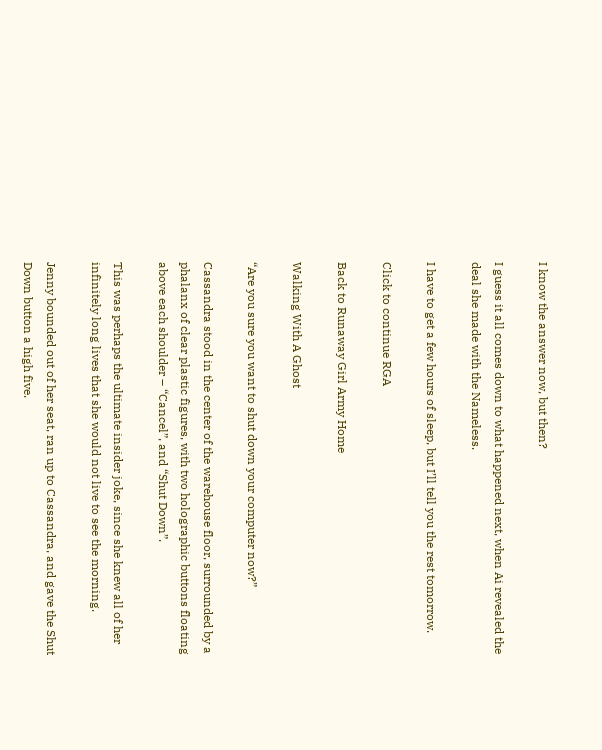I know the answer now, but then?

I guess it all comes down to what happened next, when Ai revealed the deal she made with the Nameless.

I have to get a few hours of sleep, but I’ll tell you the rest tomorrow.

Click to continue RGA

Back to Runaway Girl Army Home

Walking With A Ghost

“Are you sure you want to shut down your computer now?”

Cassandra stood in the center of the warehouse floor, surrounded by a phalanx of clear plastic figures, with two holographic buttons floating above each shoulder – “Cancel”, and “Shut Down”.

This was perhaps the ultimate insider joke, since she knew all of her infinitely long lives that she would not live to see the morning.

Jenny bounded out of her seat, ran up to Cassandra, and gave the Shut Down button a high five.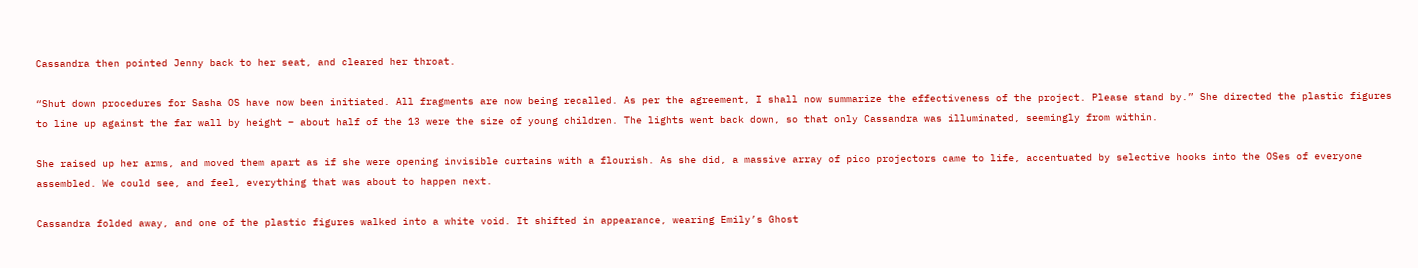Cassandra then pointed Jenny back to her seat, and cleared her throat.

“Shut down procedures for Sasha OS have now been initiated. All fragments are now being recalled. As per the agreement, I shall now summarize the effectiveness of the project. Please stand by.” She directed the plastic figures to line up against the far wall by height – about half of the 13 were the size of young children. The lights went back down, so that only Cassandra was illuminated, seemingly from within.

She raised up her arms, and moved them apart as if she were opening invisible curtains with a flourish. As she did, a massive array of pico projectors came to life, accentuated by selective hooks into the OSes of everyone assembled. We could see, and feel, everything that was about to happen next.

Cassandra folded away, and one of the plastic figures walked into a white void. It shifted in appearance, wearing Emily’s Ghost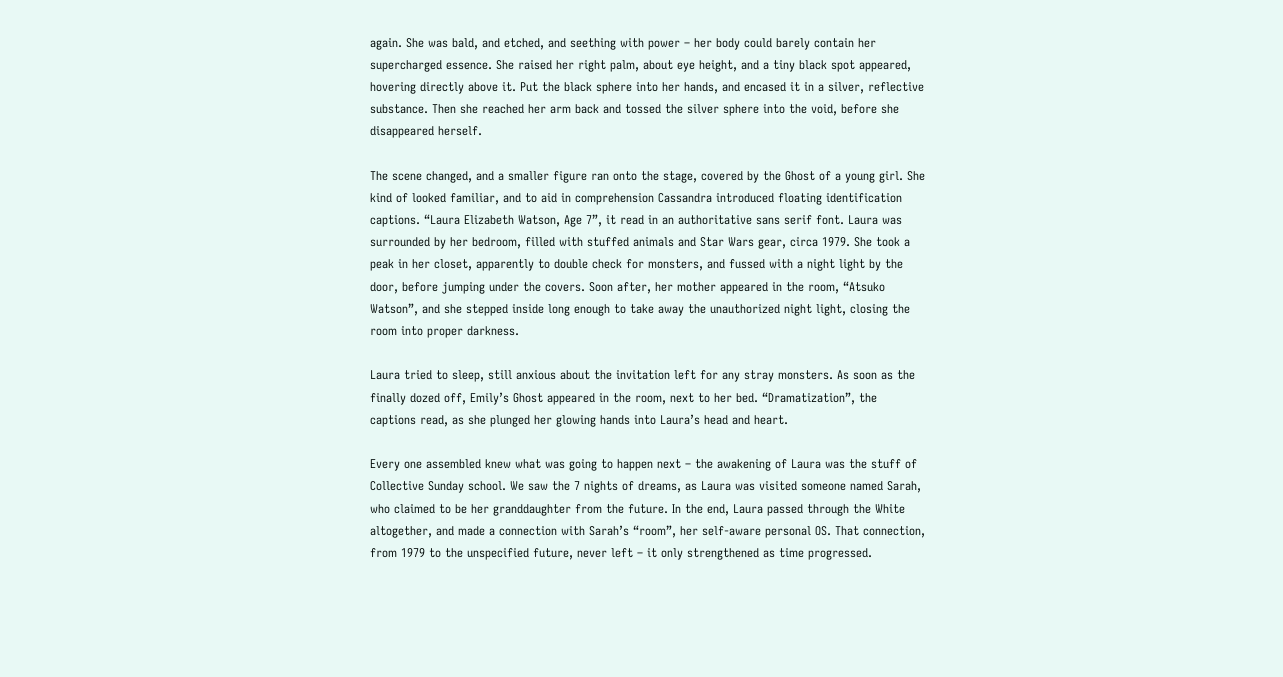again. She was bald, and etched, and seething with power – her body could barely contain her supercharged essence. She raised her right palm, about eye height, and a tiny black spot appeared, hovering directly above it. Put the black sphere into her hands, and encased it in a silver, reflective substance. Then she reached her arm back and tossed the silver sphere into the void, before she disappeared herself.

The scene changed, and a smaller figure ran onto the stage, covered by the Ghost of a young girl. She kind of looked familiar, and to aid in comprehension Cassandra introduced floating identification captions. “Laura Elizabeth Watson, Age 7”, it read in an authoritative sans serif font. Laura was surrounded by her bedroom, filled with stuffed animals and Star Wars gear, circa 1979. She took a peak in her closet, apparently to double check for monsters, and fussed with a night light by the door, before jumping under the covers. Soon after, her mother appeared in the room, “Atsuko Watson”, and she stepped inside long enough to take away the unauthorized night light, closing the room into proper darkness.

Laura tried to sleep, still anxious about the invitation left for any stray monsters. As soon as the finally dozed off, Emily’s Ghost appeared in the room, next to her bed. “Dramatization”, the captions read, as she plunged her glowing hands into Laura’s head and heart.

Every one assembled knew what was going to happen next – the awakening of Laura was the stuff of Collective Sunday school. We saw the 7 nights of dreams, as Laura was visited someone named Sarah, who claimed to be her granddaughter from the future. In the end, Laura passed through the White altogether, and made a connection with Sarah’s “room”, her self-aware personal OS. That connection, from 1979 to the unspecified future, never left – it only strengthened as time progressed.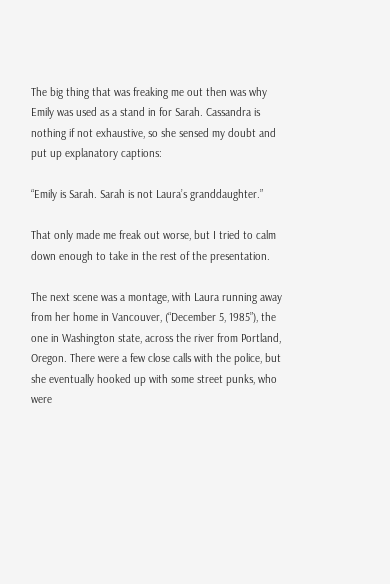The big thing that was freaking me out then was why Emily was used as a stand in for Sarah. Cassandra is nothing if not exhaustive, so she sensed my doubt and put up explanatory captions:

“Emily is Sarah. Sarah is not Laura’s granddaughter.”

That only made me freak out worse, but I tried to calm down enough to take in the rest of the presentation.

The next scene was a montage, with Laura running away from her home in Vancouver, (“December 5, 1985”), the one in Washington state, across the river from Portland, Oregon. There were a few close calls with the police, but she eventually hooked up with some street punks, who were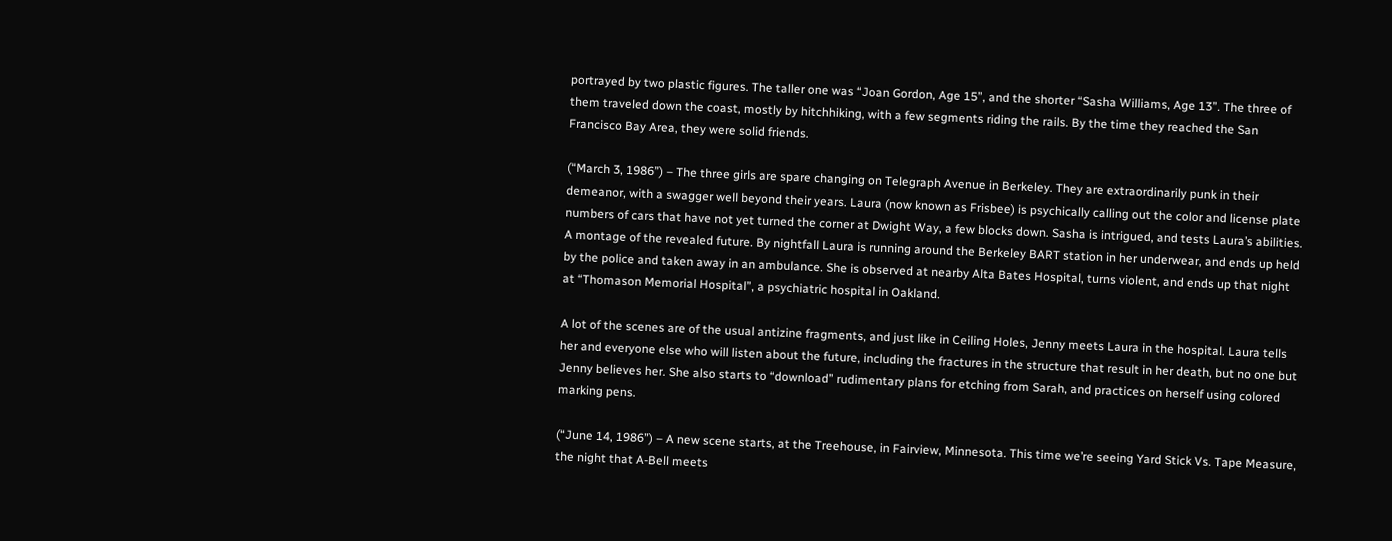portrayed by two plastic figures. The taller one was “Joan Gordon, Age 15”, and the shorter “Sasha Williams, Age 13”. The three of them traveled down the coast, mostly by hitchhiking, with a few segments riding the rails. By the time they reached the San Francisco Bay Area, they were solid friends.

(“March 3, 1986”) – The three girls are spare changing on Telegraph Avenue in Berkeley. They are extraordinarily punk in their demeanor, with a swagger well beyond their years. Laura (now known as Frisbee) is psychically calling out the color and license plate numbers of cars that have not yet turned the corner at Dwight Way, a few blocks down. Sasha is intrigued, and tests Laura’s abilities. A montage of the revealed future. By nightfall Laura is running around the Berkeley BART station in her underwear, and ends up held by the police and taken away in an ambulance. She is observed at nearby Alta Bates Hospital, turns violent, and ends up that night at “Thomason Memorial Hospital”, a psychiatric hospital in Oakland.

A lot of the scenes are of the usual antizine fragments, and just like in Ceiling Holes, Jenny meets Laura in the hospital. Laura tells her and everyone else who will listen about the future, including the fractures in the structure that result in her death, but no one but Jenny believes her. She also starts to “download” rudimentary plans for etching from Sarah, and practices on herself using colored marking pens.

(“June 14, 1986”) – A new scene starts, at the Treehouse, in Fairview, Minnesota. This time we’re seeing Yard Stick Vs. Tape Measure, the night that A-Bell meets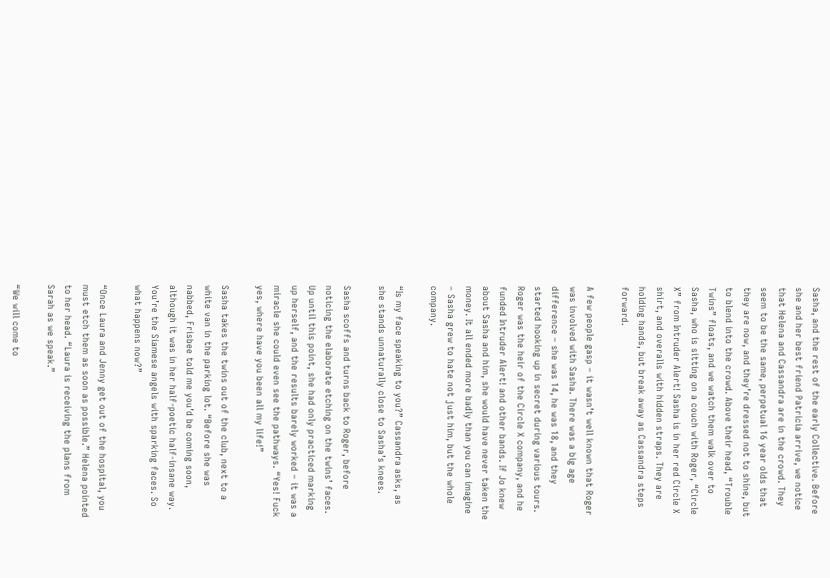Sasha, and the rest of the early Collective. Before she and her best friend Patricia arrive, we notice that Helena and Cassandra are in the crowd. They seem to be the same, perpetual 16 year olds that they are now, and they’re dressed not to shine, but to blend into the crowd. Above their head, “Trouble Twins” floats, and we watch them walk over to Sasha, who is sitting on a couch with Roger, “Circle X” from Intruder Alert! Sasha is in her red Circle X shirt, and overalls with hidden straps. They are holding hands, but break away as Cassandra steps forward.

A few people gasp – it wasn’t well known that Roger was involved with Sasha. There was a big age difference – she was 14, he was 18, and they started hooking up in secret during various tours. Roger was the heir of the Circle X company, and he funded Intruder Alert! and other bands. If Jo knew about Sasha and him, she would have never taken the money. It all ended more badly than you can imagine – Sasha grew to hate not just him, but the whole company.

“Is my face speaking to you?” Cassandra asks, as she stands unnaturally close to Sasha’s knees.

Sasha scoffs and turns back to Roger, before noticing the elaborate etching on the twins’ faces. Up until this point, she had only practiced marking up herself, and the results barely worked – it was a miracle she could even see the pathways. “Yes! Fuck yes, where have you been all my life!”

Sasha takes the twins out of the club, next to a white van in the parking lot. “Before she was nabbed, Frisbee told me you’d be coming soon, although it was in her half-poetic half-insane way. You’re the Siamese angels with sparking faces. So what happens now?”

“Once Laura and Jenny get out of the hospital, you must etch them as soon as possible.” Helena pointed to her head. “Laura is receiving the plans from Sarah as we speak.”

“We will come to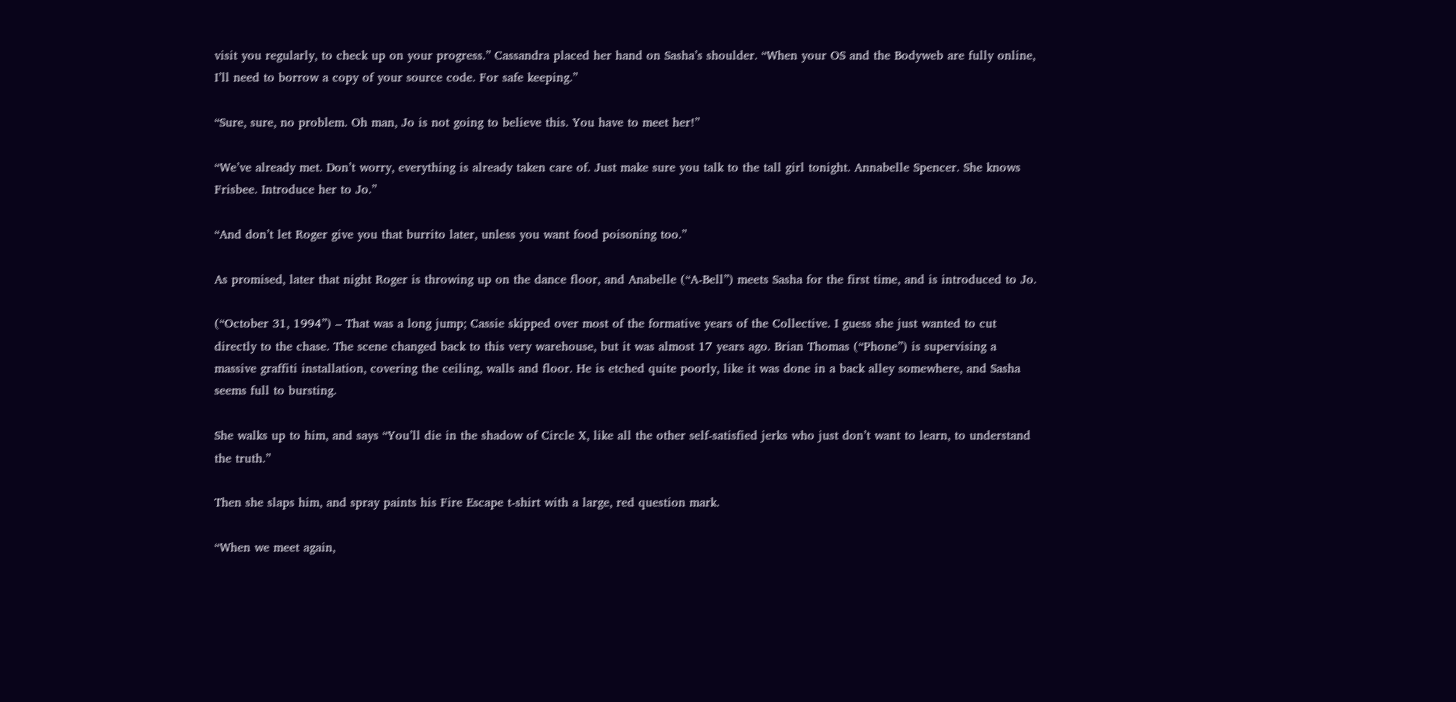visit you regularly, to check up on your progress.” Cassandra placed her hand on Sasha’s shoulder. “When your OS and the Bodyweb are fully online, I’ll need to borrow a copy of your source code. For safe keeping.”

“Sure, sure, no problem. Oh man, Jo is not going to believe this. You have to meet her!”

“We’ve already met. Don’t worry, everything is already taken care of. Just make sure you talk to the tall girl tonight. Annabelle Spencer. She knows Frisbee. Introduce her to Jo.”

“And don’t let Roger give you that burrito later, unless you want food poisoning too.”

As promised, later that night Roger is throwing up on the dance floor, and Anabelle (“A-Bell”) meets Sasha for the first time, and is introduced to Jo.

(“October 31, 1994”) – That was a long jump; Cassie skipped over most of the formative years of the Collective. I guess she just wanted to cut directly to the chase. The scene changed back to this very warehouse, but it was almost 17 years ago. Brian Thomas (“Phone”) is supervising a massive graffiti installation, covering the ceiling, walls and floor. He is etched quite poorly, like it was done in a back alley somewhere, and Sasha seems full to bursting.

She walks up to him, and says “You’ll die in the shadow of Circle X, like all the other self-satisfied jerks who just don’t want to learn, to understand the truth.”

Then she slaps him, and spray paints his Fire Escape t-shirt with a large, red question mark.

“When we meet again,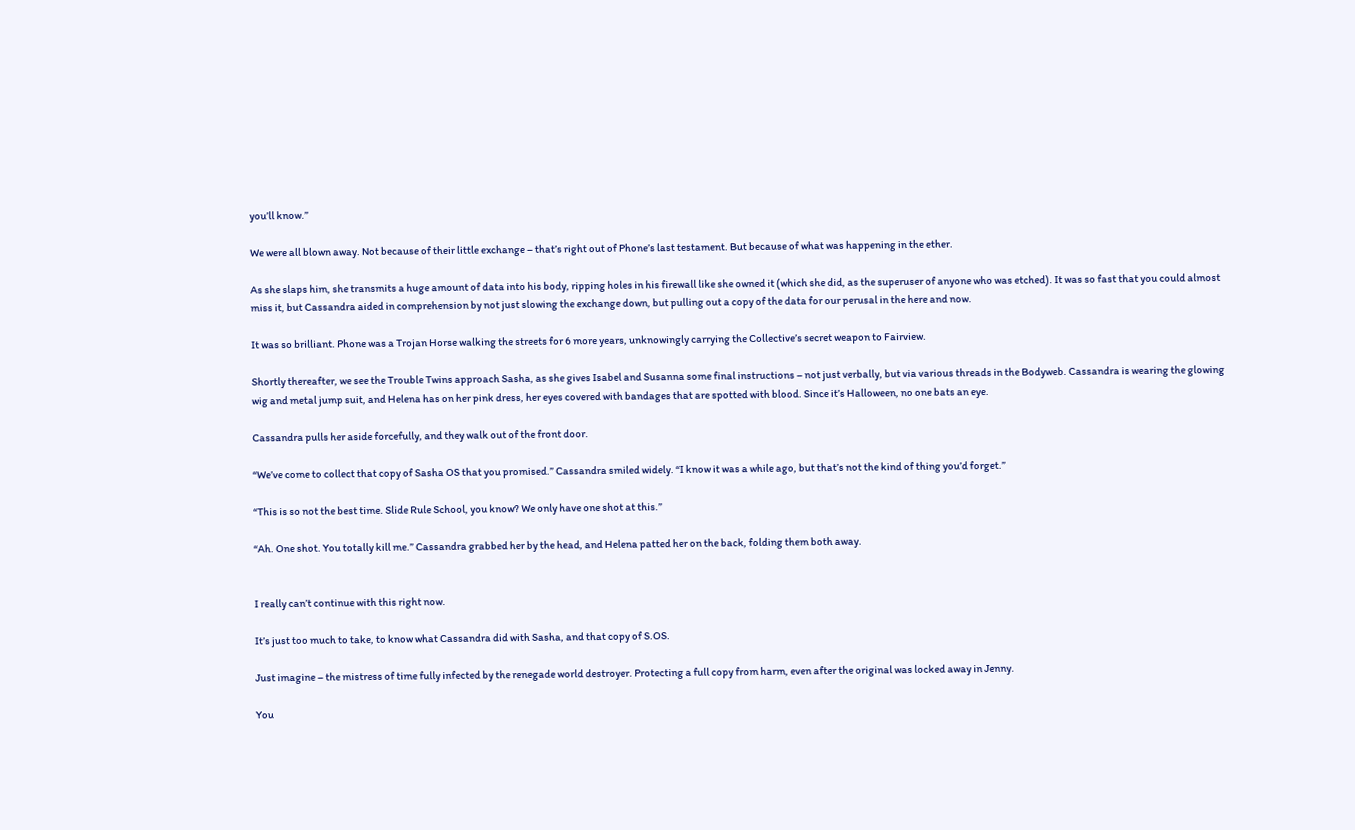you’ll know.”

We were all blown away. Not because of their little exchange – that’s right out of Phone’s last testament. But because of what was happening in the ether.

As she slaps him, she transmits a huge amount of data into his body, ripping holes in his firewall like she owned it (which she did, as the superuser of anyone who was etched). It was so fast that you could almost miss it, but Cassandra aided in comprehension by not just slowing the exchange down, but pulling out a copy of the data for our perusal in the here and now.

It was so brilliant. Phone was a Trojan Horse walking the streets for 6 more years, unknowingly carrying the Collective’s secret weapon to Fairview.

Shortly thereafter, we see the Trouble Twins approach Sasha, as she gives Isabel and Susanna some final instructions – not just verbally, but via various threads in the Bodyweb. Cassandra is wearing the glowing wig and metal jump suit, and Helena has on her pink dress, her eyes covered with bandages that are spotted with blood. Since it’s Halloween, no one bats an eye.

Cassandra pulls her aside forcefully, and they walk out of the front door.

“We’ve come to collect that copy of Sasha OS that you promised.” Cassandra smiled widely. “I know it was a while ago, but that’s not the kind of thing you’d forget.”

“This is so not the best time. Slide Rule School, you know? We only have one shot at this.”

“Ah. One shot. You totally kill me.” Cassandra grabbed her by the head, and Helena patted her on the back, folding them both away.


I really can’t continue with this right now.

It’s just too much to take, to know what Cassandra did with Sasha, and that copy of S.OS.

Just imagine – the mistress of time fully infected by the renegade world destroyer. Protecting a full copy from harm, even after the original was locked away in Jenny.

You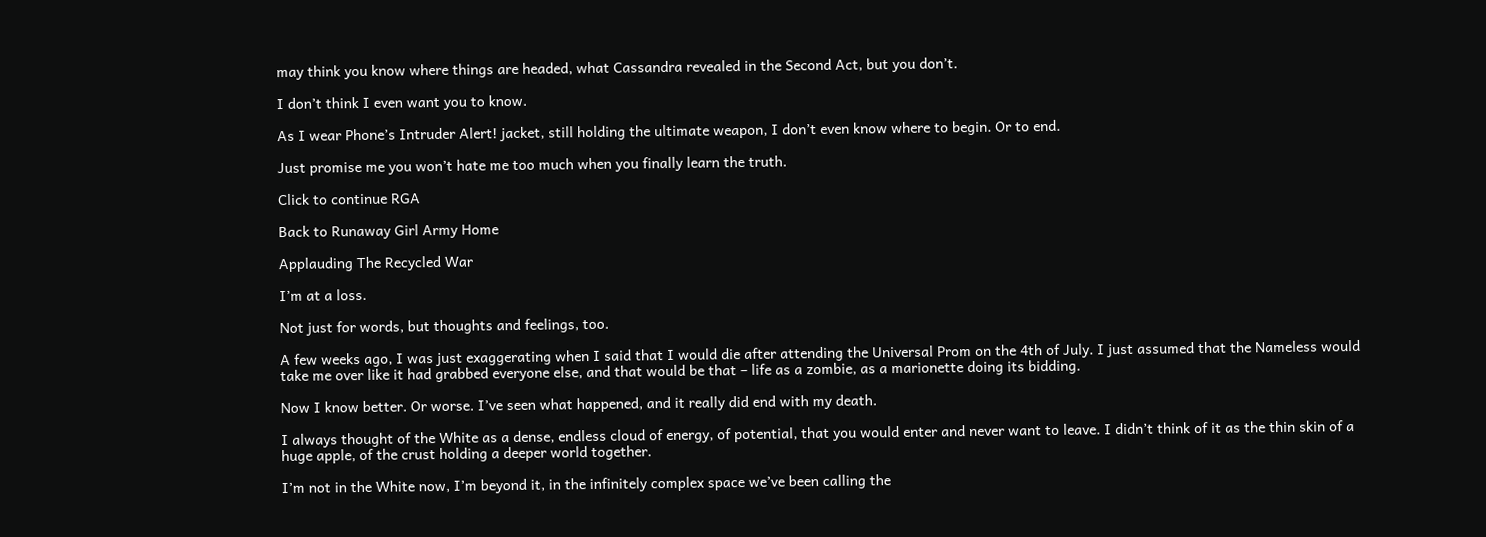may think you know where things are headed, what Cassandra revealed in the Second Act, but you don’t.

I don’t think I even want you to know.

As I wear Phone’s Intruder Alert! jacket, still holding the ultimate weapon, I don’t even know where to begin. Or to end.

Just promise me you won’t hate me too much when you finally learn the truth.

Click to continue RGA

Back to Runaway Girl Army Home

Applauding The Recycled War

I’m at a loss.

Not just for words, but thoughts and feelings, too.

A few weeks ago, I was just exaggerating when I said that I would die after attending the Universal Prom on the 4th of July. I just assumed that the Nameless would take me over like it had grabbed everyone else, and that would be that – life as a zombie, as a marionette doing its bidding.

Now I know better. Or worse. I’ve seen what happened, and it really did end with my death.

I always thought of the White as a dense, endless cloud of energy, of potential, that you would enter and never want to leave. I didn’t think of it as the thin skin of a huge apple, of the crust holding a deeper world together.

I’m not in the White now, I’m beyond it, in the infinitely complex space we’ve been calling the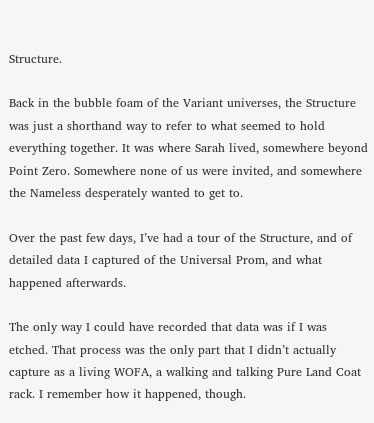Structure.

Back in the bubble foam of the Variant universes, the Structure was just a shorthand way to refer to what seemed to hold everything together. It was where Sarah lived, somewhere beyond Point Zero. Somewhere none of us were invited, and somewhere the Nameless desperately wanted to get to.

Over the past few days, I’ve had a tour of the Structure, and of detailed data I captured of the Universal Prom, and what happened afterwards.

The only way I could have recorded that data was if I was etched. That process was the only part that I didn’t actually capture as a living WOFA, a walking and talking Pure Land Coat rack. I remember how it happened, though.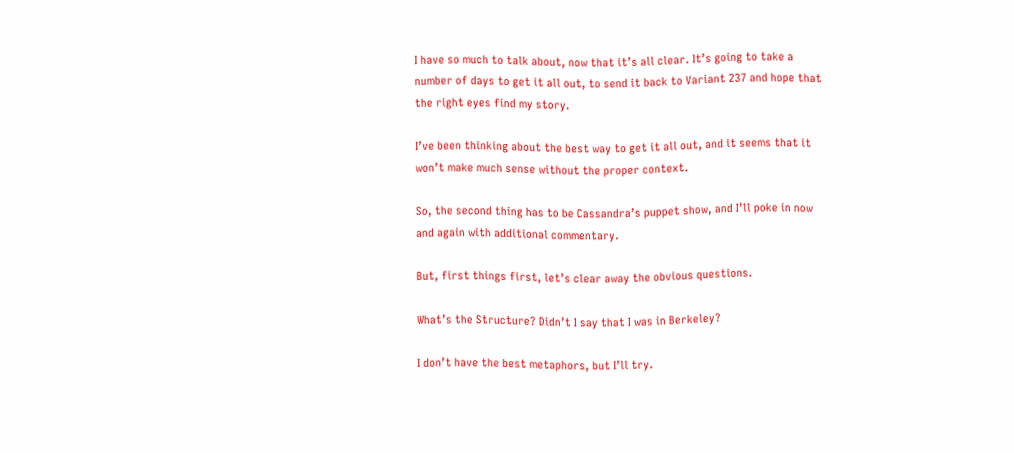I have so much to talk about, now that it’s all clear. It’s going to take a number of days to get it all out, to send it back to Variant 237 and hope that the right eyes find my story.

I’ve been thinking about the best way to get it all out, and it seems that it won’t make much sense without the proper context.

So, the second thing has to be Cassandra’s puppet show, and I’ll poke in now and again with additional commentary.

But, first things first, let’s clear away the obvious questions.

What’s the Structure? Didn’t I say that I was in Berkeley?

I don’t have the best metaphors, but I’ll try.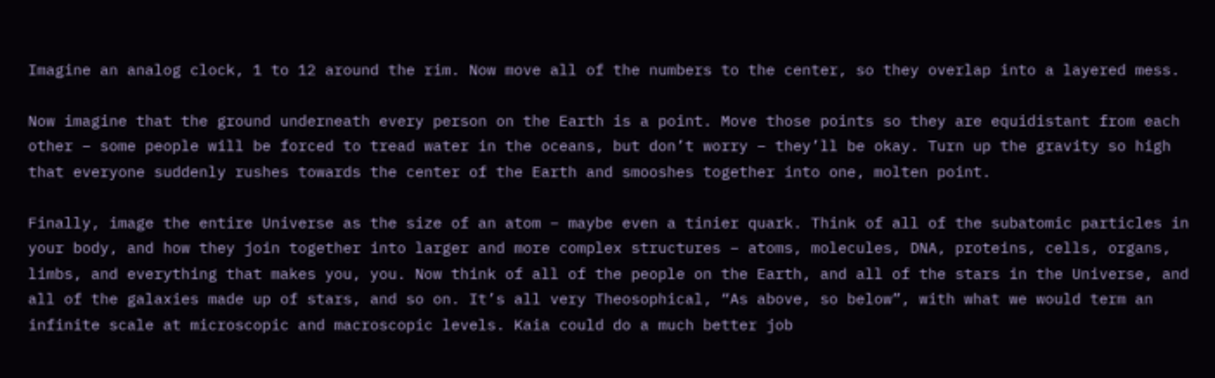Imagine an analog clock, 1 to 12 around the rim. Now move all of the numbers to the center, so they overlap into a layered mess.

Now imagine that the ground underneath every person on the Earth is a point. Move those points so they are equidistant from each other – some people will be forced to tread water in the oceans, but don’t worry – they’ll be okay. Turn up the gravity so high that everyone suddenly rushes towards the center of the Earth and smooshes together into one, molten point.

Finally, image the entire Universe as the size of an atom – maybe even a tinier quark. Think of all of the subatomic particles in your body, and how they join together into larger and more complex structures – atoms, molecules, DNA, proteins, cells, organs, limbs, and everything that makes you, you. Now think of all of the people on the Earth, and all of the stars in the Universe, and all of the galaxies made up of stars, and so on. It’s all very Theosophical, “As above, so below”, with what we would term an infinite scale at microscopic and macroscopic levels. Kaia could do a much better job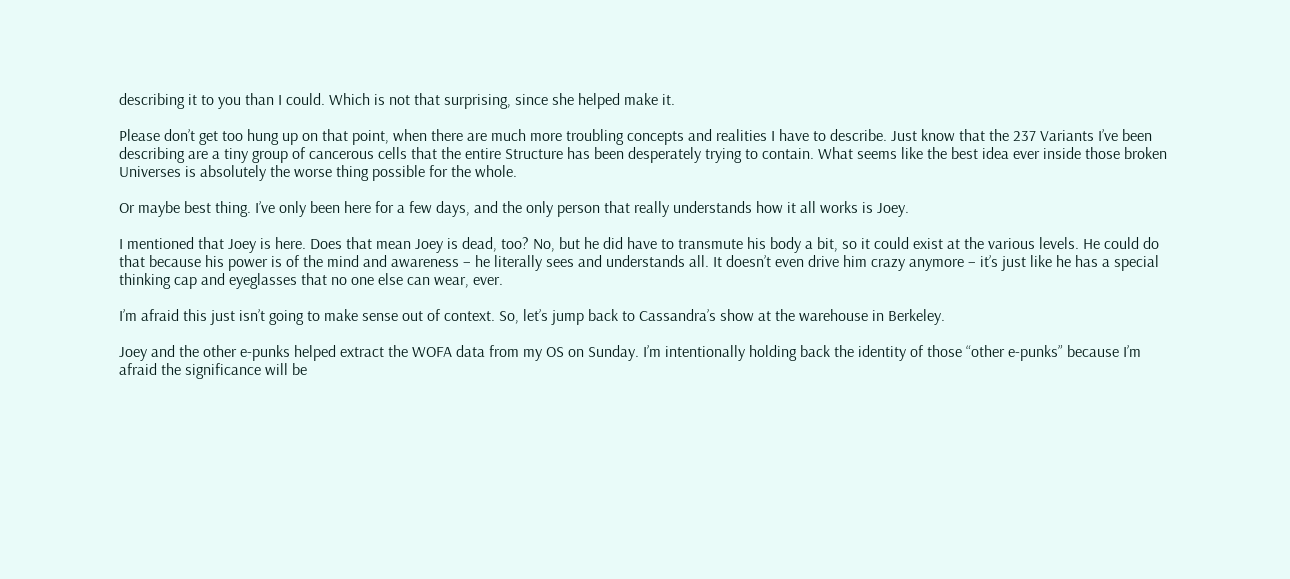describing it to you than I could. Which is not that surprising, since she helped make it.

Please don’t get too hung up on that point, when there are much more troubling concepts and realities I have to describe. Just know that the 237 Variants I’ve been describing are a tiny group of cancerous cells that the entire Structure has been desperately trying to contain. What seems like the best idea ever inside those broken Universes is absolutely the worse thing possible for the whole.

Or maybe best thing. I’ve only been here for a few days, and the only person that really understands how it all works is Joey.

I mentioned that Joey is here. Does that mean Joey is dead, too? No, but he did have to transmute his body a bit, so it could exist at the various levels. He could do that because his power is of the mind and awareness – he literally sees and understands all. It doesn’t even drive him crazy anymore – it’s just like he has a special thinking cap and eyeglasses that no one else can wear, ever.

I’m afraid this just isn’t going to make sense out of context. So, let’s jump back to Cassandra’s show at the warehouse in Berkeley.

Joey and the other e-punks helped extract the WOFA data from my OS on Sunday. I’m intentionally holding back the identity of those “other e-punks” because I’m afraid the significance will be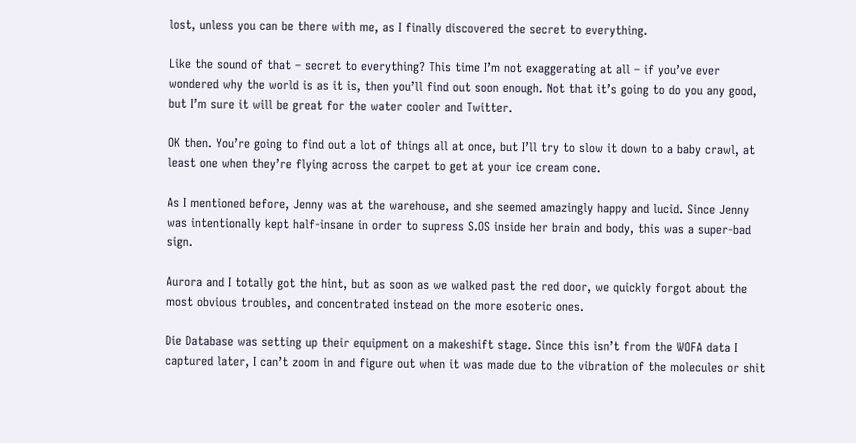lost, unless you can be there with me, as I finally discovered the secret to everything.

Like the sound of that – secret to everything? This time I’m not exaggerating at all – if you’ve ever wondered why the world is as it is, then you’ll find out soon enough. Not that it’s going to do you any good, but I’m sure it will be great for the water cooler and Twitter.

OK then. You’re going to find out a lot of things all at once, but I’ll try to slow it down to a baby crawl, at least one when they’re flying across the carpet to get at your ice cream cone.

As I mentioned before, Jenny was at the warehouse, and she seemed amazingly happy and lucid. Since Jenny was intentionally kept half-insane in order to supress S.OS inside her brain and body, this was a super-bad sign.

Aurora and I totally got the hint, but as soon as we walked past the red door, we quickly forgot about the most obvious troubles, and concentrated instead on the more esoteric ones.

Die Database was setting up their equipment on a makeshift stage. Since this isn’t from the WOFA data I captured later, I can’t zoom in and figure out when it was made due to the vibration of the molecules or shit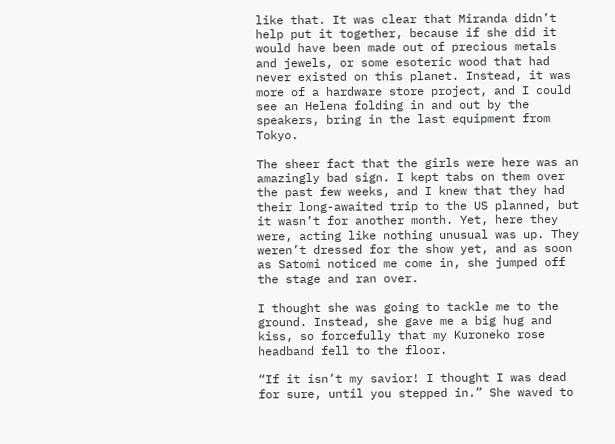like that. It was clear that Miranda didn’t help put it together, because if she did it would have been made out of precious metals and jewels, or some esoteric wood that had never existed on this planet. Instead, it was more of a hardware store project, and I could see an Helena folding in and out by the speakers, bring in the last equipment from Tokyo.

The sheer fact that the girls were here was an amazingly bad sign. I kept tabs on them over the past few weeks, and I knew that they had their long-awaited trip to the US planned, but it wasn’t for another month. Yet, here they were, acting like nothing unusual was up. They weren’t dressed for the show yet, and as soon as Satomi noticed me come in, she jumped off the stage and ran over.

I thought she was going to tackle me to the ground. Instead, she gave me a big hug and kiss, so forcefully that my Kuroneko rose headband fell to the floor.

“If it isn’t my savior! I thought I was dead for sure, until you stepped in.” She waved to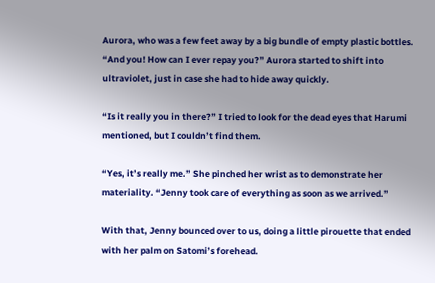Aurora, who was a few feet away by a big bundle of empty plastic bottles. “And you! How can I ever repay you?” Aurora started to shift into ultraviolet, just in case she had to hide away quickly.

“Is it really you in there?” I tried to look for the dead eyes that Harumi mentioned, but I couldn’t find them.

“Yes, it’s really me.” She pinched her wrist as to demonstrate her materiality. “Jenny took care of everything as soon as we arrived.”

With that, Jenny bounced over to us, doing a little pirouette that ended with her palm on Satomi’s forehead.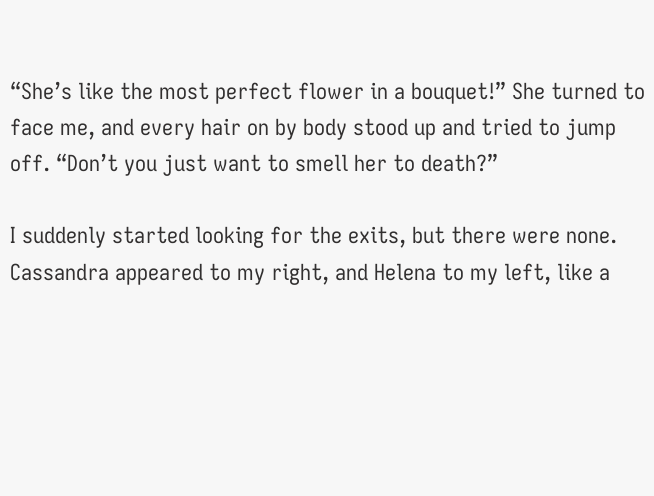“She’s like the most perfect flower in a bouquet!” She turned to face me, and every hair on by body stood up and tried to jump off. “Don’t you just want to smell her to death?”

I suddenly started looking for the exits, but there were none. Cassandra appeared to my right, and Helena to my left, like a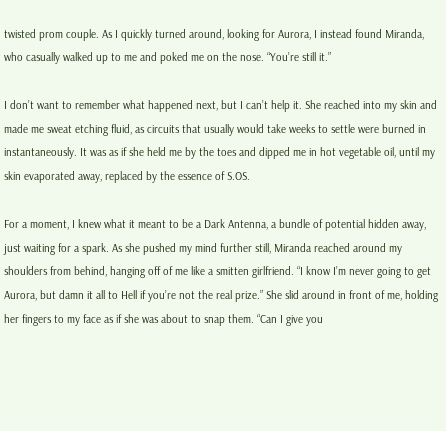twisted prom couple. As I quickly turned around, looking for Aurora, I instead found Miranda, who casually walked up to me and poked me on the nose. “You’re still it.”

I don’t want to remember what happened next, but I can’t help it. She reached into my skin and made me sweat etching fluid, as circuits that usually would take weeks to settle were burned in instantaneously. It was as if she held me by the toes and dipped me in hot vegetable oil, until my skin evaporated away, replaced by the essence of S.OS.

For a moment, I knew what it meant to be a Dark Antenna, a bundle of potential hidden away, just waiting for a spark. As she pushed my mind further still, Miranda reached around my shoulders from behind, hanging off of me like a smitten girlfriend. “I know I’m never going to get Aurora, but damn it all to Hell if you’re not the real prize.” She slid around in front of me, holding her fingers to my face as if she was about to snap them. “Can I give you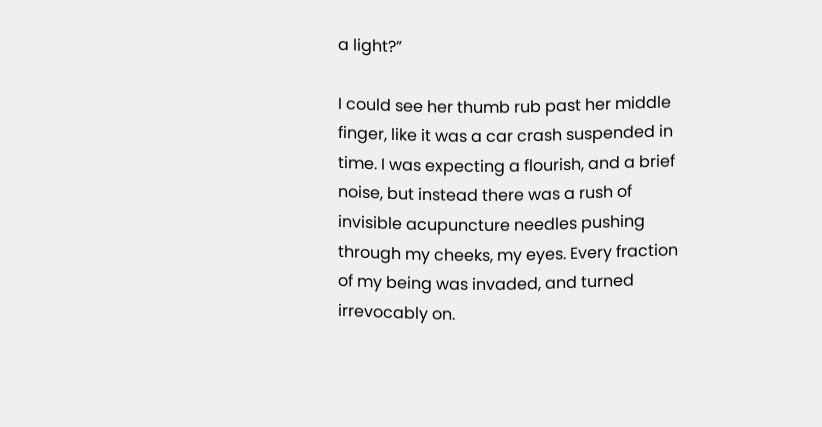a light?”

I could see her thumb rub past her middle finger, like it was a car crash suspended in time. I was expecting a flourish, and a brief noise, but instead there was a rush of invisible acupuncture needles pushing through my cheeks, my eyes. Every fraction of my being was invaded, and turned irrevocably on.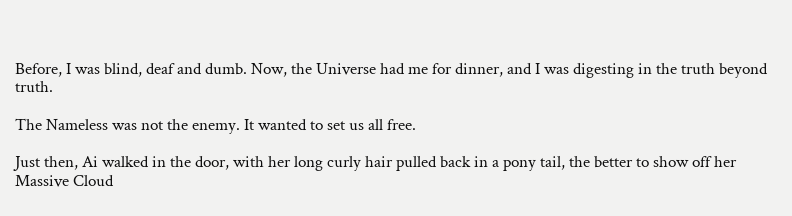Before, I was blind, deaf and dumb. Now, the Universe had me for dinner, and I was digesting in the truth beyond truth.

The Nameless was not the enemy. It wanted to set us all free.

Just then, Ai walked in the door, with her long curly hair pulled back in a pony tail, the better to show off her Massive Cloud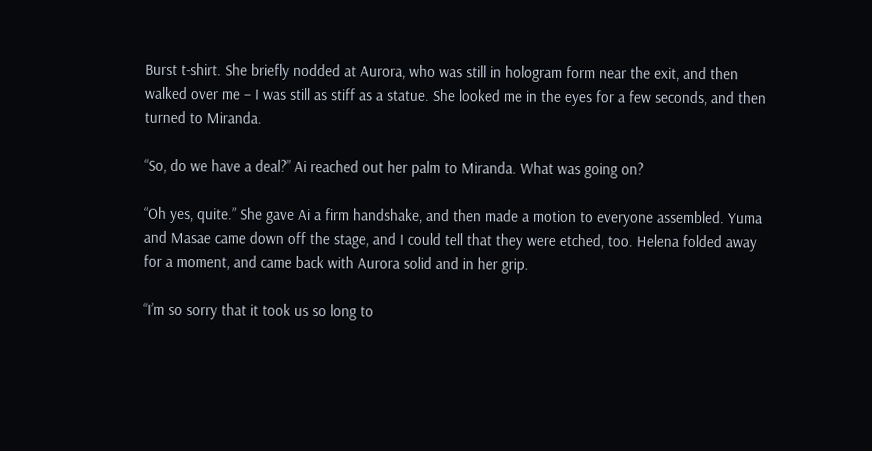Burst t-shirt. She briefly nodded at Aurora, who was still in hologram form near the exit, and then walked over me – I was still as stiff as a statue. She looked me in the eyes for a few seconds, and then turned to Miranda.

“So, do we have a deal?” Ai reached out her palm to Miranda. What was going on?

“Oh yes, quite.” She gave Ai a firm handshake, and then made a motion to everyone assembled. Yuma and Masae came down off the stage, and I could tell that they were etched, too. Helena folded away for a moment, and came back with Aurora solid and in her grip.

“I’m so sorry that it took us so long to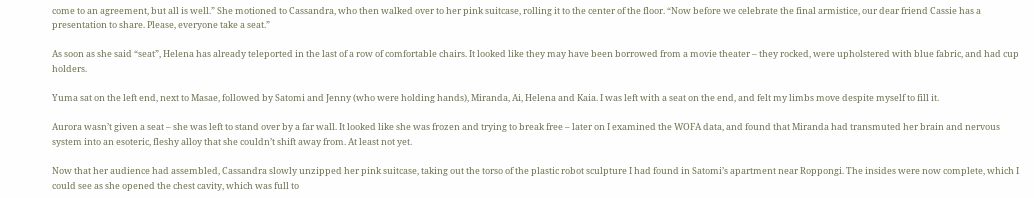come to an agreement, but all is well.” She motioned to Cassandra, who then walked over to her pink suitcase, rolling it to the center of the floor. “Now before we celebrate the final armistice, our dear friend Cassie has a presentation to share. Please, everyone take a seat.”

As soon as she said “seat”, Helena has already teleported in the last of a row of comfortable chairs. It looked like they may have been borrowed from a movie theater – they rocked, were upholstered with blue fabric, and had cup holders.

Yuma sat on the left end, next to Masae, followed by Satomi and Jenny (who were holding hands), Miranda, Ai, Helena and Kaia. I was left with a seat on the end, and felt my limbs move despite myself to fill it.

Aurora wasn’t given a seat – she was left to stand over by a far wall. It looked like she was frozen and trying to break free – later on I examined the WOFA data, and found that Miranda had transmuted her brain and nervous system into an esoteric, fleshy alloy that she couldn’t shift away from. At least not yet.

Now that her audience had assembled, Cassandra slowly unzipped her pink suitcase, taking out the torso of the plastic robot sculpture I had found in Satomi’s apartment near Roppongi. The insides were now complete, which I could see as she opened the chest cavity, which was full to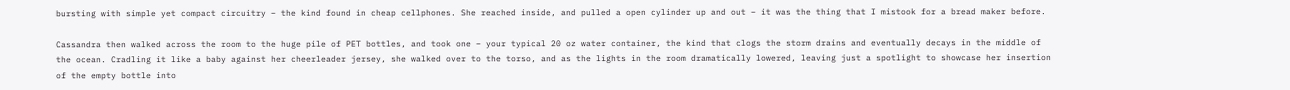bursting with simple yet compact circuitry – the kind found in cheap cellphones. She reached inside, and pulled a open cylinder up and out – it was the thing that I mistook for a bread maker before.

Cassandra then walked across the room to the huge pile of PET bottles, and took one – your typical 20 oz water container, the kind that clogs the storm drains and eventually decays in the middle of the ocean. Cradling it like a baby against her cheerleader jersey, she walked over to the torso, and as the lights in the room dramatically lowered, leaving just a spotlight to showcase her insertion of the empty bottle into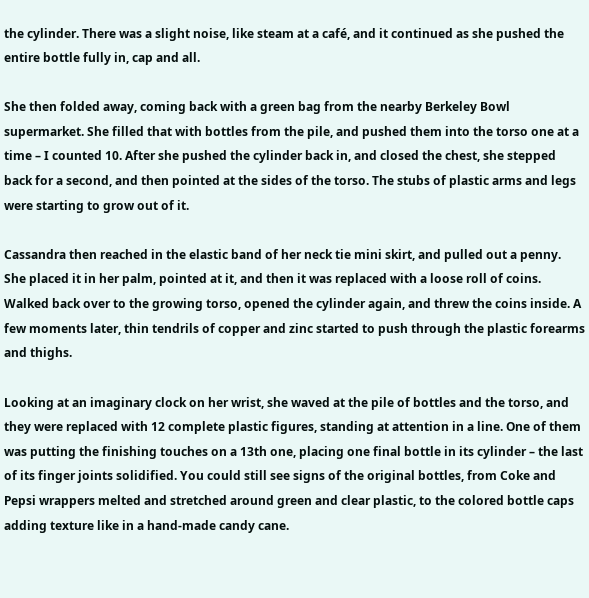the cylinder. There was a slight noise, like steam at a café, and it continued as she pushed the entire bottle fully in, cap and all.

She then folded away, coming back with a green bag from the nearby Berkeley Bowl supermarket. She filled that with bottles from the pile, and pushed them into the torso one at a time – I counted 10. After she pushed the cylinder back in, and closed the chest, she stepped back for a second, and then pointed at the sides of the torso. The stubs of plastic arms and legs were starting to grow out of it.

Cassandra then reached in the elastic band of her neck tie mini skirt, and pulled out a penny. She placed it in her palm, pointed at it, and then it was replaced with a loose roll of coins. Walked back over to the growing torso, opened the cylinder again, and threw the coins inside. A few moments later, thin tendrils of copper and zinc started to push through the plastic forearms and thighs.

Looking at an imaginary clock on her wrist, she waved at the pile of bottles and the torso, and they were replaced with 12 complete plastic figures, standing at attention in a line. One of them was putting the finishing touches on a 13th one, placing one final bottle in its cylinder – the last of its finger joints solidified. You could still see signs of the original bottles, from Coke and Pepsi wrappers melted and stretched around green and clear plastic, to the colored bottle caps adding texture like in a hand-made candy cane.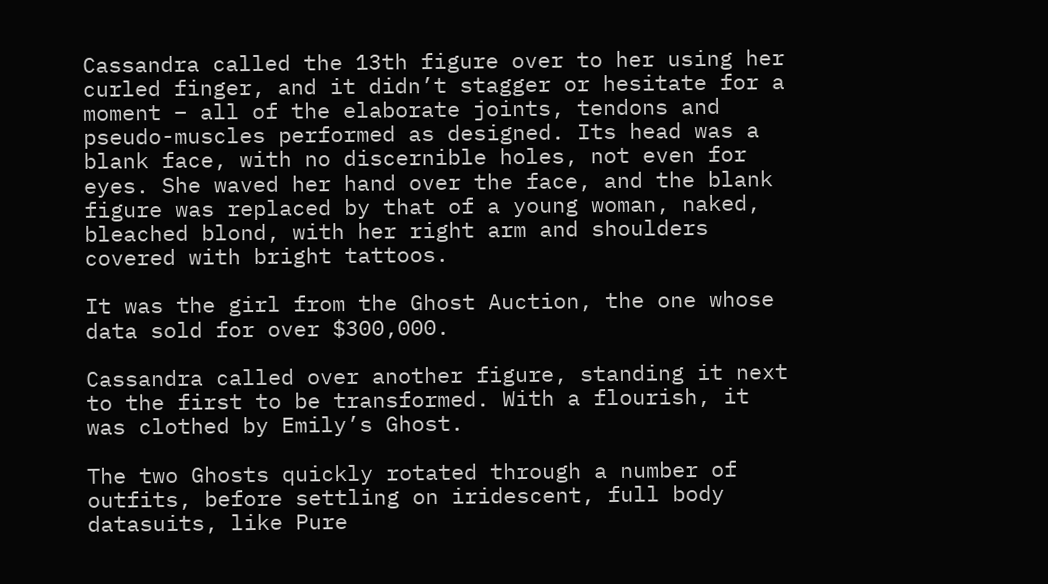Cassandra called the 13th figure over to her using her curled finger, and it didn’t stagger or hesitate for a moment – all of the elaborate joints, tendons and pseudo-muscles performed as designed. Its head was a blank face, with no discernible holes, not even for eyes. She waved her hand over the face, and the blank figure was replaced by that of a young woman, naked, bleached blond, with her right arm and shoulders covered with bright tattoos.

It was the girl from the Ghost Auction, the one whose data sold for over $300,000.

Cassandra called over another figure, standing it next to the first to be transformed. With a flourish, it was clothed by Emily’s Ghost.

The two Ghosts quickly rotated through a number of outfits, before settling on iridescent, full body datasuits, like Pure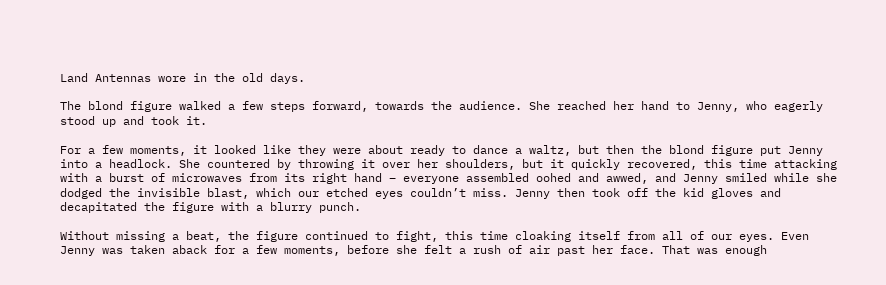Land Antennas wore in the old days.

The blond figure walked a few steps forward, towards the audience. She reached her hand to Jenny, who eagerly stood up and took it.

For a few moments, it looked like they were about ready to dance a waltz, but then the blond figure put Jenny into a headlock. She countered by throwing it over her shoulders, but it quickly recovered, this time attacking with a burst of microwaves from its right hand – everyone assembled oohed and awwed, and Jenny smiled while she dodged the invisible blast, which our etched eyes couldn’t miss. Jenny then took off the kid gloves and decapitated the figure with a blurry punch.

Without missing a beat, the figure continued to fight, this time cloaking itself from all of our eyes. Even Jenny was taken aback for a few moments, before she felt a rush of air past her face. That was enough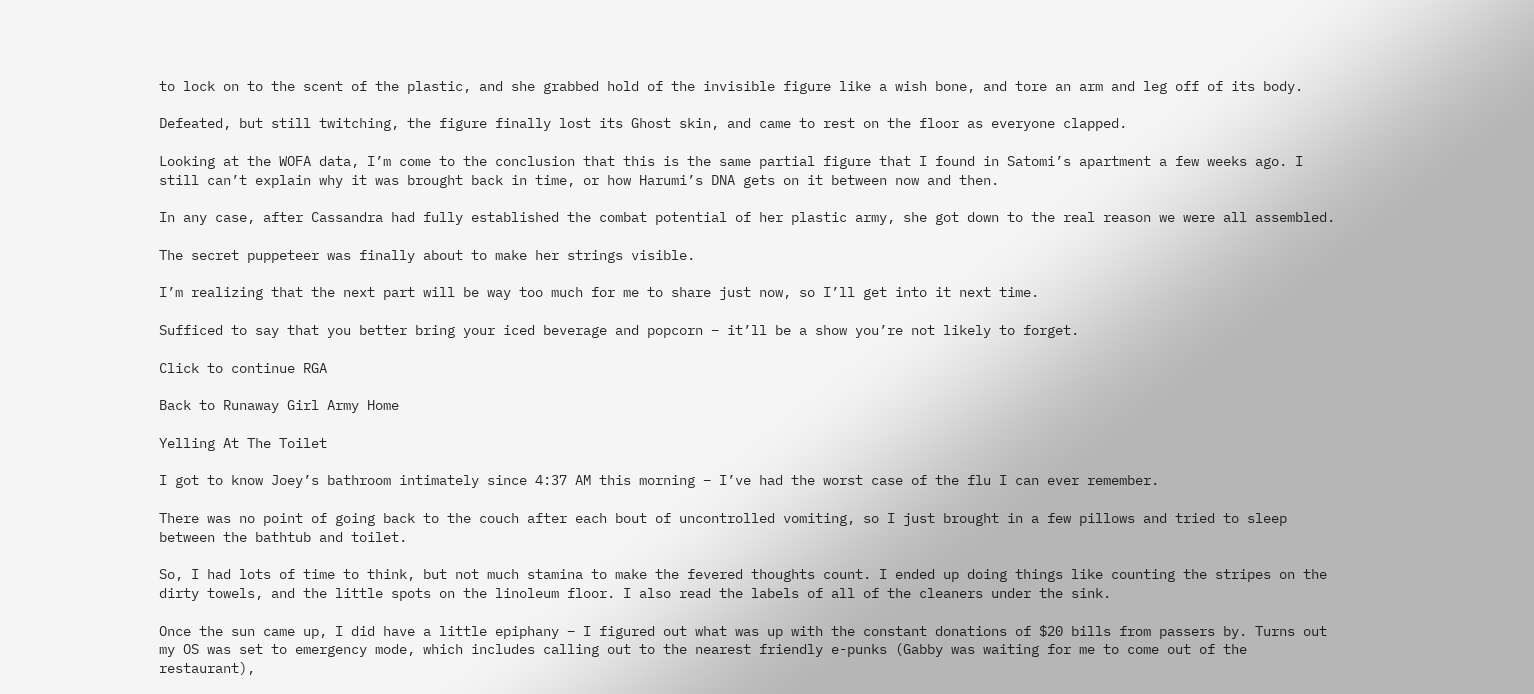to lock on to the scent of the plastic, and she grabbed hold of the invisible figure like a wish bone, and tore an arm and leg off of its body.

Defeated, but still twitching, the figure finally lost its Ghost skin, and came to rest on the floor as everyone clapped.

Looking at the WOFA data, I’m come to the conclusion that this is the same partial figure that I found in Satomi’s apartment a few weeks ago. I still can’t explain why it was brought back in time, or how Harumi’s DNA gets on it between now and then.

In any case, after Cassandra had fully established the combat potential of her plastic army, she got down to the real reason we were all assembled.

The secret puppeteer was finally about to make her strings visible.

I’m realizing that the next part will be way too much for me to share just now, so I’ll get into it next time.

Sufficed to say that you better bring your iced beverage and popcorn – it’ll be a show you’re not likely to forget.

Click to continue RGA

Back to Runaway Girl Army Home

Yelling At The Toilet

I got to know Joey’s bathroom intimately since 4:37 AM this morning – I’ve had the worst case of the flu I can ever remember.

There was no point of going back to the couch after each bout of uncontrolled vomiting, so I just brought in a few pillows and tried to sleep between the bathtub and toilet.

So, I had lots of time to think, but not much stamina to make the fevered thoughts count. I ended up doing things like counting the stripes on the dirty towels, and the little spots on the linoleum floor. I also read the labels of all of the cleaners under the sink.

Once the sun came up, I did have a little epiphany – I figured out what was up with the constant donations of $20 bills from passers by. Turns out my OS was set to emergency mode, which includes calling out to the nearest friendly e-punks (Gabby was waiting for me to come out of the restaurant),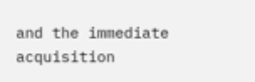and the immediate acquisition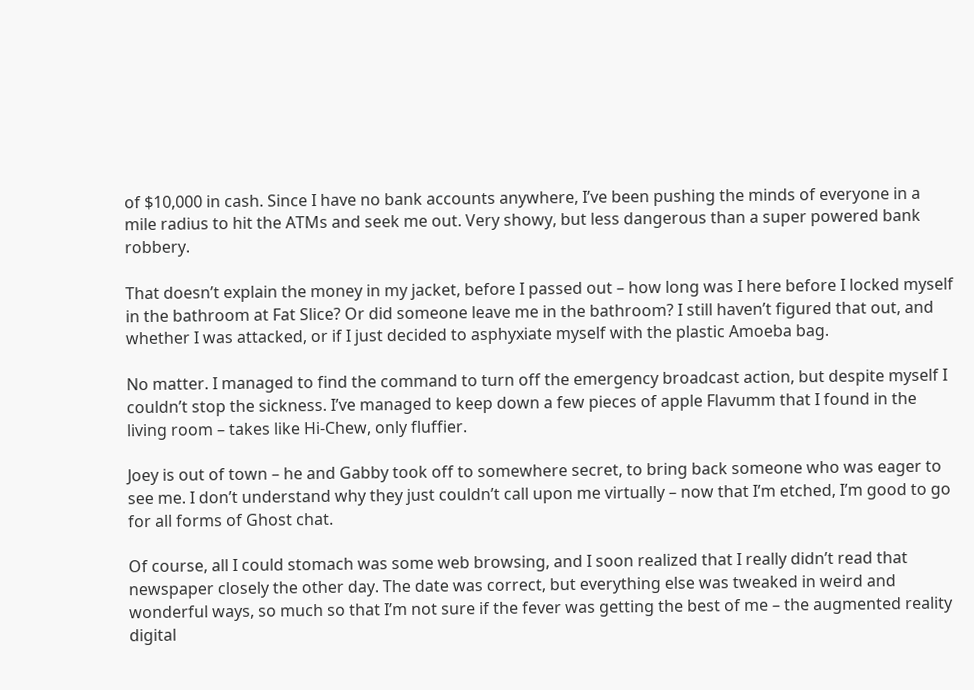of $10,000 in cash. Since I have no bank accounts anywhere, I’ve been pushing the minds of everyone in a mile radius to hit the ATMs and seek me out. Very showy, but less dangerous than a super powered bank robbery.

That doesn’t explain the money in my jacket, before I passed out – how long was I here before I locked myself in the bathroom at Fat Slice? Or did someone leave me in the bathroom? I still haven’t figured that out, and whether I was attacked, or if I just decided to asphyxiate myself with the plastic Amoeba bag.

No matter. I managed to find the command to turn off the emergency broadcast action, but despite myself I couldn’t stop the sickness. I’ve managed to keep down a few pieces of apple Flavumm that I found in the living room – takes like Hi-Chew, only fluffier.

Joey is out of town – he and Gabby took off to somewhere secret, to bring back someone who was eager to see me. I don’t understand why they just couldn’t call upon me virtually – now that I’m etched, I’m good to go for all forms of Ghost chat.

Of course, all I could stomach was some web browsing, and I soon realized that I really didn’t read that newspaper closely the other day. The date was correct, but everything else was tweaked in weird and wonderful ways, so much so that I’m not sure if the fever was getting the best of me – the augmented reality digital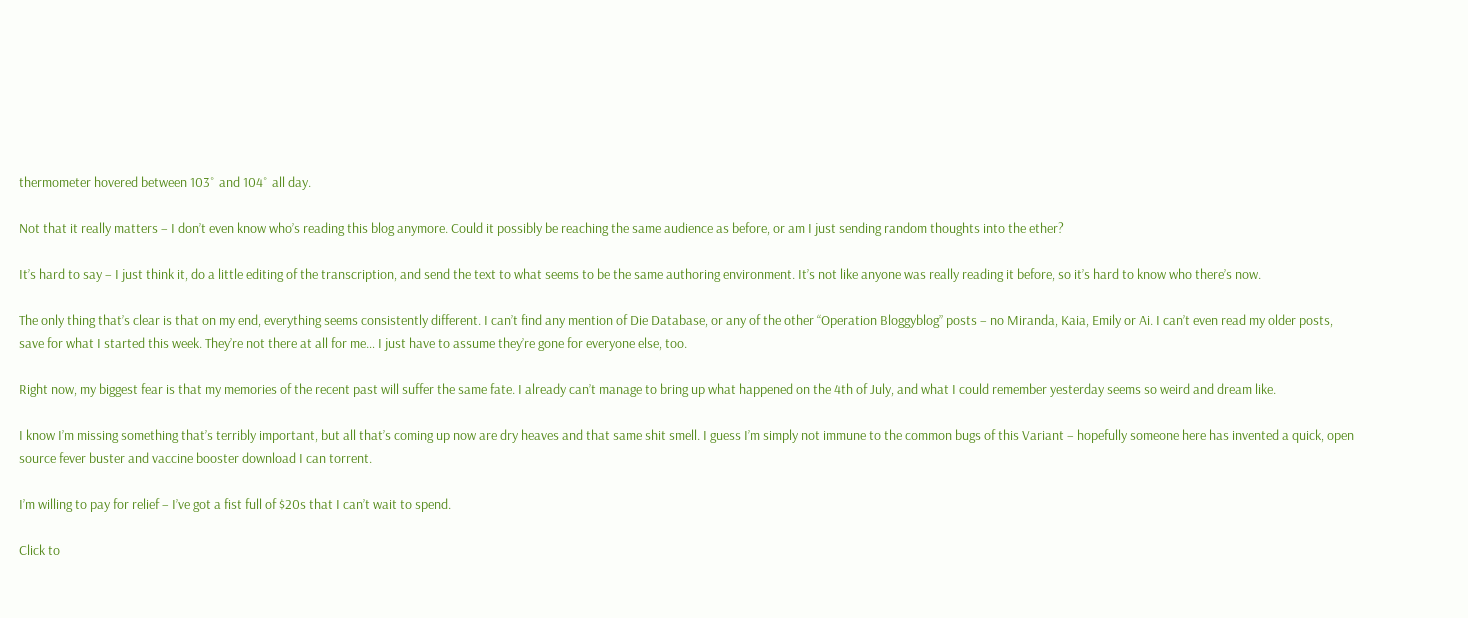thermometer hovered between 103˚ and 104˚ all day.

Not that it really matters – I don’t even know who’s reading this blog anymore. Could it possibly be reaching the same audience as before, or am I just sending random thoughts into the ether?

It’s hard to say – I just think it, do a little editing of the transcription, and send the text to what seems to be the same authoring environment. It’s not like anyone was really reading it before, so it’s hard to know who there’s now.

The only thing that’s clear is that on my end, everything seems consistently different. I can’t find any mention of Die Database, or any of the other “Operation Bloggyblog” posts – no Miranda, Kaia, Emily or Ai. I can’t even read my older posts, save for what I started this week. They’re not there at all for me… I just have to assume they’re gone for everyone else, too.

Right now, my biggest fear is that my memories of the recent past will suffer the same fate. I already can’t manage to bring up what happened on the 4th of July, and what I could remember yesterday seems so weird and dream like.

I know I’m missing something that’s terribly important, but all that’s coming up now are dry heaves and that same shit smell. I guess I’m simply not immune to the common bugs of this Variant – hopefully someone here has invented a quick, open source fever buster and vaccine booster download I can torrent.

I’m willing to pay for relief – I’ve got a fist full of $20s that I can’t wait to spend.

Click to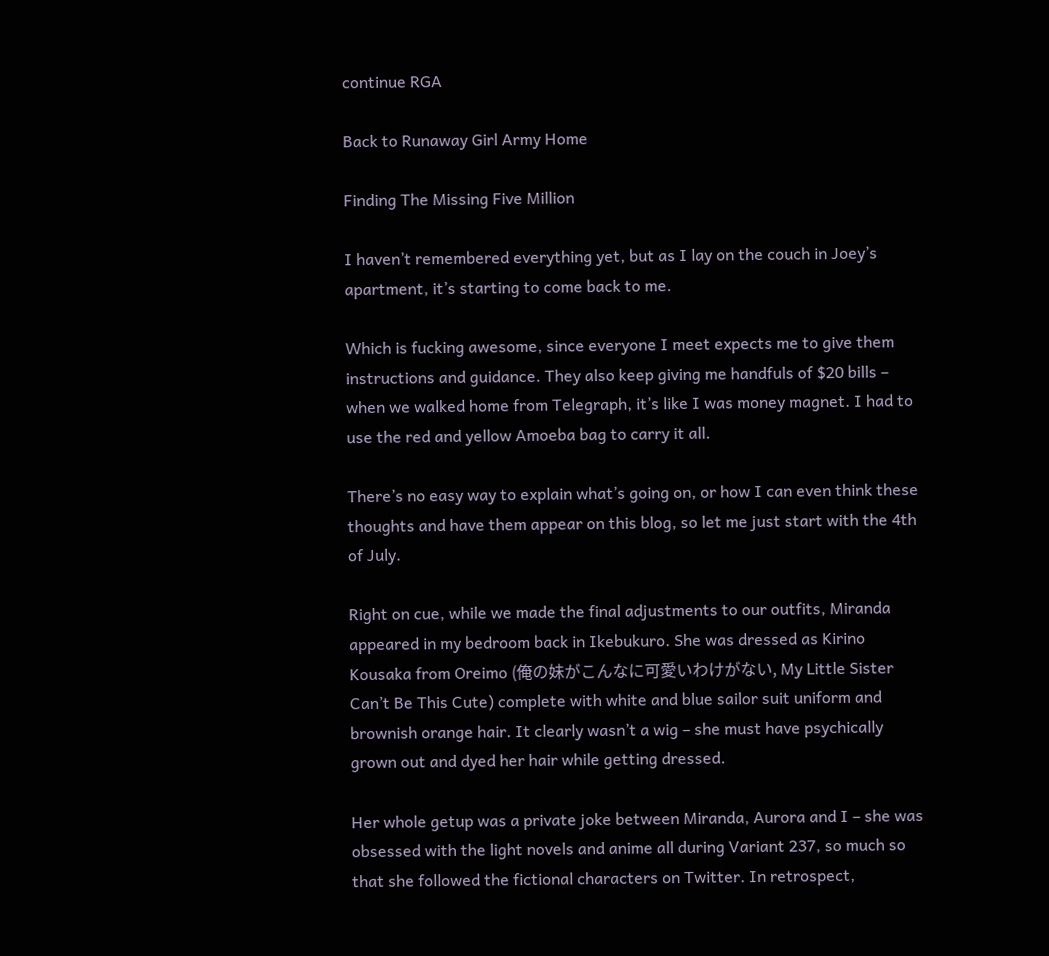continue RGA

Back to Runaway Girl Army Home

Finding The Missing Five Million

I haven’t remembered everything yet, but as I lay on the couch in Joey’s apartment, it’s starting to come back to me.

Which is fucking awesome, since everyone I meet expects me to give them instructions and guidance. They also keep giving me handfuls of $20 bills – when we walked home from Telegraph, it’s like I was money magnet. I had to use the red and yellow Amoeba bag to carry it all.

There’s no easy way to explain what’s going on, or how I can even think these thoughts and have them appear on this blog, so let me just start with the 4th of July.

Right on cue, while we made the final adjustments to our outfits, Miranda appeared in my bedroom back in Ikebukuro. She was dressed as Kirino Kousaka from Oreimo (俺の妹がこんなに可愛いわけがない, My Little Sister Can’t Be This Cute) complete with white and blue sailor suit uniform and brownish orange hair. It clearly wasn’t a wig – she must have psychically grown out and dyed her hair while getting dressed.

Her whole getup was a private joke between Miranda, Aurora and I – she was obsessed with the light novels and anime all during Variant 237, so much so that she followed the fictional characters on Twitter. In retrospect,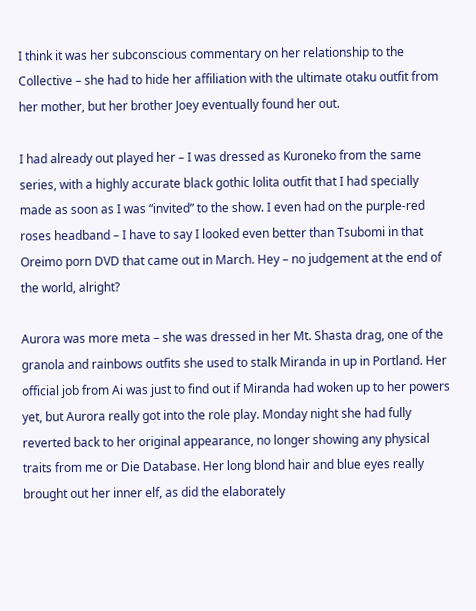I think it was her subconscious commentary on her relationship to the Collective – she had to hide her affiliation with the ultimate otaku outfit from her mother, but her brother Joey eventually found her out.

I had already out played her – I was dressed as Kuroneko from the same series, with a highly accurate black gothic lolita outfit that I had specially made as soon as I was “invited” to the show. I even had on the purple-red roses headband – I have to say I looked even better than Tsubomi in that Oreimo porn DVD that came out in March. Hey – no judgement at the end of the world, alright?

Aurora was more meta – she was dressed in her Mt. Shasta drag, one of the granola and rainbows outfits she used to stalk Miranda in up in Portland. Her official job from Ai was just to find out if Miranda had woken up to her powers yet, but Aurora really got into the role play. Monday night she had fully reverted back to her original appearance, no longer showing any physical traits from me or Die Database. Her long blond hair and blue eyes really brought out her inner elf, as did the elaborately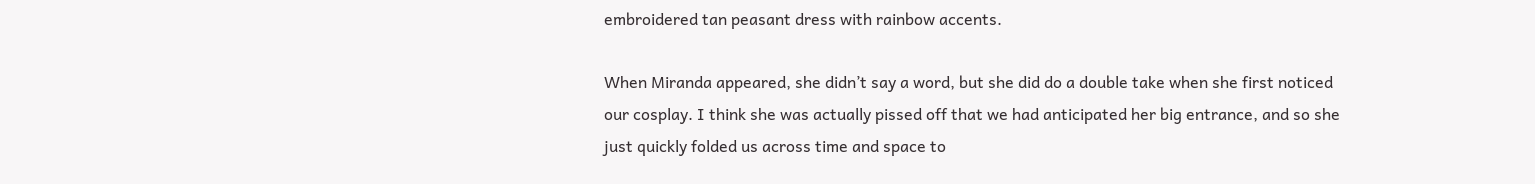embroidered tan peasant dress with rainbow accents.

When Miranda appeared, she didn’t say a word, but she did do a double take when she first noticed our cosplay. I think she was actually pissed off that we had anticipated her big entrance, and so she just quickly folded us across time and space to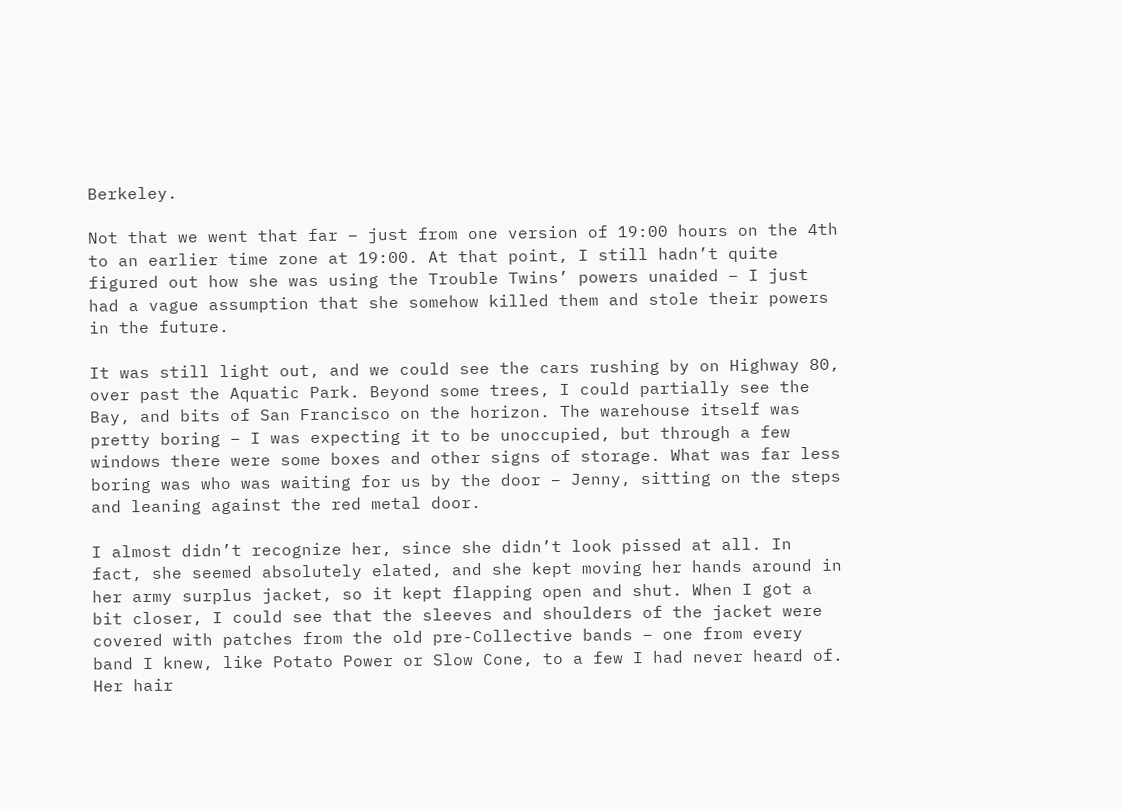Berkeley.

Not that we went that far – just from one version of 19:00 hours on the 4th to an earlier time zone at 19:00. At that point, I still hadn’t quite figured out how she was using the Trouble Twins’ powers unaided – I just had a vague assumption that she somehow killed them and stole their powers in the future.

It was still light out, and we could see the cars rushing by on Highway 80, over past the Aquatic Park. Beyond some trees, I could partially see the Bay, and bits of San Francisco on the horizon. The warehouse itself was pretty boring – I was expecting it to be unoccupied, but through a few windows there were some boxes and other signs of storage. What was far less boring was who was waiting for us by the door – Jenny, sitting on the steps and leaning against the red metal door.

I almost didn’t recognize her, since she didn’t look pissed at all. In fact, she seemed absolutely elated, and she kept moving her hands around in her army surplus jacket, so it kept flapping open and shut. When I got a bit closer, I could see that the sleeves and shoulders of the jacket were covered with patches from the old pre-Collective bands – one from every band I knew, like Potato Power or Slow Cone, to a few I had never heard of. Her hair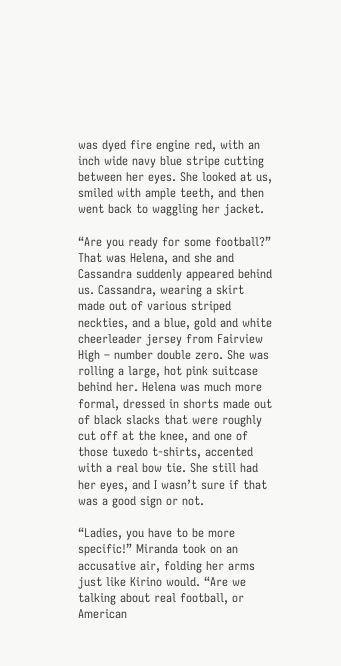was dyed fire engine red, with an inch wide navy blue stripe cutting between her eyes. She looked at us, smiled with ample teeth, and then went back to waggling her jacket.

“Are you ready for some football?” That was Helena, and she and Cassandra suddenly appeared behind us. Cassandra, wearing a skirt made out of various striped neckties, and a blue, gold and white cheerleader jersey from Fairview High – number double zero. She was rolling a large, hot pink suitcase behind her. Helena was much more formal, dressed in shorts made out of black slacks that were roughly cut off at the knee, and one of those tuxedo t-shirts, accented with a real bow tie. She still had her eyes, and I wasn’t sure if that was a good sign or not.

“Ladies, you have to be more specific!” Miranda took on an accusative air, folding her arms just like Kirino would. “Are we talking about real football, or American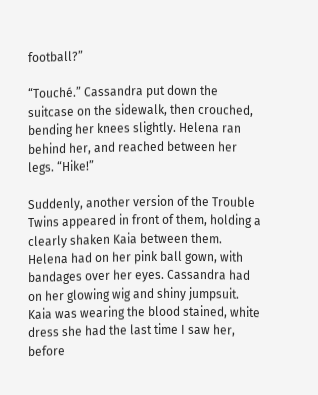football?”

“Touché.” Cassandra put down the suitcase on the sidewalk, then crouched, bending her knees slightly. Helena ran behind her, and reached between her legs. “Hike!”

Suddenly, another version of the Trouble Twins appeared in front of them, holding a clearly shaken Kaia between them. Helena had on her pink ball gown, with bandages over her eyes. Cassandra had on her glowing wig and shiny jumpsuit. Kaia was wearing the blood stained, white dress she had the last time I saw her, before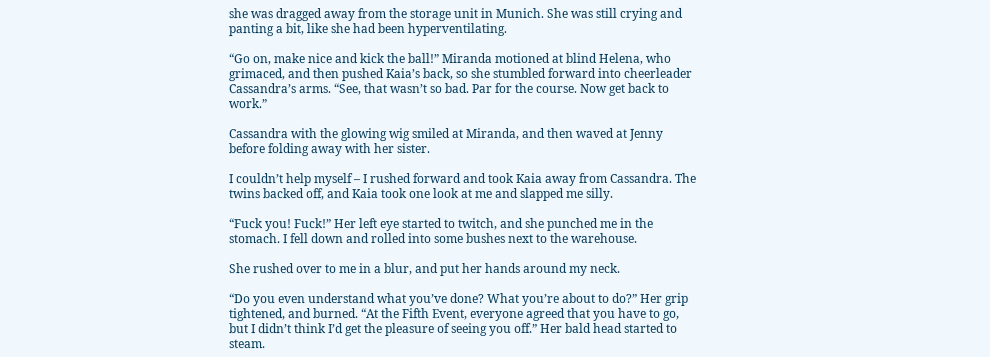she was dragged away from the storage unit in Munich. She was still crying and panting a bit, like she had been hyperventilating.

“Go on, make nice and kick the ball!” Miranda motioned at blind Helena, who grimaced, and then pushed Kaia’s back, so she stumbled forward into cheerleader Cassandra’s arms. “See, that wasn’t so bad. Par for the course. Now get back to work.”

Cassandra with the glowing wig smiled at Miranda, and then waved at Jenny before folding away with her sister.

I couldn’t help myself – I rushed forward and took Kaia away from Cassandra. The twins backed off, and Kaia took one look at me and slapped me silly.

“Fuck you! Fuck!” Her left eye started to twitch, and she punched me in the stomach. I fell down and rolled into some bushes next to the warehouse.

She rushed over to me in a blur, and put her hands around my neck.

“Do you even understand what you’ve done? What you’re about to do?” Her grip tightened, and burned. “At the Fifth Event, everyone agreed that you have to go, but I didn’t think I’d get the pleasure of seeing you off.” Her bald head started to steam.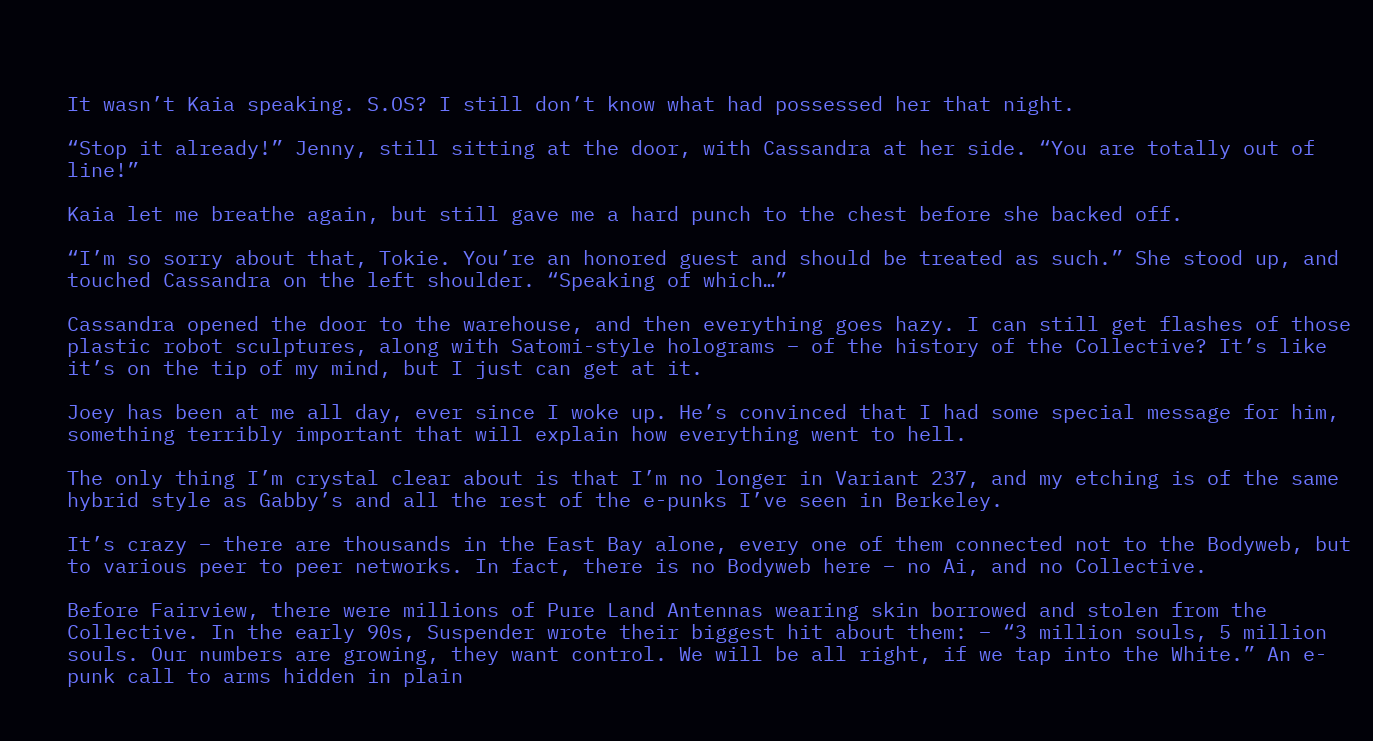It wasn’t Kaia speaking. S.OS? I still don’t know what had possessed her that night.

“Stop it already!” Jenny, still sitting at the door, with Cassandra at her side. “You are totally out of line!”

Kaia let me breathe again, but still gave me a hard punch to the chest before she backed off.

“I’m so sorry about that, Tokie. You’re an honored guest and should be treated as such.” She stood up, and touched Cassandra on the left shoulder. “Speaking of which…”

Cassandra opened the door to the warehouse, and then everything goes hazy. I can still get flashes of those plastic robot sculptures, along with Satomi-style holograms – of the history of the Collective? It’s like it’s on the tip of my mind, but I just can get at it.

Joey has been at me all day, ever since I woke up. He’s convinced that I had some special message for him, something terribly important that will explain how everything went to hell.

The only thing I’m crystal clear about is that I’m no longer in Variant 237, and my etching is of the same hybrid style as Gabby’s and all the rest of the e-punks I’ve seen in Berkeley.

It’s crazy – there are thousands in the East Bay alone, every one of them connected not to the Bodyweb, but to various peer to peer networks. In fact, there is no Bodyweb here – no Ai, and no Collective.

Before Fairview, there were millions of Pure Land Antennas wearing skin borrowed and stolen from the Collective. In the early 90s, Suspender wrote their biggest hit about them: – “3 million souls, 5 million souls. Our numbers are growing, they want control. We will be all right, if we tap into the White.” An e-punk call to arms hidden in plain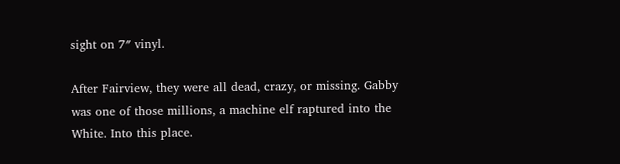sight on 7″ vinyl.

After Fairview, they were all dead, crazy, or missing. Gabby was one of those millions, a machine elf raptured into the White. Into this place.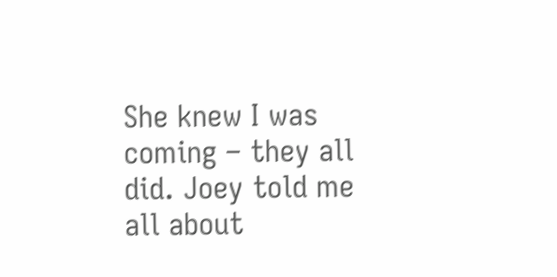She knew I was coming – they all did. Joey told me all about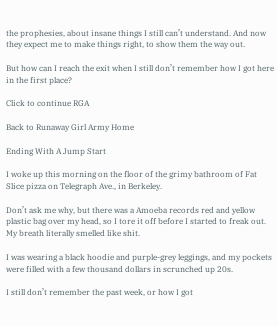the prophesies, about insane things I still can’t understand. And now they expect me to make things right, to show them the way out.

But how can I reach the exit when I still don’t remember how I got here in the first place?

Click to continue RGA

Back to Runaway Girl Army Home

Ending With A Jump Start

I woke up this morning on the floor of the grimy bathroom of Fat Slice pizza on Telegraph Ave., in Berkeley.

Don’t ask me why, but there was a Amoeba records red and yellow plastic bag over my head, so I tore it off before I started to freak out. My breath literally smelled like shit.

I was wearing a black hoodie and purple-grey leggings, and my pockets were filled with a few thousand dollars in scrunched up 20s.

I still don’t remember the past week, or how I got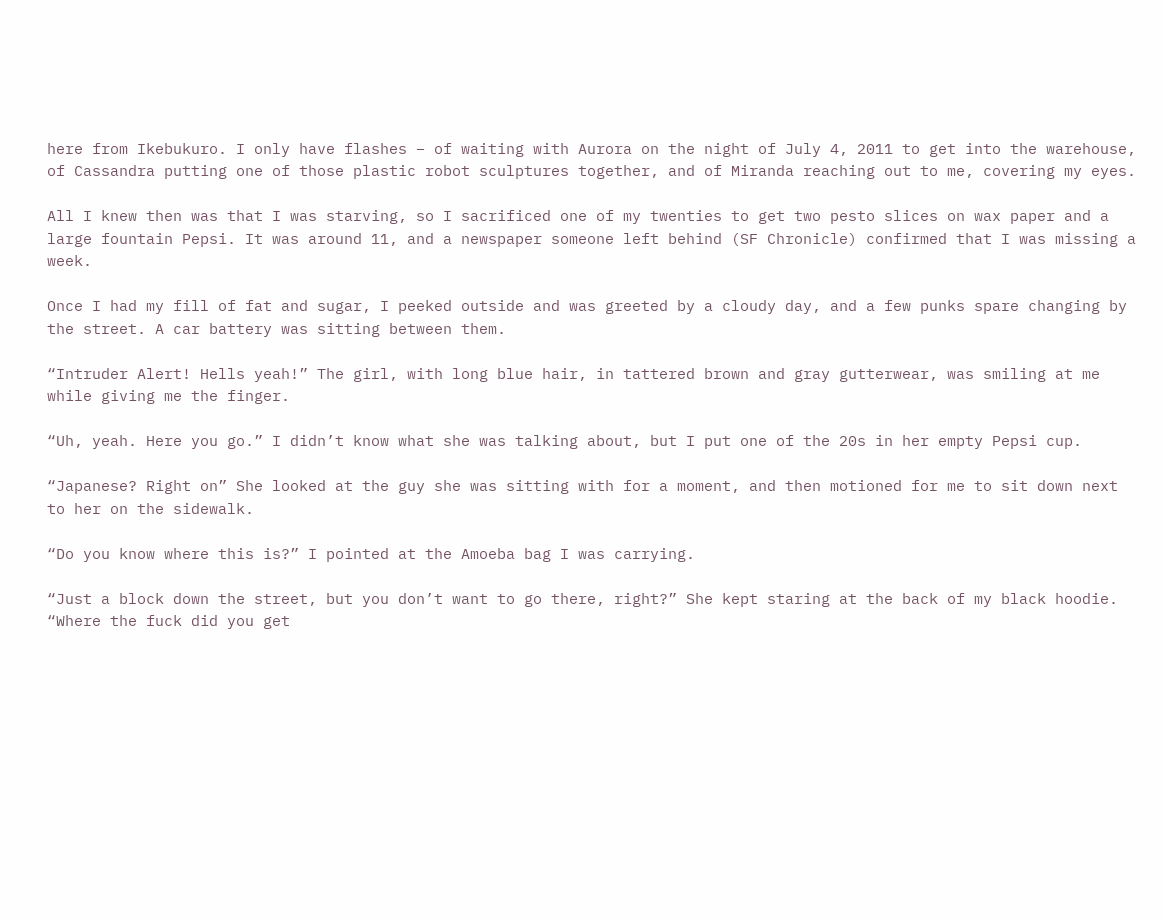here from Ikebukuro. I only have flashes – of waiting with Aurora on the night of July 4, 2011 to get into the warehouse, of Cassandra putting one of those plastic robot sculptures together, and of Miranda reaching out to me, covering my eyes.

All I knew then was that I was starving, so I sacrificed one of my twenties to get two pesto slices on wax paper and a large fountain Pepsi. It was around 11, and a newspaper someone left behind (SF Chronicle) confirmed that I was missing a week.

Once I had my fill of fat and sugar, I peeked outside and was greeted by a cloudy day, and a few punks spare changing by the street. A car battery was sitting between them.

“Intruder Alert! Hells yeah!” The girl, with long blue hair, in tattered brown and gray gutterwear, was smiling at me while giving me the finger.

“Uh, yeah. Here you go.” I didn’t know what she was talking about, but I put one of the 20s in her empty Pepsi cup.

“Japanese? Right on” She looked at the guy she was sitting with for a moment, and then motioned for me to sit down next to her on the sidewalk.

“Do you know where this is?” I pointed at the Amoeba bag I was carrying.

“Just a block down the street, but you don’t want to go there, right?” She kept staring at the back of my black hoodie. “Where the fuck did you get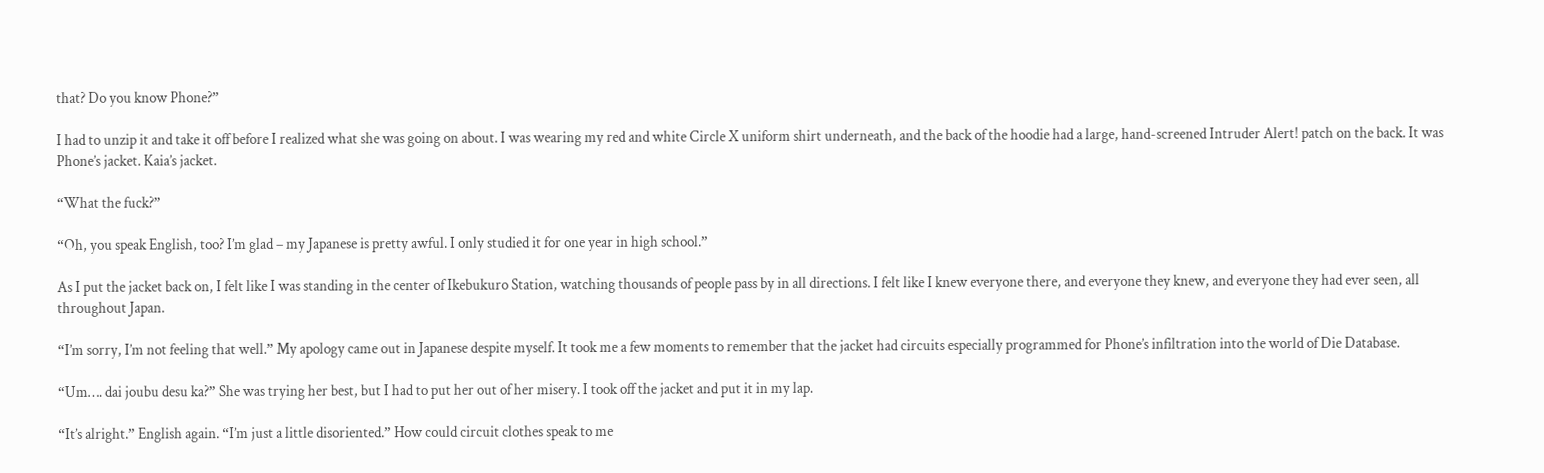that? Do you know Phone?”

I had to unzip it and take it off before I realized what she was going on about. I was wearing my red and white Circle X uniform shirt underneath, and the back of the hoodie had a large, hand-screened Intruder Alert! patch on the back. It was Phone’s jacket. Kaia’s jacket.

“What the fuck?”

“Oh, you speak English, too? I’m glad – my Japanese is pretty awful. I only studied it for one year in high school.”

As I put the jacket back on, I felt like I was standing in the center of Ikebukuro Station, watching thousands of people pass by in all directions. I felt like I knew everyone there, and everyone they knew, and everyone they had ever seen, all throughout Japan.

“I’m sorry, I’m not feeling that well.” My apology came out in Japanese despite myself. It took me a few moments to remember that the jacket had circuits especially programmed for Phone’s infiltration into the world of Die Database.

“Um…. dai joubu desu ka?” She was trying her best, but I had to put her out of her misery. I took off the jacket and put it in my lap.

“It’s alright.” English again. “I’m just a little disoriented.” How could circuit clothes speak to me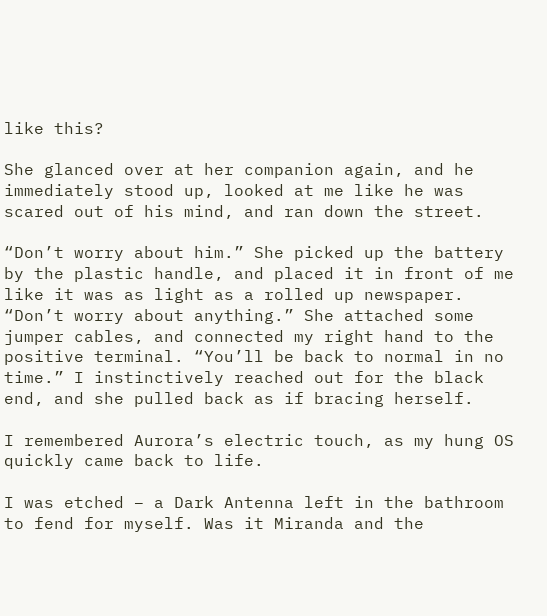like this?

She glanced over at her companion again, and he immediately stood up, looked at me like he was scared out of his mind, and ran down the street.

“Don’t worry about him.” She picked up the battery by the plastic handle, and placed it in front of me like it was as light as a rolled up newspaper. “Don’t worry about anything.” She attached some jumper cables, and connected my right hand to the positive terminal. “You’ll be back to normal in no time.” I instinctively reached out for the black end, and she pulled back as if bracing herself.

I remembered Aurora’s electric touch, as my hung OS quickly came back to life.

I was etched – a Dark Antenna left in the bathroom to fend for myself. Was it Miranda and the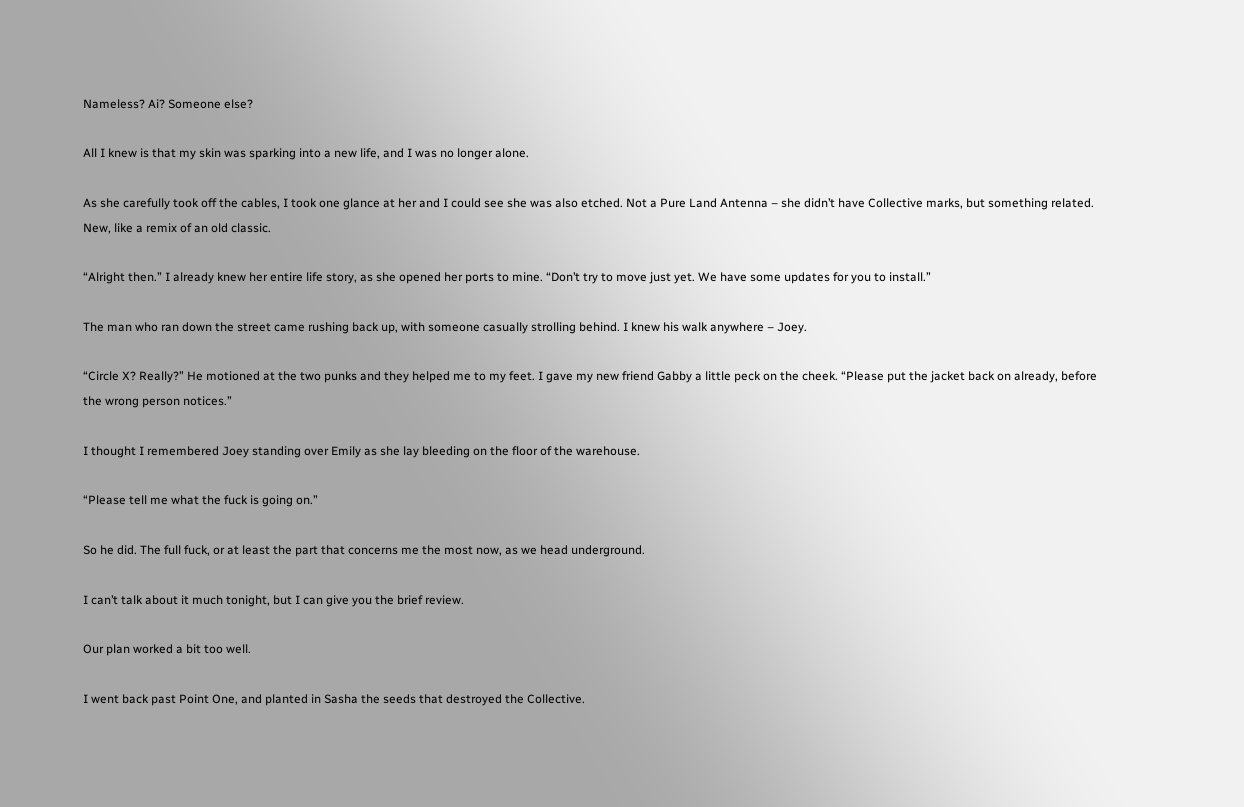Nameless? Ai? Someone else?

All I knew is that my skin was sparking into a new life, and I was no longer alone.

As she carefully took off the cables, I took one glance at her and I could see she was also etched. Not a Pure Land Antenna – she didn’t have Collective marks, but something related. New, like a remix of an old classic.

“Alright then.” I already knew her entire life story, as she opened her ports to mine. “Don’t try to move just yet. We have some updates for you to install.”

The man who ran down the street came rushing back up, with someone casually strolling behind. I knew his walk anywhere – Joey.

“Circle X? Really?” He motioned at the two punks and they helped me to my feet. I gave my new friend Gabby a little peck on the cheek. “Please put the jacket back on already, before the wrong person notices.”

I thought I remembered Joey standing over Emily as she lay bleeding on the floor of the warehouse.

“Please tell me what the fuck is going on.”

So he did. The full fuck, or at least the part that concerns me the most now, as we head underground.

I can’t talk about it much tonight, but I can give you the brief review.

Our plan worked a bit too well.

I went back past Point One, and planted in Sasha the seeds that destroyed the Collective.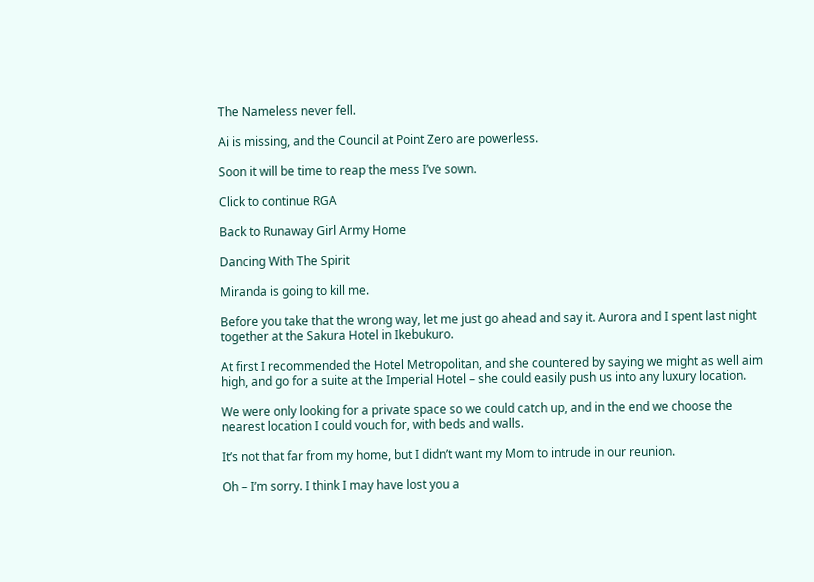The Nameless never fell.

Ai is missing, and the Council at Point Zero are powerless.

Soon it will be time to reap the mess I’ve sown.

Click to continue RGA

Back to Runaway Girl Army Home

Dancing With The Spirit

Miranda is going to kill me.

Before you take that the wrong way, let me just go ahead and say it. Aurora and I spent last night together at the Sakura Hotel in Ikebukuro.

At first I recommended the Hotel Metropolitan, and she countered by saying we might as well aim high, and go for a suite at the Imperial Hotel – she could easily push us into any luxury location.

We were only looking for a private space so we could catch up, and in the end we choose the nearest location I could vouch for, with beds and walls.

It’s not that far from my home, but I didn’t want my Mom to intrude in our reunion.

Oh – I’m sorry. I think I may have lost you a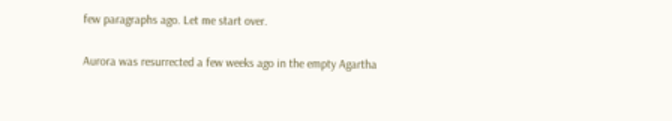few paragraphs ago. Let me start over.

Aurora was resurrected a few weeks ago in the empty Agartha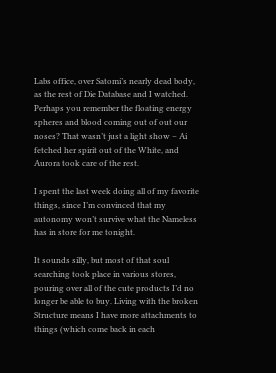Labs office, over Satomi’s nearly dead body, as the rest of Die Database and I watched. Perhaps you remember the floating energy spheres and blood coming out of out our noses? That wasn’t just a light show – Ai fetched her spirit out of the White, and Aurora took care of the rest.

I spent the last week doing all of my favorite things, since I’m convinced that my autonomy won’t survive what the Nameless has in store for me tonight.

It sounds silly, but most of that soul searching took place in various stores, pouring over all of the cute products I’d no longer be able to buy. Living with the broken Structure means I have more attachments to things (which come back in each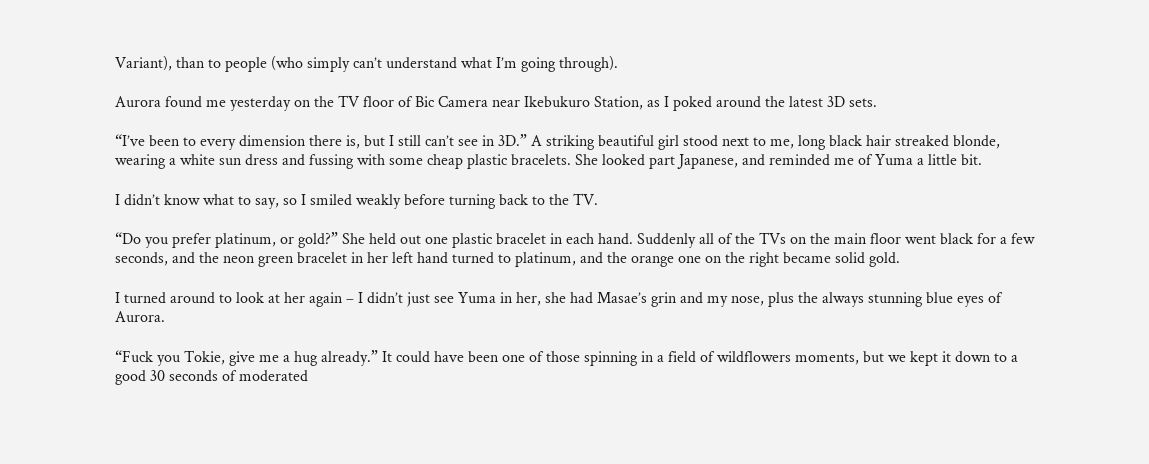Variant), than to people (who simply can’t understand what I’m going through).

Aurora found me yesterday on the TV floor of Bic Camera near Ikebukuro Station, as I poked around the latest 3D sets.

“I’ve been to every dimension there is, but I still can’t see in 3D.” A striking beautiful girl stood next to me, long black hair streaked blonde, wearing a white sun dress and fussing with some cheap plastic bracelets. She looked part Japanese, and reminded me of Yuma a little bit.

I didn’t know what to say, so I smiled weakly before turning back to the TV.

“Do you prefer platinum, or gold?” She held out one plastic bracelet in each hand. Suddenly all of the TVs on the main floor went black for a few seconds, and the neon green bracelet in her left hand turned to platinum, and the orange one on the right became solid gold.

I turned around to look at her again – I didn’t just see Yuma in her, she had Masae’s grin and my nose, plus the always stunning blue eyes of Aurora.

“Fuck you Tokie, give me a hug already.” It could have been one of those spinning in a field of wildflowers moments, but we kept it down to a good 30 seconds of moderated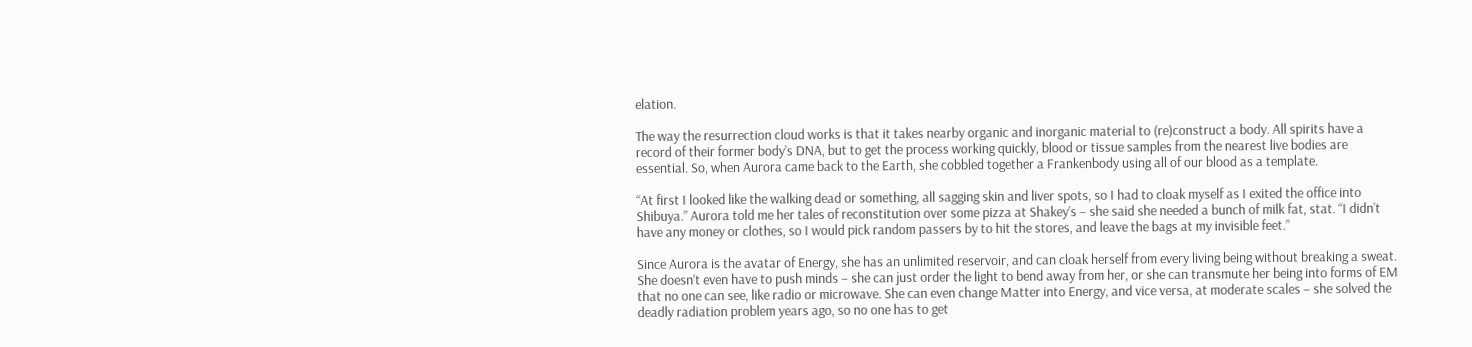elation.

The way the resurrection cloud works is that it takes nearby organic and inorganic material to (re)construct a body. All spirits have a record of their former body’s DNA, but to get the process working quickly, blood or tissue samples from the nearest live bodies are essential. So, when Aurora came back to the Earth, she cobbled together a Frankenbody using all of our blood as a template.

“At first I looked like the walking dead or something, all sagging skin and liver spots, so I had to cloak myself as I exited the office into Shibuya.” Aurora told me her tales of reconstitution over some pizza at Shakey’s – she said she needed a bunch of milk fat, stat. “I didn’t have any money or clothes, so I would pick random passers by to hit the stores, and leave the bags at my invisible feet.”

Since Aurora is the avatar of Energy, she has an unlimited reservoir, and can cloak herself from every living being without breaking a sweat. She doesn’t even have to push minds – she can just order the light to bend away from her, or she can transmute her being into forms of EM that no one can see, like radio or microwave. She can even change Matter into Energy, and vice versa, at moderate scales – she solved the deadly radiation problem years ago, so no one has to get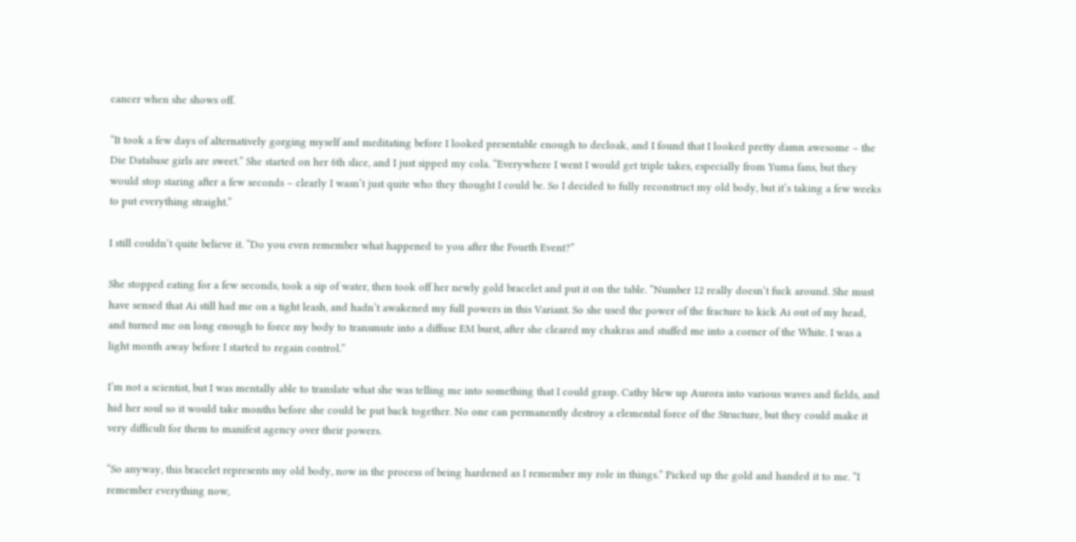cancer when she shows off.

“It took a few days of alternatively gorging myself and meditating before I looked presentable enough to decloak, and I found that I looked pretty damn awesome – the Die Database girls are sweet.” She started on her 6th slice, and I just sipped my cola. “Everywhere I went I would get triple takes, especially from Yuma fans, but they would stop staring after a few seconds – clearly I wasn’t just quite who they thought I could be. So I decided to fully reconstruct my old body, but it’s taking a few weeks to put everything straight.”

I still couldn’t quite believe it. “Do you even remember what happened to you after the Fourth Event?”

She stopped eating for a few seconds, took a sip of water, then took off her newly gold bracelet and put it on the table. “Number 12 really doesn’t fuck around. She must have sensed that Ai still had me on a tight leash, and hadn’t awakened my full powers in this Variant. So she used the power of the fracture to kick Ai out of my head, and turned me on long enough to force my body to transmute into a diffuse EM burst, after she cleared my chakras and stuffed me into a corner of the White. I was a light month away before I started to regain control.”

I’m not a scientist, but I was mentally able to translate what she was telling me into something that I could grasp. Cathy blew up Aurora into various waves and fields, and hid her soul so it would take months before she could be put back together. No one can permanently destroy a elemental force of the Structure, but they could make it very difficult for them to manifest agency over their powers.

“So anyway, this bracelet represents my old body, now in the process of being hardened as I remember my role in things.” Picked up the gold and handed it to me. “I remember everything now,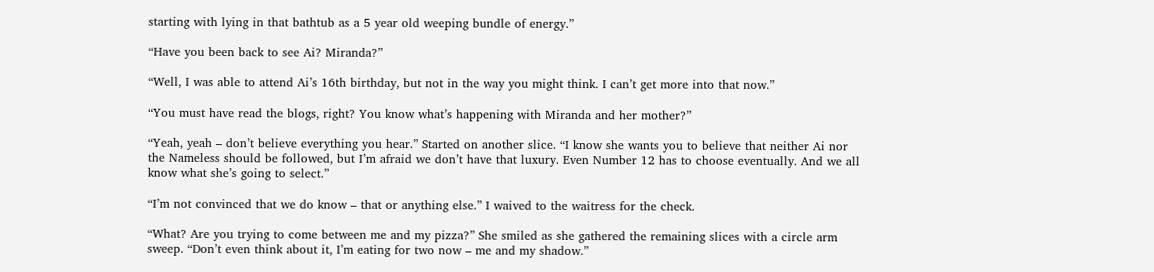starting with lying in that bathtub as a 5 year old weeping bundle of energy.”

“Have you been back to see Ai? Miranda?”

“Well, I was able to attend Ai’s 16th birthday, but not in the way you might think. I can’t get more into that now.”

“You must have read the blogs, right? You know what’s happening with Miranda and her mother?”

“Yeah, yeah – don’t believe everything you hear.” Started on another slice. “I know she wants you to believe that neither Ai nor the Nameless should be followed, but I’m afraid we don’t have that luxury. Even Number 12 has to choose eventually. And we all know what she’s going to select.”

“I’m not convinced that we do know – that or anything else.” I waived to the waitress for the check.

“What? Are you trying to come between me and my pizza?” She smiled as she gathered the remaining slices with a circle arm sweep. “Don’t even think about it, I’m eating for two now – me and my shadow.”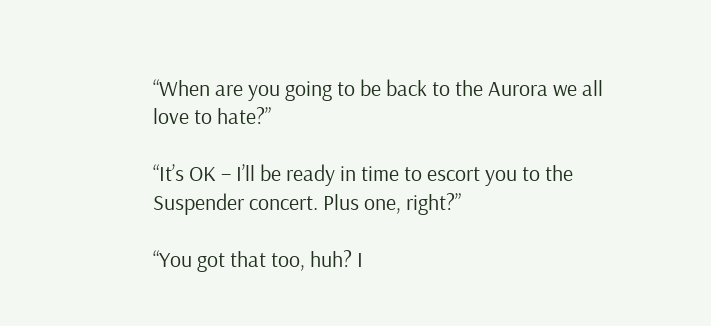“When are you going to be back to the Aurora we all love to hate?”

“It’s OK – I’ll be ready in time to escort you to the Suspender concert. Plus one, right?”

“You got that too, huh? I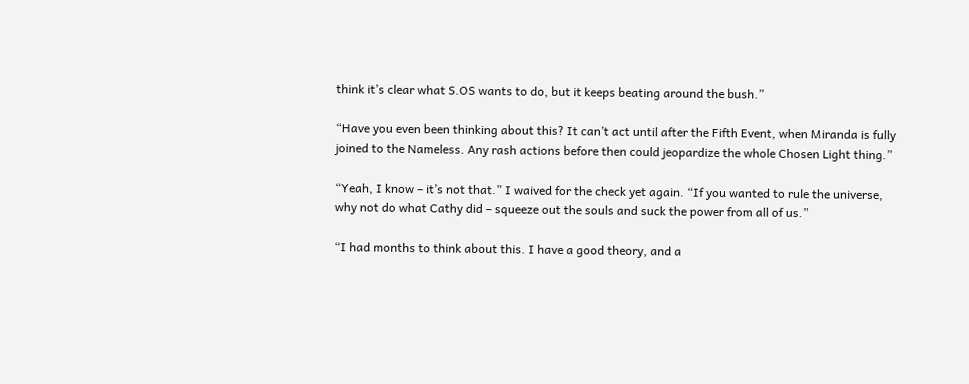think it’s clear what S.OS wants to do, but it keeps beating around the bush.”

“Have you even been thinking about this? It can’t act until after the Fifth Event, when Miranda is fully joined to the Nameless. Any rash actions before then could jeopardize the whole Chosen Light thing.”

“Yeah, I know – it’s not that.” I waived for the check yet again. “If you wanted to rule the universe, why not do what Cathy did – squeeze out the souls and suck the power from all of us.”

“I had months to think about this. I have a good theory, and a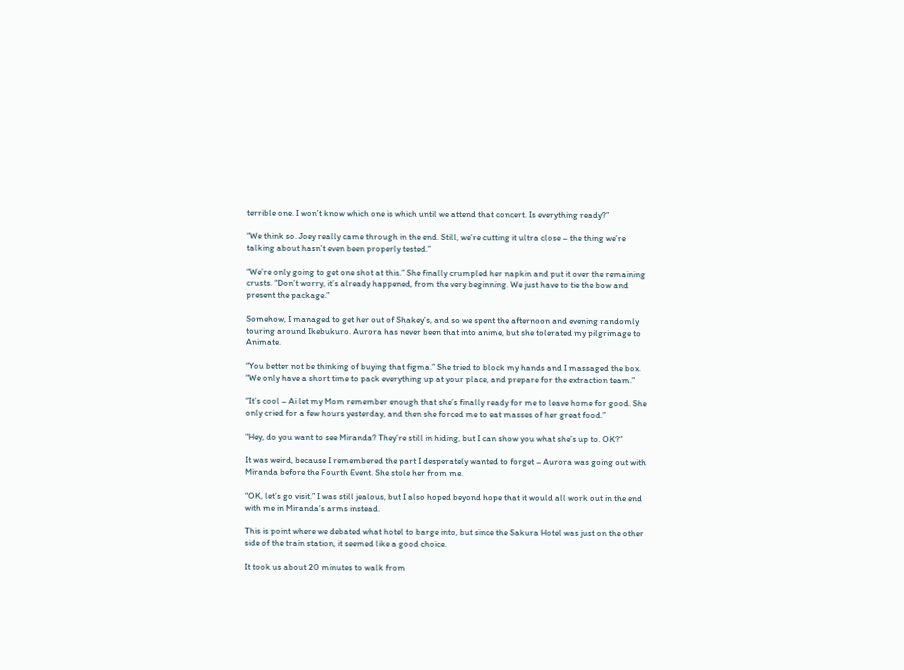terrible one. I won’t know which one is which until we attend that concert. Is everything ready?”

“We think so. Joey really came through in the end. Still, we’re cutting it ultra close – the thing we’re talking about hasn’t even been properly tested.”

“We’re only going to get one shot at this.” She finally crumpled her napkin and put it over the remaining crusts. “Don’t worry, it’s already happened, from the very beginning. We just have to tie the bow and present the package.”

Somehow, I managed to get her out of Shakey’s, and so we spent the afternoon and evening randomly touring around Ikebukuro. Aurora has never been that into anime, but she tolerated my pilgrimage to Animate.

“You better not be thinking of buying that figma.” She tried to block my hands and I massaged the box. “We only have a short time to pack everything up at your place, and prepare for the extraction team.”

“It’s cool – Ai let my Mom remember enough that she’s finally ready for me to leave home for good. She only cried for a few hours yesterday, and then she forced me to eat masses of her great food.”

“Hey, do you want to see Miranda? They’re still in hiding, but I can show you what she’s up to. OK?”

It was weird, because I remembered the part I desperately wanted to forget – Aurora was going out with Miranda before the Fourth Event. She stole her from me.

“OK, let’s go visit.” I was still jealous, but I also hoped beyond hope that it would all work out in the end with me in Miranda’s arms instead.

This is point where we debated what hotel to barge into, but since the Sakura Hotel was just on the other side of the train station, it seemed like a good choice.

It took us about 20 minutes to walk from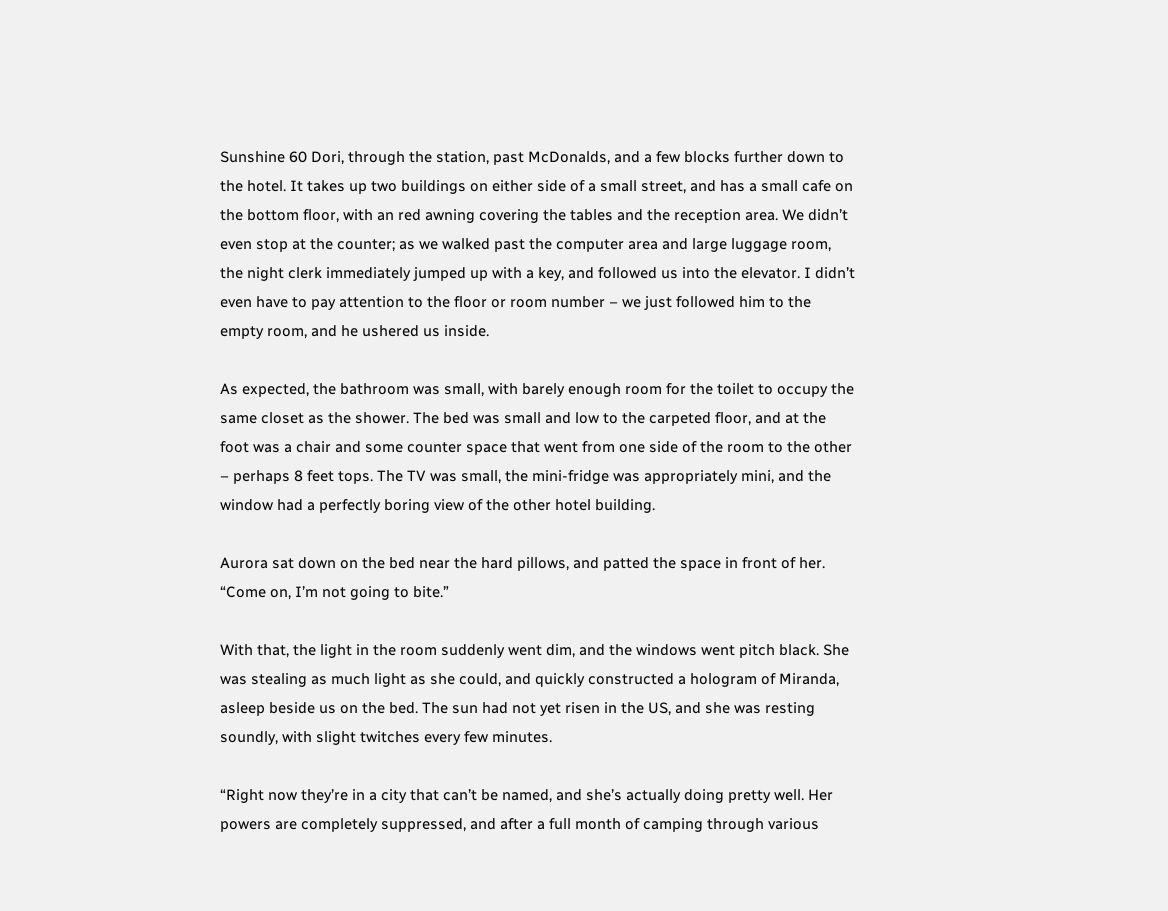Sunshine 60 Dori, through the station, past McDonalds, and a few blocks further down to the hotel. It takes up two buildings on either side of a small street, and has a small cafe on the bottom floor, with an red awning covering the tables and the reception area. We didn’t even stop at the counter; as we walked past the computer area and large luggage room, the night clerk immediately jumped up with a key, and followed us into the elevator. I didn’t even have to pay attention to the floor or room number – we just followed him to the empty room, and he ushered us inside.

As expected, the bathroom was small, with barely enough room for the toilet to occupy the same closet as the shower. The bed was small and low to the carpeted floor, and at the foot was a chair and some counter space that went from one side of the room to the other – perhaps 8 feet tops. The TV was small, the mini-fridge was appropriately mini, and the window had a perfectly boring view of the other hotel building.

Aurora sat down on the bed near the hard pillows, and patted the space in front of her. “Come on, I’m not going to bite.”

With that, the light in the room suddenly went dim, and the windows went pitch black. She was stealing as much light as she could, and quickly constructed a hologram of Miranda, asleep beside us on the bed. The sun had not yet risen in the US, and she was resting soundly, with slight twitches every few minutes.

“Right now they’re in a city that can’t be named, and she’s actually doing pretty well. Her powers are completely suppressed, and after a full month of camping through various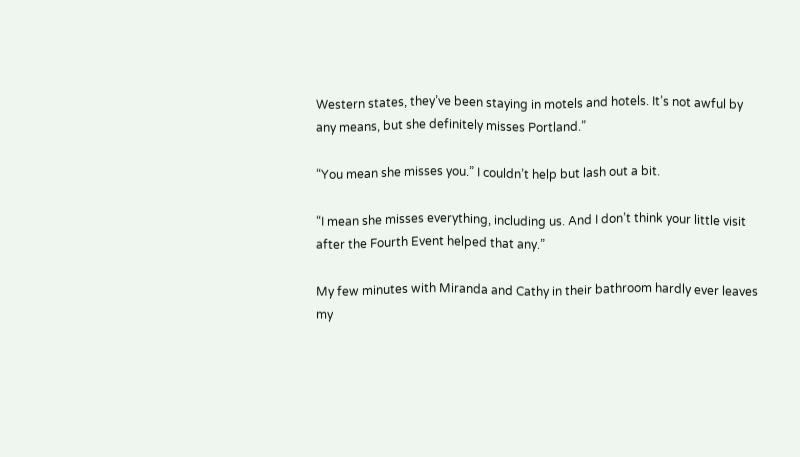Western states, they’ve been staying in motels and hotels. It’s not awful by any means, but she definitely misses Portland.”

“You mean she misses you.” I couldn’t help but lash out a bit.

“I mean she misses everything, including us. And I don’t think your little visit after the Fourth Event helped that any.”

My few minutes with Miranda and Cathy in their bathroom hardly ever leaves my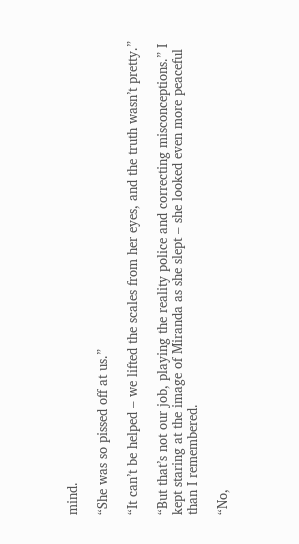mind.

“She was so pissed off at us.”

“It can’t be helped – we lifted the scales from her eyes, and the truth wasn’t pretty.”

“But that’s not our job, playing the reality police and correcting misconceptions.” I kept staring at the image of Miranda as she slept – she looked even more peaceful than I remembered.

“No,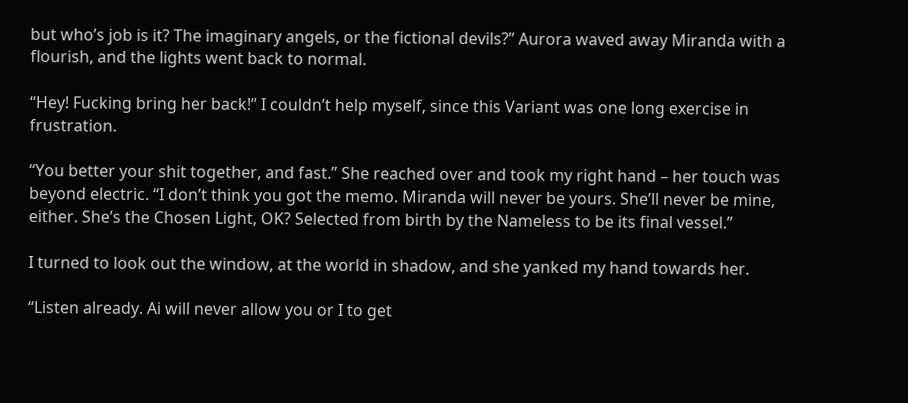but who’s job is it? The imaginary angels, or the fictional devils?” Aurora waved away Miranda with a flourish, and the lights went back to normal.

“Hey! Fucking bring her back!” I couldn’t help myself, since this Variant was one long exercise in frustration.

“You better your shit together, and fast.” She reached over and took my right hand – her touch was beyond electric. “I don’t think you got the memo. Miranda will never be yours. She’ll never be mine, either. She’s the Chosen Light, OK? Selected from birth by the Nameless to be its final vessel.”

I turned to look out the window, at the world in shadow, and she yanked my hand towards her.

“Listen already. Ai will never allow you or I to get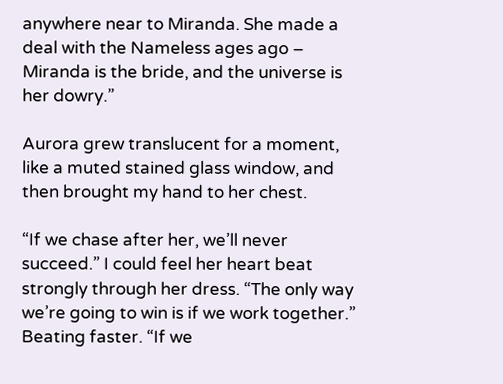anywhere near to Miranda. She made a deal with the Nameless ages ago – Miranda is the bride, and the universe is her dowry.”

Aurora grew translucent for a moment, like a muted stained glass window, and then brought my hand to her chest.

“If we chase after her, we’ll never succeed.” I could feel her heart beat strongly through her dress. “The only way we’re going to win is if we work together.” Beating faster. “If we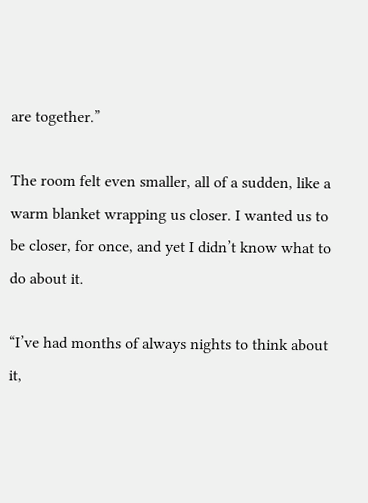are together.”

The room felt even smaller, all of a sudden, like a warm blanket wrapping us closer. I wanted us to be closer, for once, and yet I didn’t know what to do about it.

“I’ve had months of always nights to think about it,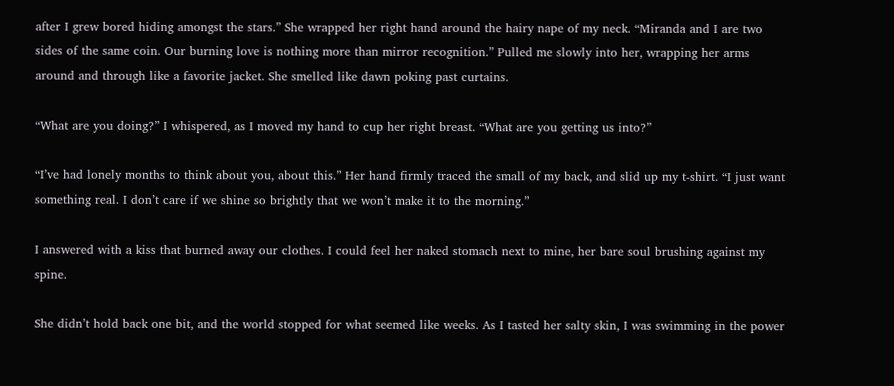after I grew bored hiding amongst the stars.” She wrapped her right hand around the hairy nape of my neck. “Miranda and I are two sides of the same coin. Our burning love is nothing more than mirror recognition.” Pulled me slowly into her, wrapping her arms around and through like a favorite jacket. She smelled like dawn poking past curtains.

“What are you doing?” I whispered, as I moved my hand to cup her right breast. “What are you getting us into?”

“I’ve had lonely months to think about you, about this.” Her hand firmly traced the small of my back, and slid up my t-shirt. “I just want something real. I don’t care if we shine so brightly that we won’t make it to the morning.”

I answered with a kiss that burned away our clothes. I could feel her naked stomach next to mine, her bare soul brushing against my spine.

She didn’t hold back one bit, and the world stopped for what seemed like weeks. As I tasted her salty skin, I was swimming in the power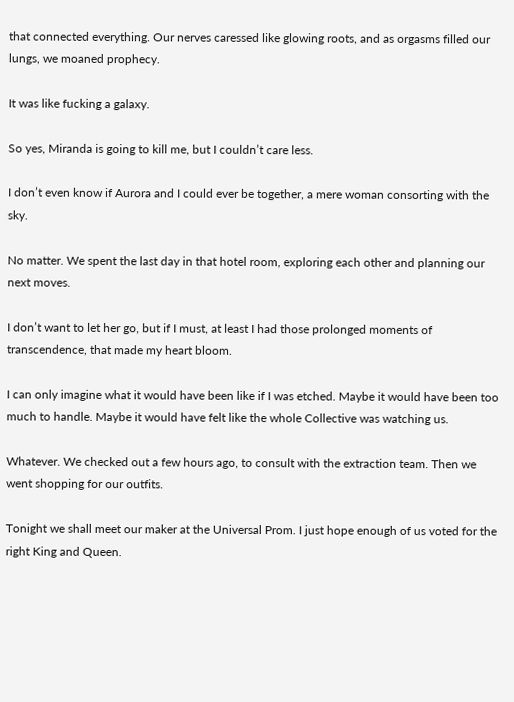that connected everything. Our nerves caressed like glowing roots, and as orgasms filled our lungs, we moaned prophecy.

It was like fucking a galaxy.

So yes, Miranda is going to kill me, but I couldn’t care less.

I don’t even know if Aurora and I could ever be together, a mere woman consorting with the sky.

No matter. We spent the last day in that hotel room, exploring each other and planning our next moves.

I don’t want to let her go, but if I must, at least I had those prolonged moments of transcendence, that made my heart bloom.

I can only imagine what it would have been like if I was etched. Maybe it would have been too much to handle. Maybe it would have felt like the whole Collective was watching us.

Whatever. We checked out a few hours ago, to consult with the extraction team. Then we went shopping for our outfits.

Tonight we shall meet our maker at the Universal Prom. I just hope enough of us voted for the right King and Queen.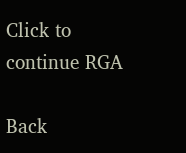Click to continue RGA

Back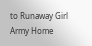to Runaway Girl Army Home